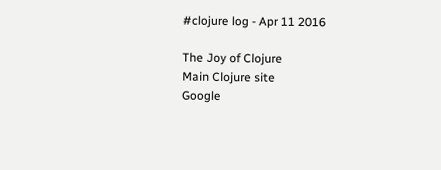#clojure log - Apr 11 2016

The Joy of Clojure
Main Clojure site
Google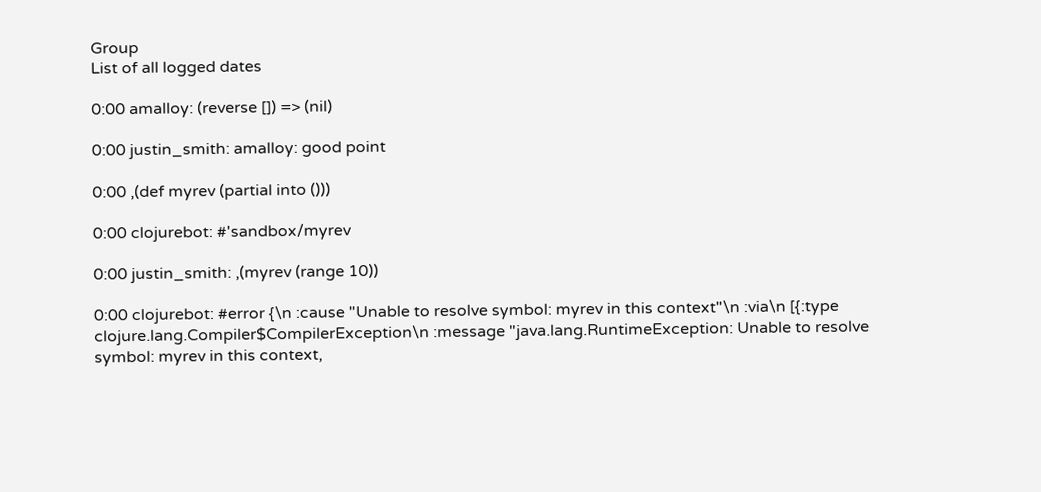Group
List of all logged dates

0:00 amalloy: (reverse []) => (nil)

0:00 justin_smith: amalloy: good point

0:00 ,(def myrev (partial into ()))

0:00 clojurebot: #'sandbox/myrev

0:00 justin_smith: ,(myrev (range 10))

0:00 clojurebot: #error {\n :cause "Unable to resolve symbol: myrev in this context"\n :via\n [{:type clojure.lang.Compiler$CompilerException\n :message "java.lang.RuntimeException: Unable to resolve symbol: myrev in this context,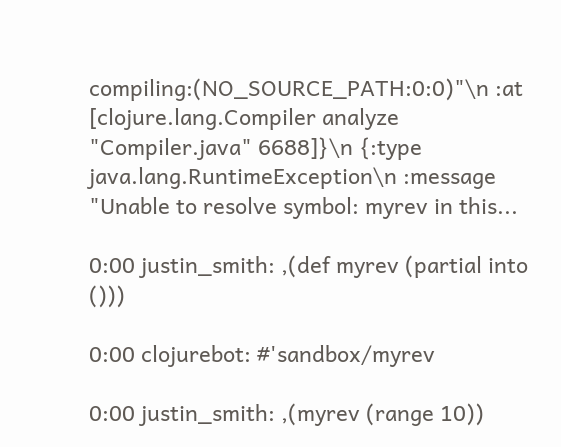compiling:(NO_SOURCE_PATH:0:0)"\n :at [clojure.lang.Compiler analyze "Compiler.java" 6688]}\n {:type java.lang.RuntimeException\n :message "Unable to resolve symbol: myrev in this...

0:00 justin_smith: ,(def myrev (partial into ()))

0:00 clojurebot: #'sandbox/myrev

0:00 justin_smith: ,(myrev (range 10))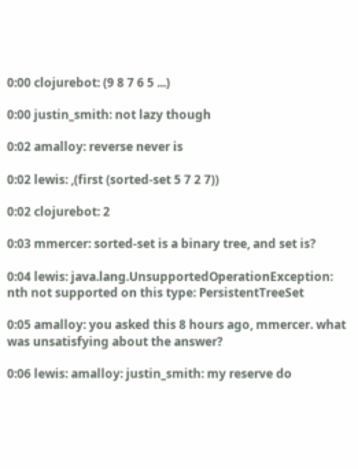0:00 clojurebot: (9 8 7 6 5 ...)

0:00 justin_smith: not lazy though

0:02 amalloy: reverse never is

0:02 lewis: ,(first (sorted-set 5 7 2 7))

0:02 clojurebot: 2

0:03 mmercer: sorted-set is a binary tree, and set is?

0:04 lewis: java.lang.UnsupportedOperationException: nth not supported on this type: PersistentTreeSet

0:05 amalloy: you asked this 8 hours ago, mmercer. what was unsatisfying about the answer?

0:06 lewis: amalloy: justin_smith: my reserve do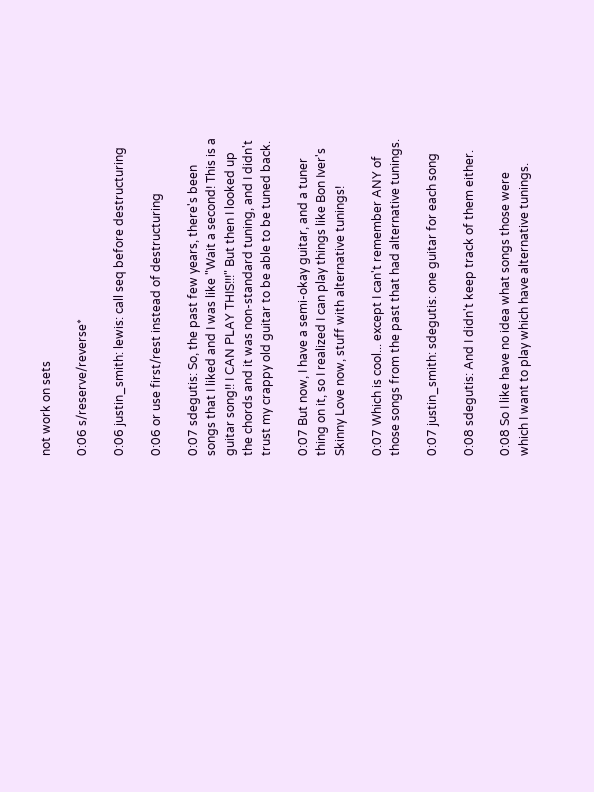not work on sets

0:06 s/reserve/reverse*

0:06 justin_smith: lewis: call seq before destructuring

0:06 or use first/rest instead of destructuring

0:07 sdegutis: So, the past few years, there's been songs that I liked and I was like "Wait a second! This is a guitar song!! I CAN PLAY THIS!!!" But then I looked up the chords and it was non-standard tuning, and I didn't trust my crappy old guitar to be able to be tuned back.

0:07 But now, I have a semi-okay guitar, and a tuner thing on it, so I realized I can play things like Bon Iver's Skinny Love now, stuff with alternative tunings!

0:07 Which is cool... except I can't remember ANY of those songs from the past that had alternative tunings.

0:07 justin_smith: sdegutis: one guitar for each song

0:08 sdegutis: And I didn't keep track of them either.

0:08 So I like have no idea what songs those were which I want to play which have alternative tunings.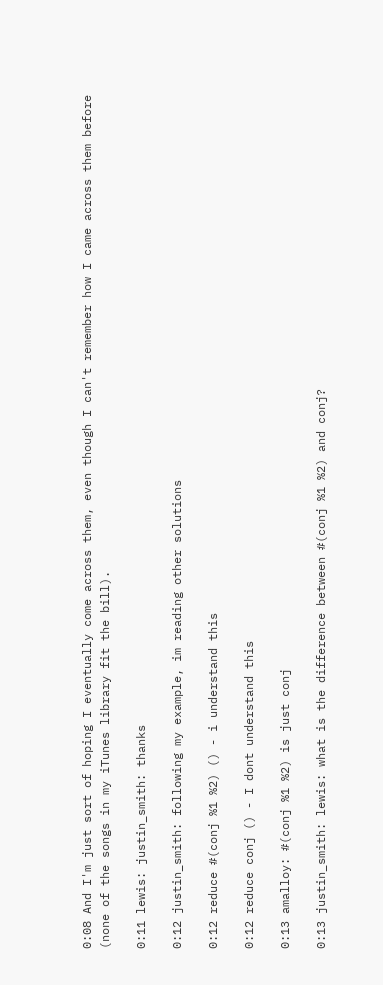0:08 And I'm just sort of hoping I eventually come across them, even though I can't remember how I came across them before (none of the songs in my iTunes library fit the bill).

0:11 lewis: justin_smith: thanks

0:12 justin_smith: following my example, im reading other solutions

0:12 reduce #(conj %1 %2) () - i understand this

0:12 reduce conj () - I dont understand this

0:13 amalloy: #(conj %1 %2) is just conj

0:13 justin_smith: lewis: what is the difference between #(conj %1 %2) and conj?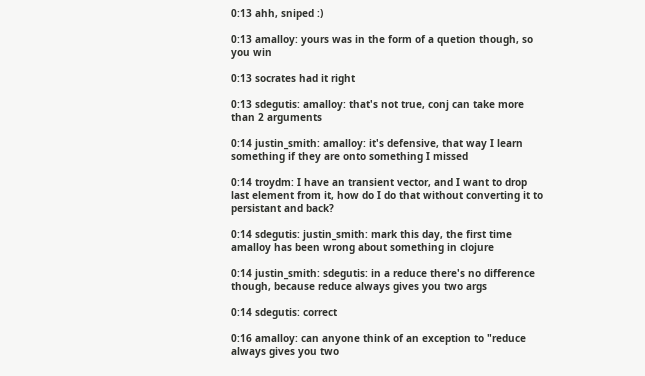0:13 ahh, sniped :)

0:13 amalloy: yours was in the form of a quetion though, so you win

0:13 socrates had it right

0:13 sdegutis: amalloy: that's not true, conj can take more than 2 arguments

0:14 justin_smith: amalloy: it's defensive, that way I learn something if they are onto something I missed

0:14 troydm: I have an transient vector, and I want to drop last element from it, how do I do that without converting it to persistant and back?

0:14 sdegutis: justin_smith: mark this day, the first time amalloy has been wrong about something in clojure

0:14 justin_smith: sdegutis: in a reduce there's no difference though, because reduce always gives you two args

0:14 sdegutis: correct

0:16 amalloy: can anyone think of an exception to "reduce always gives you two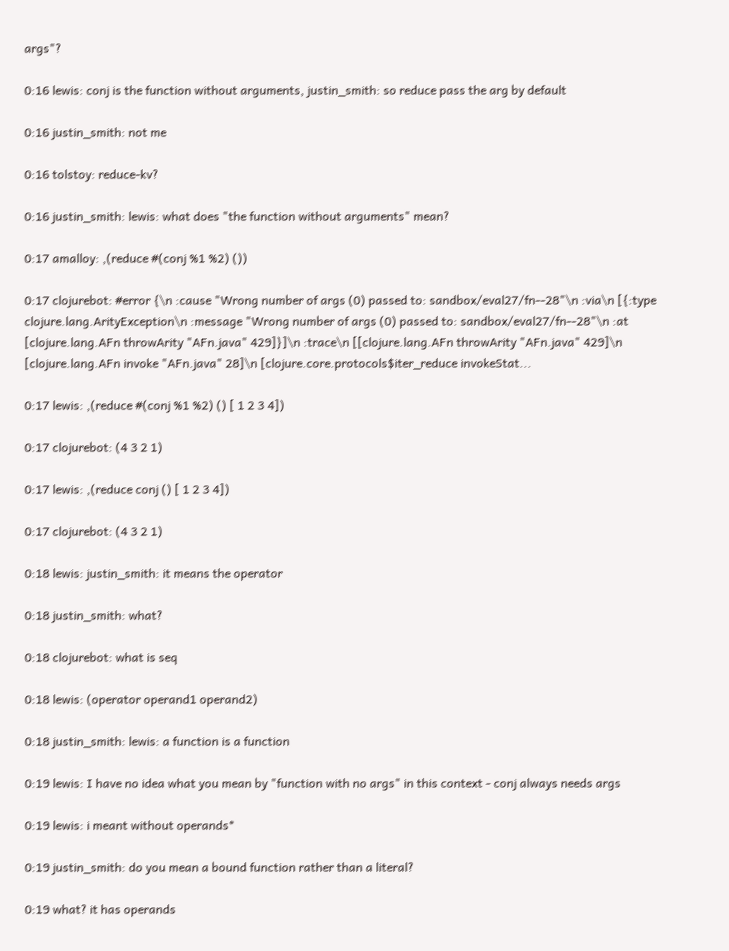args"?

0:16 lewis: conj is the function without arguments, justin_smith: so reduce pass the arg by default

0:16 justin_smith: not me

0:16 tolstoy: reduce-kv?

0:16 justin_smith: lewis: what does "the function without arguments" mean?

0:17 amalloy: ,(reduce #(conj %1 %2) ())

0:17 clojurebot: #error {\n :cause "Wrong number of args (0) passed to: sandbox/eval27/fn--28"\n :via\n [{:type clojure.lang.ArityException\n :message "Wrong number of args (0) passed to: sandbox/eval27/fn--28"\n :at [clojure.lang.AFn throwArity "AFn.java" 429]}]\n :trace\n [[clojure.lang.AFn throwArity "AFn.java" 429]\n [clojure.lang.AFn invoke "AFn.java" 28]\n [clojure.core.protocols$iter_reduce invokeStat...

0:17 lewis: ,(reduce #(conj %1 %2) () [ 1 2 3 4])

0:17 clojurebot: (4 3 2 1)

0:17 lewis: ,(reduce conj () [ 1 2 3 4])

0:17 clojurebot: (4 3 2 1)

0:18 lewis: justin_smith: it means the operator

0:18 justin_smith: what?

0:18 clojurebot: what is seq

0:18 lewis: (operator operand1 operand2)

0:18 justin_smith: lewis: a function is a function

0:19 lewis: I have no idea what you mean by "function with no args" in this context - conj always needs args

0:19 lewis: i meant without operands*

0:19 justin_smith: do you mean a bound function rather than a literal?

0:19 what? it has operands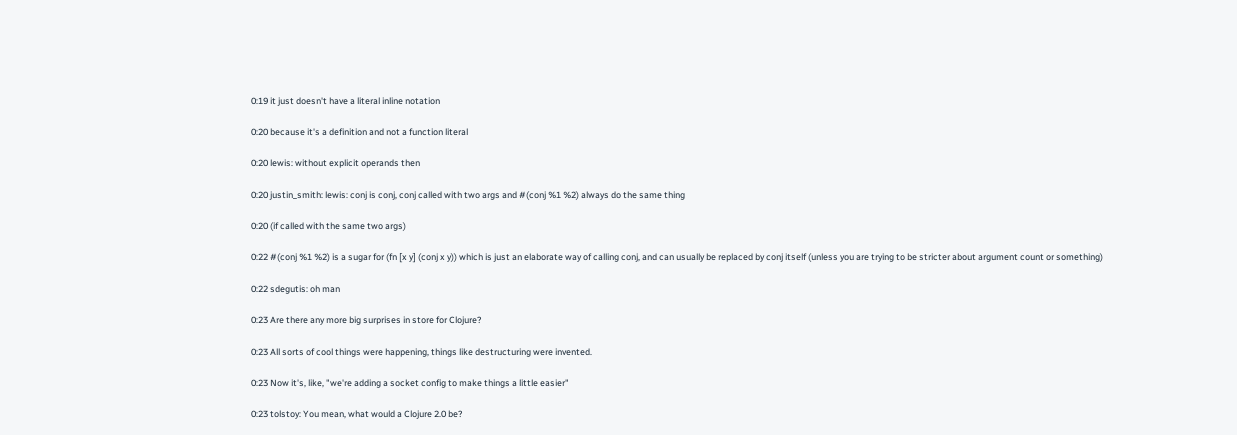0:19 it just doesn't have a literal inline notation

0:20 because it's a definition and not a function literal

0:20 lewis: without explicit operands then

0:20 justin_smith: lewis: conj is conj, conj called with two args and #(conj %1 %2) always do the same thing

0:20 (if called with the same two args)

0:22 #(conj %1 %2) is a sugar for (fn [x y] (conj x y)) which is just an elaborate way of calling conj, and can usually be replaced by conj itself (unless you are trying to be stricter about argument count or something)

0:22 sdegutis: oh man

0:23 Are there any more big surprises in store for Clojure?

0:23 All sorts of cool things were happening, things like destructuring were invented.

0:23 Now it's, like, "we're adding a socket config to make things a little easier"

0:23 tolstoy: You mean, what would a Clojure 2.0 be?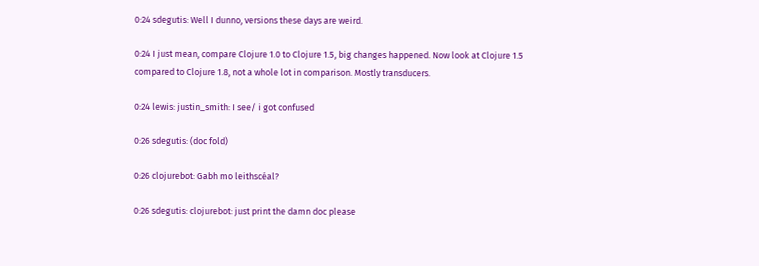0:24 sdegutis: Well I dunno, versions these days are weird.

0:24 I just mean, compare Clojure 1.0 to Clojure 1.5, big changes happened. Now look at Clojure 1.5 compared to Clojure 1.8, not a whole lot in comparison. Mostly transducers.

0:24 lewis: justin_smith: I see/ i got confused

0:26 sdegutis: (doc fold)

0:26 clojurebot: Gabh mo leithscéal?

0:26 sdegutis: clojurebot: just print the damn doc please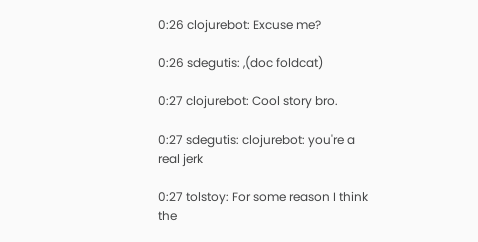0:26 clojurebot: Excuse me?

0:26 sdegutis: ,(doc foldcat)

0:27 clojurebot: Cool story bro.

0:27 sdegutis: clojurebot: you're a real jerk

0:27 tolstoy: For some reason I think the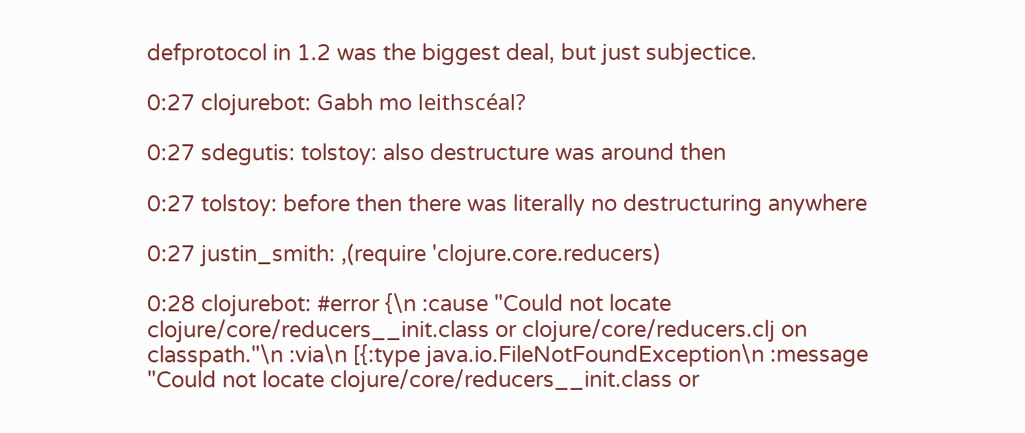defprotocol in 1.2 was the biggest deal, but just subjectice.

0:27 clojurebot: Gabh mo leithscéal?

0:27 sdegutis: tolstoy: also destructure was around then

0:27 tolstoy: before then there was literally no destructuring anywhere

0:27 justin_smith: ,(require 'clojure.core.reducers)

0:28 clojurebot: #error {\n :cause "Could not locate clojure/core/reducers__init.class or clojure/core/reducers.clj on classpath."\n :via\n [{:type java.io.FileNotFoundException\n :message "Could not locate clojure/core/reducers__init.class or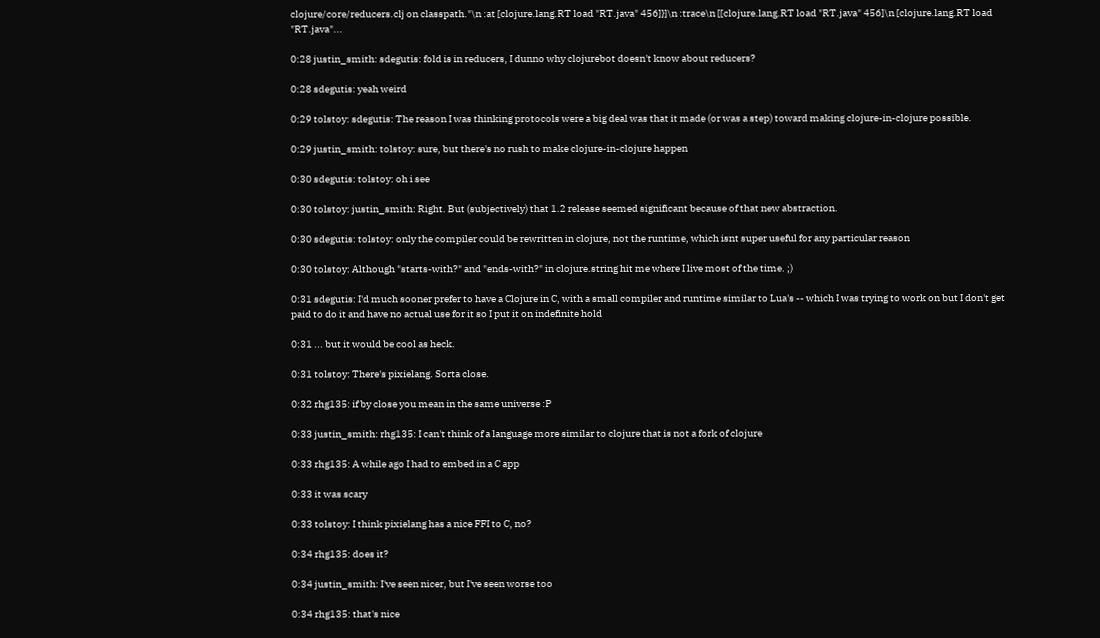clojure/core/reducers.clj on classpath."\n :at [clojure.lang.RT load "RT.java" 456]}]\n :trace\n [[clojure.lang.RT load "RT.java" 456]\n [clojure.lang.RT load "RT.java"...

0:28 justin_smith: sdegutis: fold is in reducers, I dunno why clojurebot doesn't know about reducers?

0:28 sdegutis: yeah weird

0:29 tolstoy: sdegutis: The reason I was thinking protocols were a big deal was that it made (or was a step) toward making clojure-in-clojure possible.

0:29 justin_smith: tolstoy: sure, but there's no rush to make clojure-in-clojure happen

0:30 sdegutis: tolstoy: oh i see

0:30 tolstoy: justin_smith: Right. But (subjectively) that 1.2 release seemed significant because of that new abstraction.

0:30 sdegutis: tolstoy: only the compiler could be rewritten in clojure, not the runtime, which isnt super useful for any particular reason

0:30 tolstoy: Although "starts-with?" and "ends-with?" in clojure.string hit me where I live most of the time. ;)

0:31 sdegutis: I'd much sooner prefer to have a Clojure in C, with a small compiler and runtime similar to Lua's -- which I was trying to work on but I don't get paid to do it and have no actual use for it so I put it on indefinite hold

0:31 ... but it would be cool as heck.

0:31 tolstoy: There's pixielang. Sorta close.

0:32 rhg135: if by close you mean in the same universe :P

0:33 justin_smith: rhg135: I can't think of a language more similar to clojure that is not a fork of clojure

0:33 rhg135: A while ago I had to embed in a C app

0:33 it was scary

0:33 tolstoy: I think pixielang has a nice FFI to C, no?

0:34 rhg135: does it?

0:34 justin_smith: I've seen nicer, but I've seen worse too

0:34 rhg135: that's nice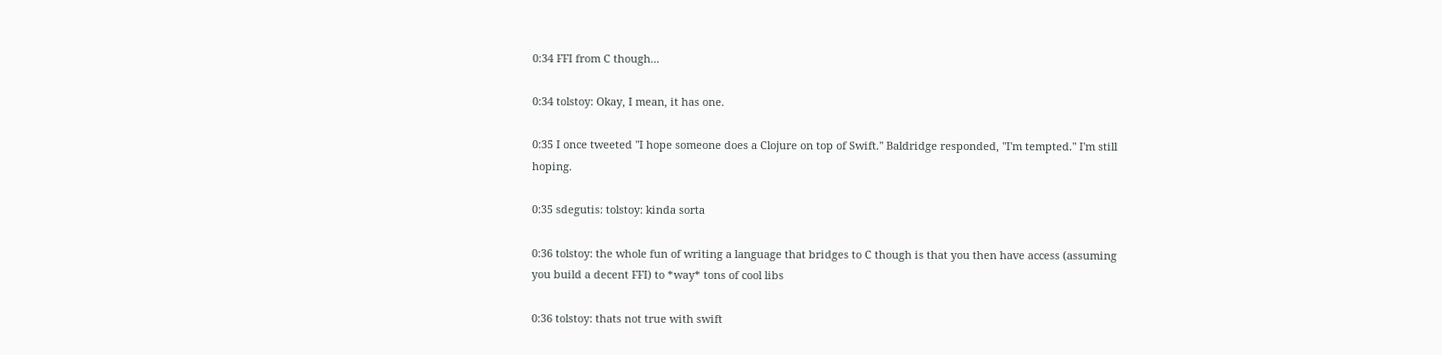0:34 FFI from C though...

0:34 tolstoy: Okay, I mean, it has one.

0:35 I once tweeted "I hope someone does a Clojure on top of Swift." Baldridge responded, "I'm tempted." I'm still hoping.

0:35 sdegutis: tolstoy: kinda sorta

0:36 tolstoy: the whole fun of writing a language that bridges to C though is that you then have access (assuming you build a decent FFI) to *way* tons of cool libs

0:36 tolstoy: thats not true with swift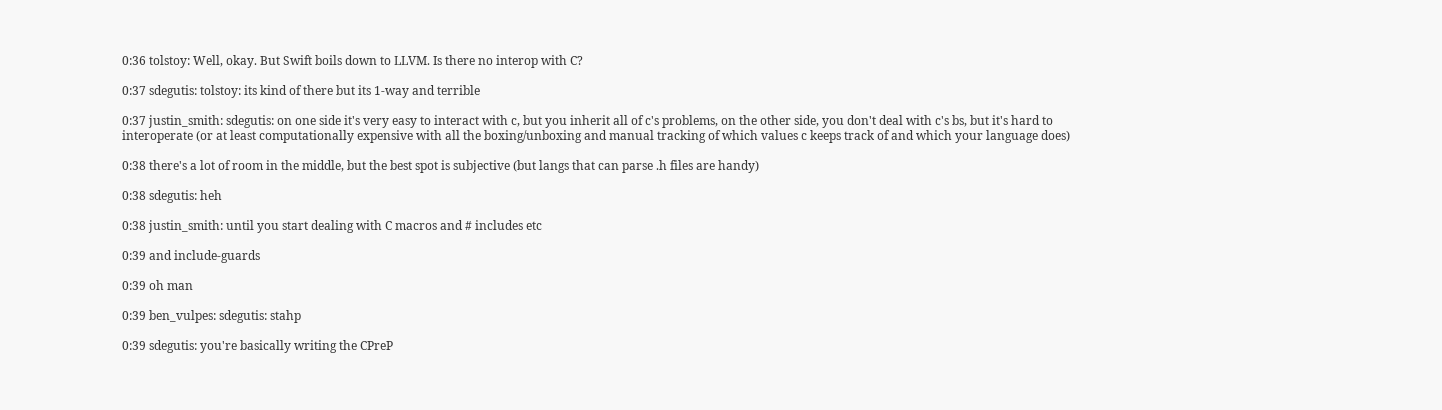0:36 tolstoy: Well, okay. But Swift boils down to LLVM. Is there no interop with C?

0:37 sdegutis: tolstoy: its kind of there but its 1-way and terrible

0:37 justin_smith: sdegutis: on one side it's very easy to interact with c, but you inherit all of c's problems, on the other side, you don't deal with c's bs, but it's hard to interoperate (or at least computationally expensive with all the boxing/unboxing and manual tracking of which values c keeps track of and which your language does)

0:38 there's a lot of room in the middle, but the best spot is subjective (but langs that can parse .h files are handy)

0:38 sdegutis: heh

0:38 justin_smith: until you start dealing with C macros and # includes etc

0:39 and include-guards

0:39 oh man

0:39 ben_vulpes: sdegutis: stahp

0:39 sdegutis: you're basically writing the CPreP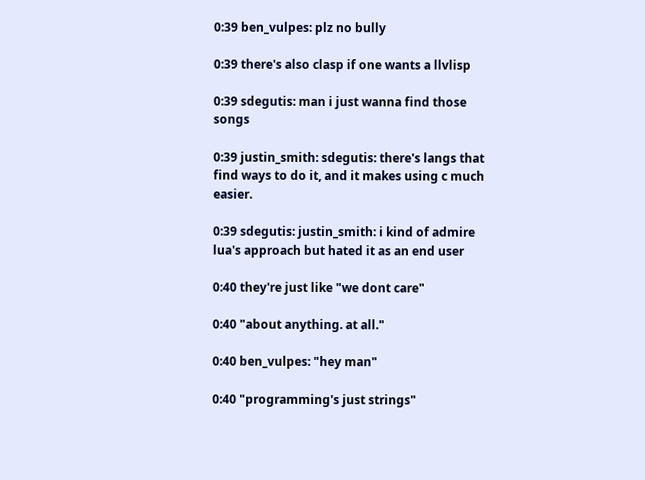0:39 ben_vulpes: plz no bully

0:39 there's also clasp if one wants a llvlisp

0:39 sdegutis: man i just wanna find those songs

0:39 justin_smith: sdegutis: there's langs that find ways to do it, and it makes using c much easier.

0:39 sdegutis: justin_smith: i kind of admire lua's approach but hated it as an end user

0:40 they're just like "we dont care"

0:40 "about anything. at all."

0:40 ben_vulpes: "hey man"

0:40 "programming's just strings"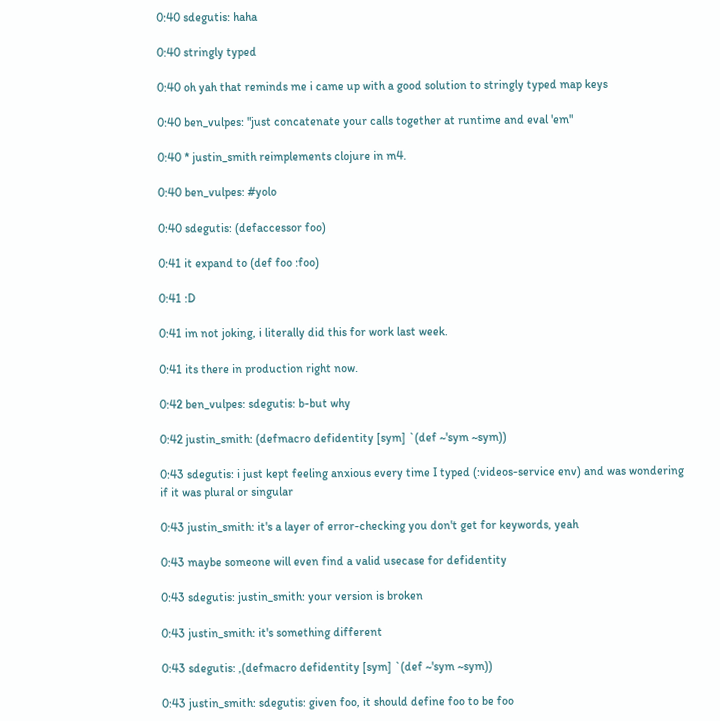0:40 sdegutis: haha

0:40 stringly typed

0:40 oh yah that reminds me i came up with a good solution to stringly typed map keys

0:40 ben_vulpes: "just concatenate your calls together at runtime and eval 'em"

0:40 * justin_smith reimplements clojure in m4.

0:40 ben_vulpes: #yolo

0:40 sdegutis: (defaccessor foo)

0:41 it expand to (def foo :foo)

0:41 :D

0:41 im not joking, i literally did this for work last week.

0:41 its there in production right now.

0:42 ben_vulpes: sdegutis: b-but why

0:42 justin_smith: (defmacro defidentity [sym] `(def ~'sym ~sym))

0:43 sdegutis: i just kept feeling anxious every time I typed (:videos-service env) and was wondering if it was plural or singular

0:43 justin_smith: it's a layer of error-checking you don't get for keywords, yeah

0:43 maybe someone will even find a valid usecase for defidentity

0:43 sdegutis: justin_smith: your version is broken

0:43 justin_smith: it's something different

0:43 sdegutis: ,(defmacro defidentity [sym] `(def ~'sym ~sym))

0:43 justin_smith: sdegutis: given foo, it should define foo to be foo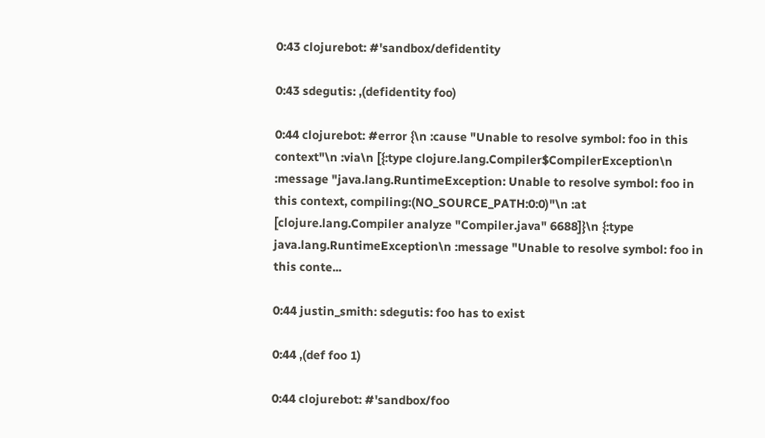0:43 clojurebot: #'sandbox/defidentity

0:43 sdegutis: ,(defidentity foo)

0:44 clojurebot: #error {\n :cause "Unable to resolve symbol: foo in this context"\n :via\n [{:type clojure.lang.Compiler$CompilerException\n :message "java.lang.RuntimeException: Unable to resolve symbol: foo in this context, compiling:(NO_SOURCE_PATH:0:0)"\n :at [clojure.lang.Compiler analyze "Compiler.java" 6688]}\n {:type java.lang.RuntimeException\n :message "Unable to resolve symbol: foo in this conte...

0:44 justin_smith: sdegutis: foo has to exist

0:44 ,(def foo 1)

0:44 clojurebot: #'sandbox/foo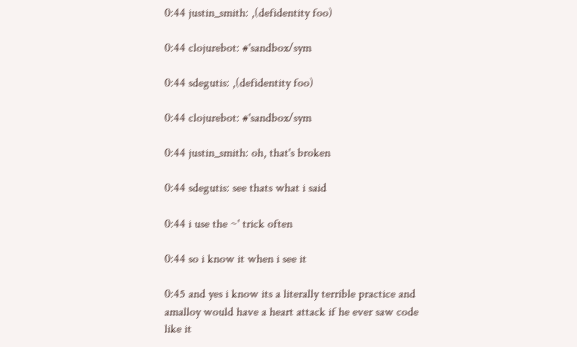0:44 justin_smith: ,(defidentity foo)

0:44 clojurebot: #'sandbox/sym

0:44 sdegutis: ,(defidentity foo)

0:44 clojurebot: #'sandbox/sym

0:44 justin_smith: oh, that's broken

0:44 sdegutis: see thats what i said

0:44 i use the ~' trick often

0:44 so i know it when i see it

0:45 and yes i know its a literally terrible practice and amalloy would have a heart attack if he ever saw code like it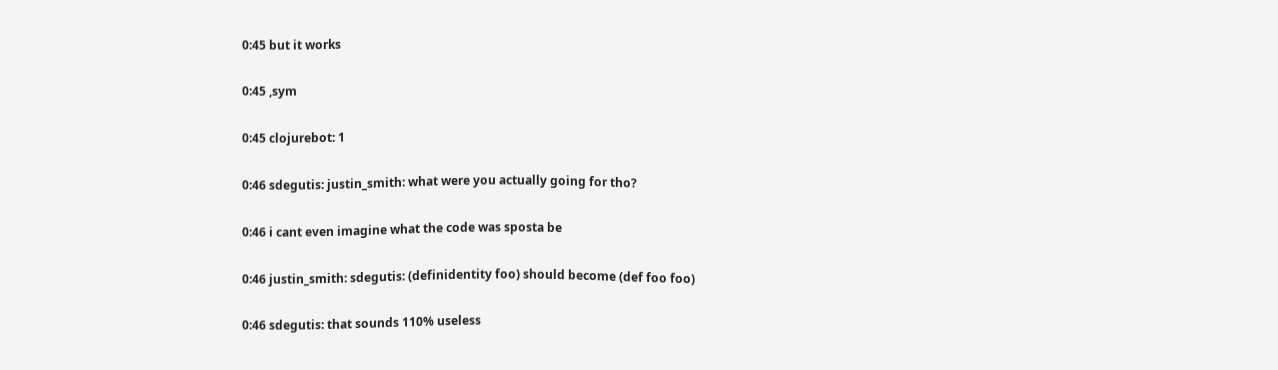0:45 but it works

0:45 ,sym

0:45 clojurebot: 1

0:46 sdegutis: justin_smith: what were you actually going for tho?

0:46 i cant even imagine what the code was sposta be

0:46 justin_smith: sdegutis: (definidentity foo) should become (def foo foo)

0:46 sdegutis: that sounds 110% useless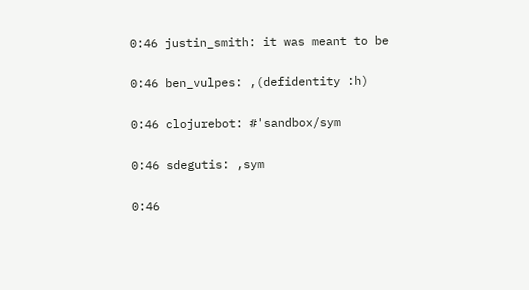0:46 justin_smith: it was meant to be

0:46 ben_vulpes: ,(defidentity :h)

0:46 clojurebot: #'sandbox/sym

0:46 sdegutis: ,sym

0:46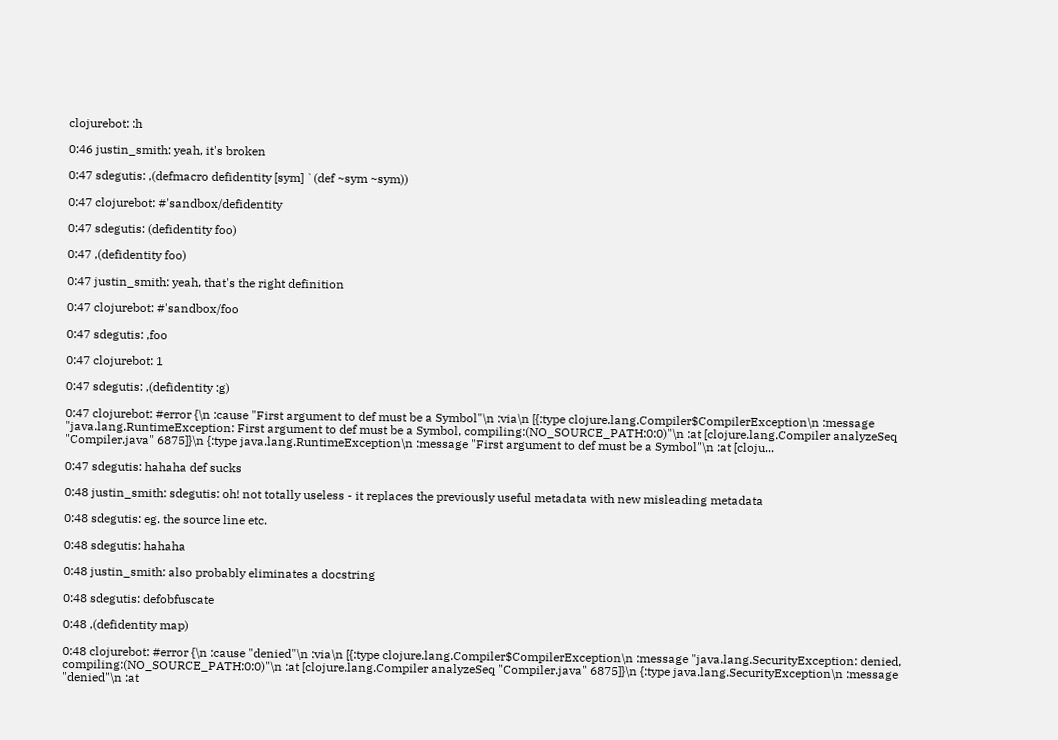clojurebot: :h

0:46 justin_smith: yeah, it's broken

0:47 sdegutis: ,(defmacro defidentity [sym] `(def ~sym ~sym))

0:47 clojurebot: #'sandbox/defidentity

0:47 sdegutis: (defidentity foo)

0:47 ,(defidentity foo)

0:47 justin_smith: yeah, that's the right definition

0:47 clojurebot: #'sandbox/foo

0:47 sdegutis: ,foo

0:47 clojurebot: 1

0:47 sdegutis: ,(defidentity :g)

0:47 clojurebot: #error {\n :cause "First argument to def must be a Symbol"\n :via\n [{:type clojure.lang.Compiler$CompilerException\n :message "java.lang.RuntimeException: First argument to def must be a Symbol, compiling:(NO_SOURCE_PATH:0:0)"\n :at [clojure.lang.Compiler analyzeSeq "Compiler.java" 6875]}\n {:type java.lang.RuntimeException\n :message "First argument to def must be a Symbol"\n :at [cloju...

0:47 sdegutis: hahaha def sucks

0:48 justin_smith: sdegutis: oh! not totally useless - it replaces the previously useful metadata with new misleading metadata

0:48 sdegutis: eg. the source line etc.

0:48 sdegutis: hahaha

0:48 justin_smith: also probably eliminates a docstring

0:48 sdegutis: defobfuscate

0:48 ,(defidentity map)

0:48 clojurebot: #error {\n :cause "denied"\n :via\n [{:type clojure.lang.Compiler$CompilerException\n :message "java.lang.SecurityException: denied, compiling:(NO_SOURCE_PATH:0:0)"\n :at [clojure.lang.Compiler analyzeSeq "Compiler.java" 6875]}\n {:type java.lang.SecurityException\n :message "denied"\n :at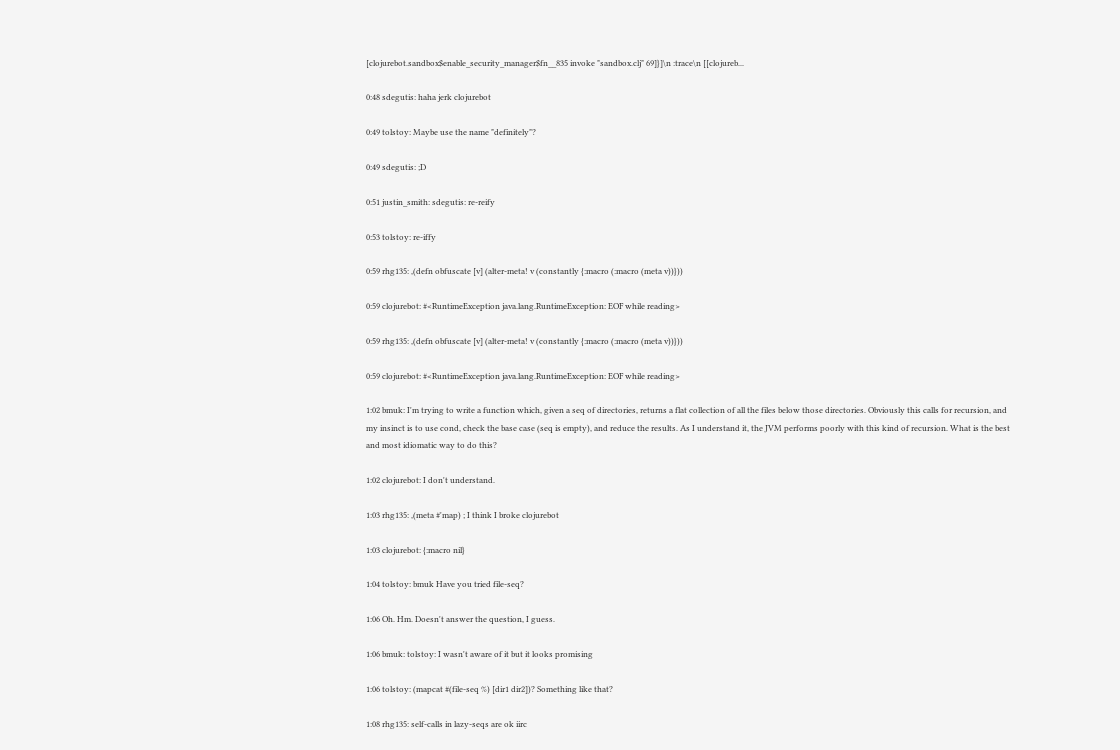[clojurebot.sandbox$enable_security_manager$fn__835 invoke "sandbox.clj" 69]}]\n :trace\n [[clojureb...

0:48 sdegutis: haha jerk clojurebot

0:49 tolstoy: Maybe use the name "definitely"?

0:49 sdegutis: ;D

0:51 justin_smith: sdegutis: re-reify

0:53 tolstoy: re-iffy

0:59 rhg135: ,(defn obfuscate [v] (alter-meta! v (constantly {:macro (:macro (meta v))}))

0:59 clojurebot: #<RuntimeException java.lang.RuntimeException: EOF while reading>

0:59 rhg135: ,(defn obfuscate [v] (alter-meta! v (constantly {:macro (:macro (meta v))}))

0:59 clojurebot: #<RuntimeException java.lang.RuntimeException: EOF while reading>

1:02 bmuk: I'm trying to write a function which, given a seq of directories, returns a flat collection of all the files below those directories. Obviously this calls for recursion, and my insinct is to use cond, check the base case (seq is empty), and reduce the results. As I understand it, the JVM performs poorly with this kind of recursion. What is the best and most idiomatic way to do this?

1:02 clojurebot: I don't understand.

1:03 rhg135: ,(meta #'map) ; I think I broke clojurebot

1:03 clojurebot: {:macro nil}

1:04 tolstoy: bmuk Have you tried file-seq?

1:06 Oh. Hm. Doesn't answer the question, I guess.

1:06 bmuk: tolstoy: I wasn't aware of it but it looks promising

1:06 tolstoy: (mapcat #(file-seq %) [dir1 dir2])? Something like that?

1:08 rhg135: self-calls in lazy-seqs are ok iirc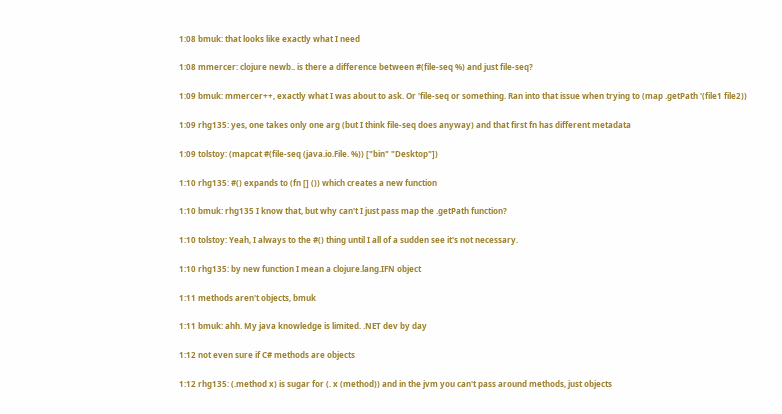1:08 bmuk: that looks like exactly what I need

1:08 mmercer: clojure newb.. is there a difference between #(file-seq %) and just file-seq?

1:09 bmuk: mmercer++, exactly what I was about to ask. Or 'file-seq or something. Ran into that issue when trying to (map .getPath '(file1 file2))

1:09 rhg135: yes, one takes only one arg (but I think file-seq does anyway) and that first fn has different metadata

1:09 tolstoy: (mapcat #(file-seq (java.io.File. %)) ["bin" "Desktop"])

1:10 rhg135: #() expands to (fn [] ()) which creates a new function

1:10 bmuk: rhg135 I know that, but why can't I just pass map the .getPath function?

1:10 tolstoy: Yeah, I always to the #() thing until I all of a sudden see it's not necessary.

1:10 rhg135: by new function I mean a clojure.lang.IFN object

1:11 methods aren't objects, bmuk

1:11 bmuk: ahh. My java knowledge is limited. .NET dev by day

1:12 not even sure if C# methods are objects

1:12 rhg135: (.method x) is sugar for (. x (method)) and in the jvm you can't pass around methods, just objects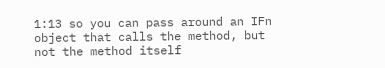1:13 so you can pass around an IFn object that calls the method, but not the method itself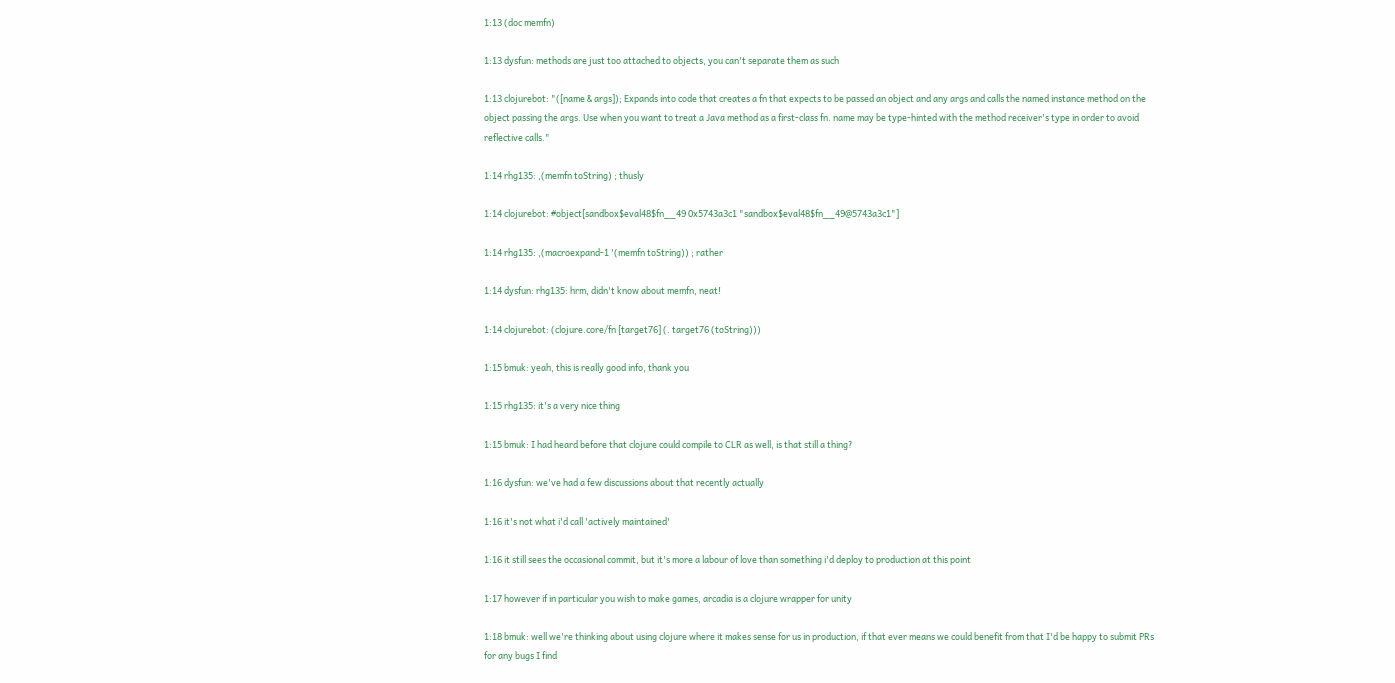1:13 (doc memfn)

1:13 dysfun: methods are just too attached to objects, you can't separate them as such

1:13 clojurebot: "([name & args]); Expands into code that creates a fn that expects to be passed an object and any args and calls the named instance method on the object passing the args. Use when you want to treat a Java method as a first-class fn. name may be type-hinted with the method receiver's type in order to avoid reflective calls."

1:14 rhg135: ,(memfn toString) ; thusly

1:14 clojurebot: #object[sandbox$eval48$fn__49 0x5743a3c1 "sandbox$eval48$fn__49@5743a3c1"]

1:14 rhg135: ,(macroexpand-1 '(memfn toString)) ; rather

1:14 dysfun: rhg135: hrm, didn't know about memfn, neat!

1:14 clojurebot: (clojure.core/fn [target76] (. target76 (toString)))

1:15 bmuk: yeah, this is really good info, thank you

1:15 rhg135: it's a very nice thing

1:15 bmuk: I had heard before that clojure could compile to CLR as well, is that still a thing?

1:16 dysfun: we've had a few discussions about that recently actually

1:16 it's not what i'd call 'actively maintained'

1:16 it still sees the occasional commit, but it's more a labour of love than something i'd deploy to production at this point

1:17 however if in particular you wish to make games, arcadia is a clojure wrapper for unity

1:18 bmuk: well we're thinking about using clojure where it makes sense for us in production, if that ever means we could benefit from that I'd be happy to submit PRs for any bugs I find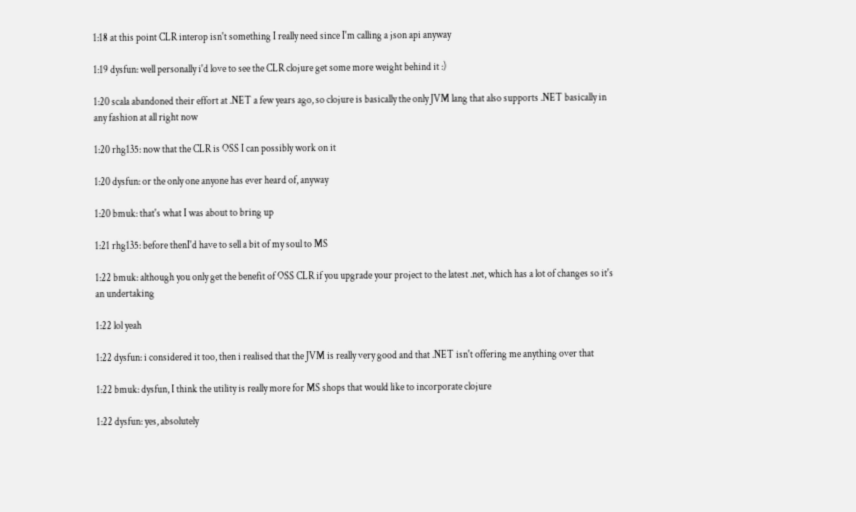1:18 at this point CLR interop isn't something I really need since I'm calling a json api anyway

1:19 dysfun: well personally i'd love to see the CLR clojure get some more weight behind it :)

1:20 scala abandoned their effort at .NET a few years ago, so clojure is basically the only JVM lang that also supports .NET basically in any fashion at all right now

1:20 rhg135: now that the CLR is OSS I can possibly work on it

1:20 dysfun: or the only one anyone has ever heard of, anyway

1:20 bmuk: that's what I was about to bring up

1:21 rhg135: before thenI'd have to sell a bit of my soul to MS

1:22 bmuk: although you only get the benefit of OSS CLR if you upgrade your project to the latest .net, which has a lot of changes so it's an undertaking

1:22 lol yeah

1:22 dysfun: i considered it too, then i realised that the JVM is really very good and that .NET isn't offering me anything over that

1:22 bmuk: dysfun, I think the utility is really more for MS shops that would like to incorporate clojure

1:22 dysfun: yes, absolutely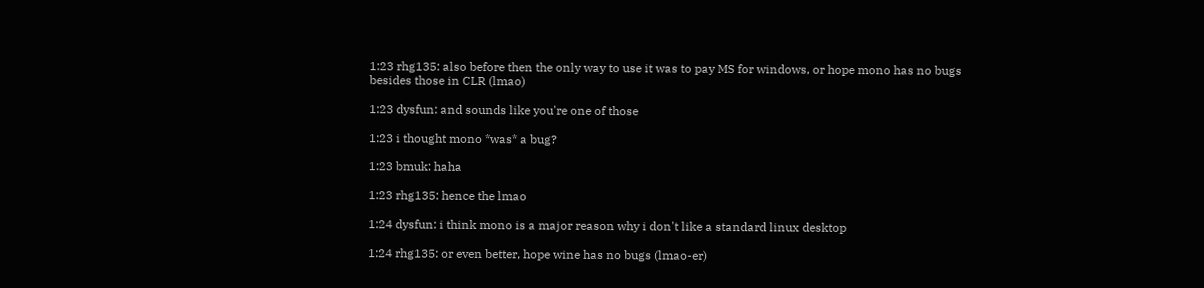1:23 rhg135: also before then the only way to use it was to pay MS for windows, or hope mono has no bugs besides those in CLR (lmao)

1:23 dysfun: and sounds like you're one of those

1:23 i thought mono *was* a bug?

1:23 bmuk: haha

1:23 rhg135: hence the lmao

1:24 dysfun: i think mono is a major reason why i don't like a standard linux desktop

1:24 rhg135: or even better, hope wine has no bugs (lmao-er)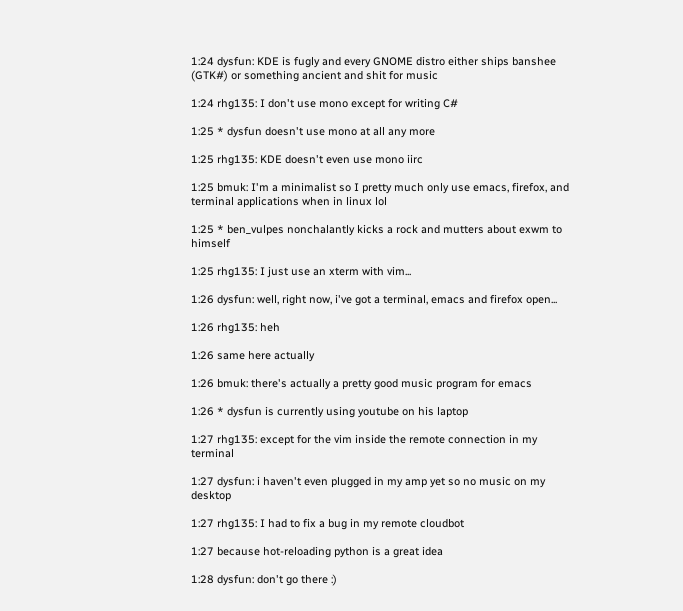1:24 dysfun: KDE is fugly and every GNOME distro either ships banshee (GTK#) or something ancient and shit for music

1:24 rhg135: I don't use mono except for writing C#

1:25 * dysfun doesn't use mono at all any more

1:25 rhg135: KDE doesn't even use mono iirc

1:25 bmuk: I'm a minimalist so I pretty much only use emacs, firefox, and terminal applications when in linux lol

1:25 * ben_vulpes nonchalantly kicks a rock and mutters about exwm to himself

1:25 rhg135: I just use an xterm with vim...

1:26 dysfun: well, right now, i've got a terminal, emacs and firefox open...

1:26 rhg135: heh

1:26 same here actually

1:26 bmuk: there's actually a pretty good music program for emacs

1:26 * dysfun is currently using youtube on his laptop

1:27 rhg135: except for the vim inside the remote connection in my terminal

1:27 dysfun: i haven't even plugged in my amp yet so no music on my desktop

1:27 rhg135: I had to fix a bug in my remote cloudbot

1:27 because hot-reloading python is a great idea

1:28 dysfun: don't go there :)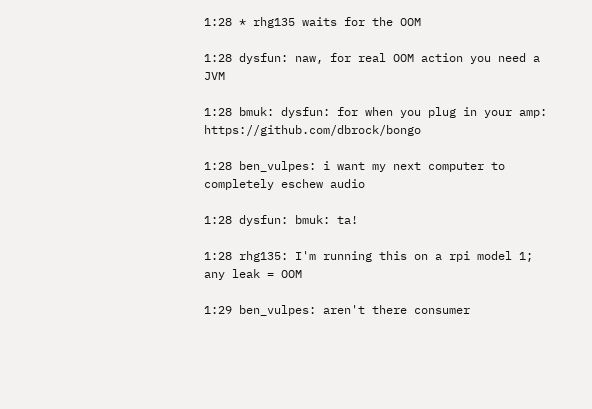1:28 * rhg135 waits for the OOM

1:28 dysfun: naw, for real OOM action you need a JVM

1:28 bmuk: dysfun: for when you plug in your amp: https://github.com/dbrock/bongo

1:28 ben_vulpes: i want my next computer to completely eschew audio

1:28 dysfun: bmuk: ta!

1:28 rhg135: I'm running this on a rpi model 1; any leak = OOM

1:29 ben_vulpes: aren't there consumer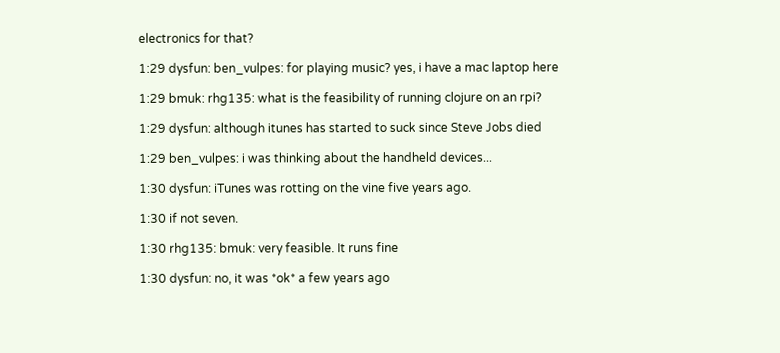electronics for that?

1:29 dysfun: ben_vulpes: for playing music? yes, i have a mac laptop here

1:29 bmuk: rhg135: what is the feasibility of running clojure on an rpi?

1:29 dysfun: although itunes has started to suck since Steve Jobs died

1:29 ben_vulpes: i was thinking about the handheld devices...

1:30 dysfun: iTunes was rotting on the vine five years ago.

1:30 if not seven.

1:30 rhg135: bmuk: very feasible. It runs fine

1:30 dysfun: no, it was *ok* a few years ago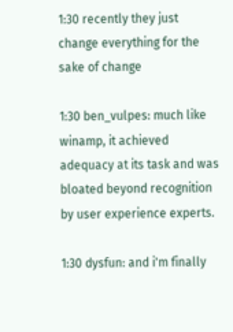1:30 recently they just change everything for the sake of change

1:30 ben_vulpes: much like winamp, it achieved adequacy at its task and was bloated beyond recognition by user experience experts.

1:30 dysfun: and i'm finally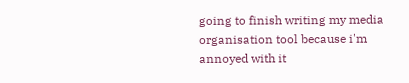going to finish writing my media organisation tool because i'm annoyed with it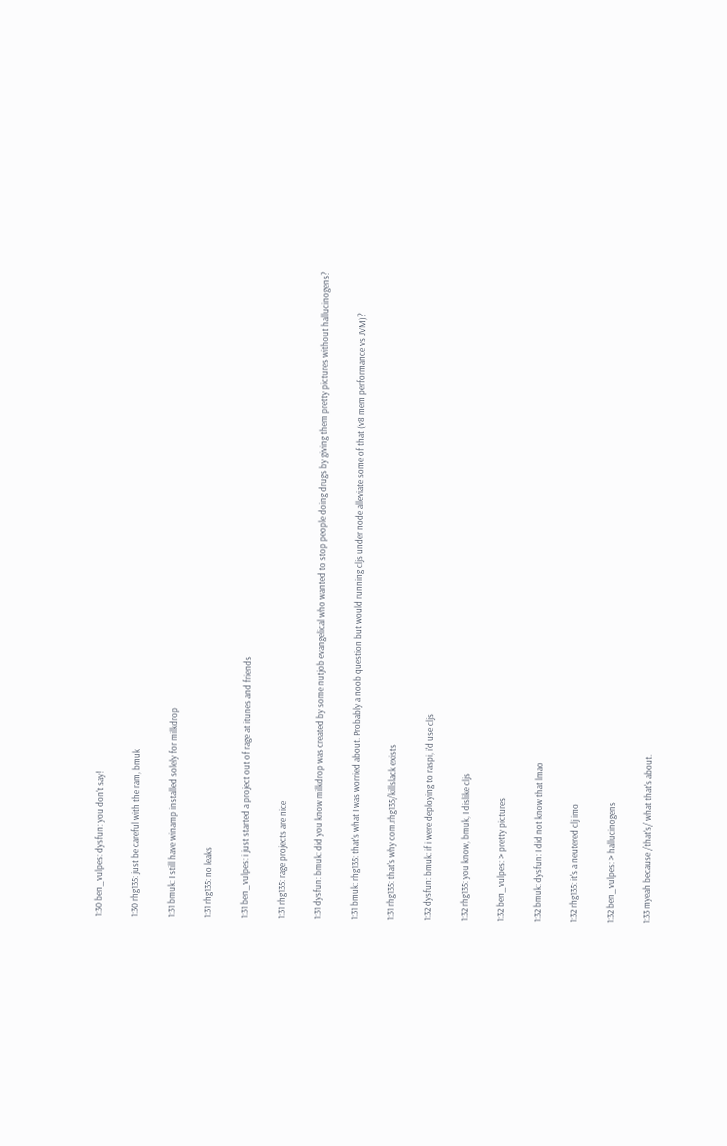1:30 ben_vulpes: dysfun: you don't say!

1:30 rhg135: just be careful with the ram, bmuk

1:31 bmuk: I still have winamp installed solely for milkdrop

1:31 rhg135: no leaks

1:31 ben_vulpes: i just started a project out of rage at itunes and friends

1:31 rhg135: rage projects are nice

1:31 dysfun: bmuk: did you know milkdrop was created by some nutjob evangelical who wanted to stop people doing drugs by giving them pretty pictures without hallucinogens?

1:31 bmuk: rhg135: that's what I was worried about. Probably a noob question but would running cljs under node alleviate some of that (v8 mem performance vs JVM)?

1:31 rhg135: that's why com.rhg135/killslack exists

1:32 dysfun: bmuk: if i were deploying to raspi, i'd use cljs

1:32 rhg135: you know, bmuk, I dislike cljs

1:32 ben_vulpes: > pretty pictures

1:32 bmuk: dysfun: I did not know that lmao

1:32 rhg135: it's a neutered clj imo

1:32 ben_vulpes: > hallucinogens

1:33 myeah because /that's/ what that's about.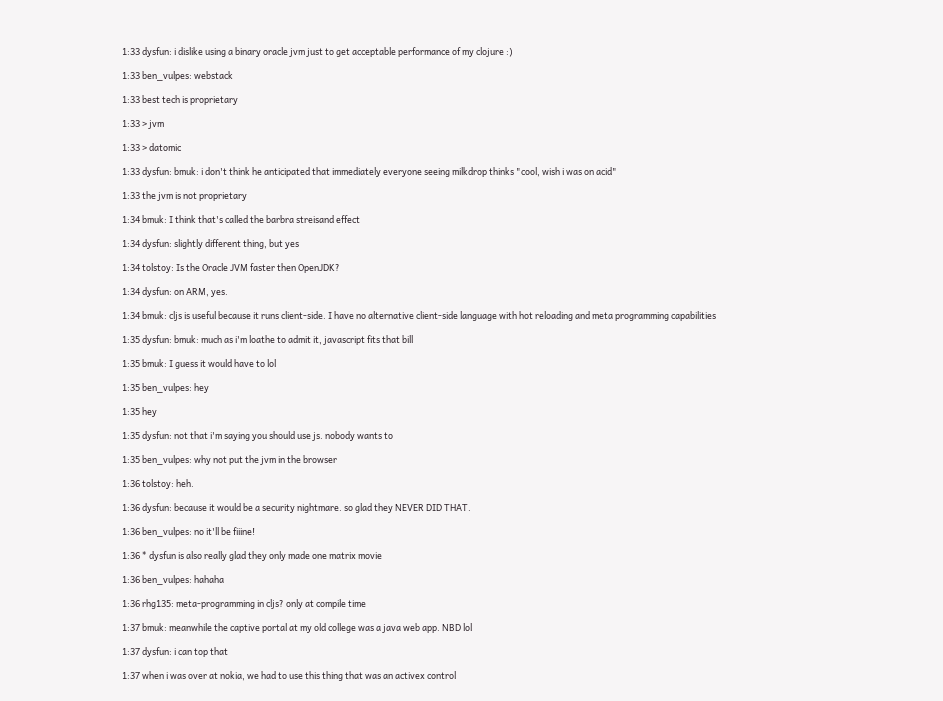1:33 dysfun: i dislike using a binary oracle jvm just to get acceptable performance of my clojure :)

1:33 ben_vulpes: webstack

1:33 best tech is proprietary

1:33 > jvm

1:33 > datomic

1:33 dysfun: bmuk: i don't think he anticipated that immediately everyone seeing milkdrop thinks "cool, wish i was on acid"

1:33 the jvm is not proprietary

1:34 bmuk: I think that's called the barbra streisand effect

1:34 dysfun: slightly different thing, but yes

1:34 tolstoy: Is the Oracle JVM faster then OpenJDK?

1:34 dysfun: on ARM, yes.

1:34 bmuk: cljs is useful because it runs client-side. I have no alternative client-side language with hot reloading and meta programming capabilities

1:35 dysfun: bmuk: much as i'm loathe to admit it, javascript fits that bill

1:35 bmuk: I guess it would have to lol

1:35 ben_vulpes: hey

1:35 hey

1:35 dysfun: not that i'm saying you should use js. nobody wants to

1:35 ben_vulpes: why not put the jvm in the browser

1:36 tolstoy: heh.

1:36 dysfun: because it would be a security nightmare. so glad they NEVER DID THAT.

1:36 ben_vulpes: no it'll be fiiine!

1:36 * dysfun is also really glad they only made one matrix movie

1:36 ben_vulpes: hahaha

1:36 rhg135: meta-programming in cljs? only at compile time

1:37 bmuk: meanwhile the captive portal at my old college was a java web app. NBD lol

1:37 dysfun: i can top that

1:37 when i was over at nokia, we had to use this thing that was an activex control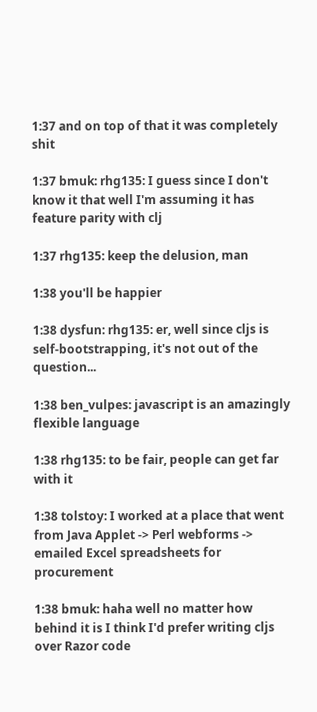1:37 and on top of that it was completely shit

1:37 bmuk: rhg135: I guess since I don't know it that well I'm assuming it has feature parity with clj

1:37 rhg135: keep the delusion, man

1:38 you'll be happier

1:38 dysfun: rhg135: er, well since cljs is self-bootstrapping, it's not out of the question...

1:38 ben_vulpes: javascript is an amazingly flexible language

1:38 rhg135: to be fair, people can get far with it

1:38 tolstoy: I worked at a place that went from Java Applet -> Perl webforms -> emailed Excel spreadsheets for procurement

1:38 bmuk: haha well no matter how behind it is I think I'd prefer writing cljs over Razor code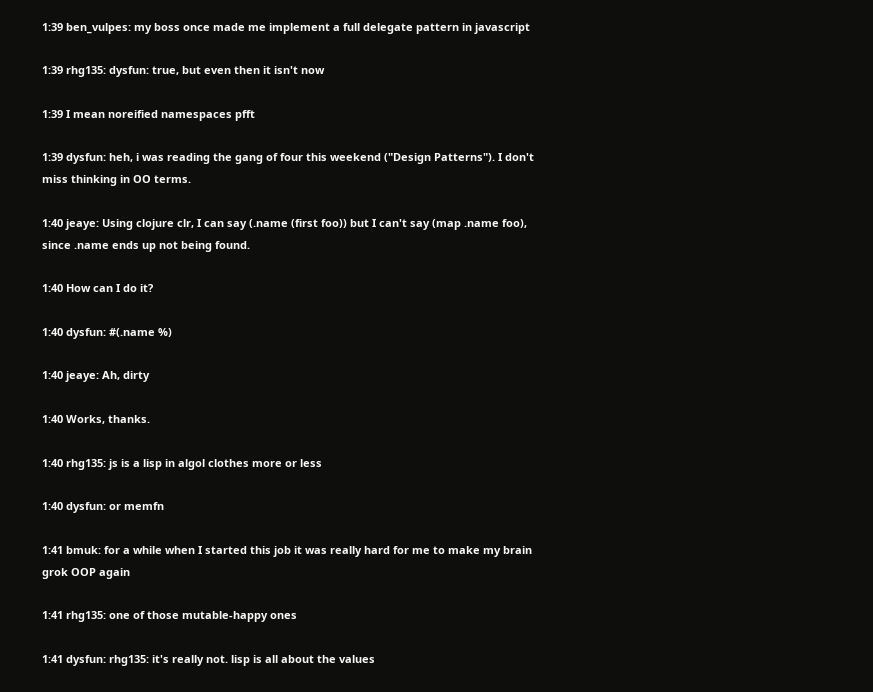1:39 ben_vulpes: my boss once made me implement a full delegate pattern in javascript

1:39 rhg135: dysfun: true, but even then it isn't now

1:39 I mean noreified namespaces pfft

1:39 dysfun: heh, i was reading the gang of four this weekend ("Design Patterns"). I don't miss thinking in OO terms.

1:40 jeaye: Using clojure clr, I can say (.name (first foo)) but I can't say (map .name foo), since .name ends up not being found.

1:40 How can I do it?

1:40 dysfun: #(.name %)

1:40 jeaye: Ah, dirty

1:40 Works, thanks.

1:40 rhg135: js is a lisp in algol clothes more or less

1:40 dysfun: or memfn

1:41 bmuk: for a while when I started this job it was really hard for me to make my brain grok OOP again

1:41 rhg135: one of those mutable-happy ones

1:41 dysfun: rhg135: it's really not. lisp is all about the values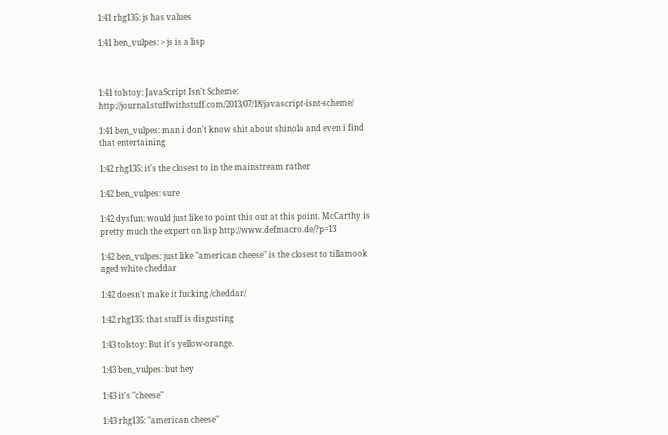1:41 rhg135: js has values

1:41 ben_vulpes: > js is a lisp



1:41 tolstoy: JavaScript Isn't Scheme: http://journal.stuffwithstuff.com/2013/07/18/javascript-isnt-scheme/

1:41 ben_vulpes: man i don't know shit about shinola and even i find that entertaining

1:42 rhg135: it's the closest to in the mainstream rather

1:42 ben_vulpes: sure

1:42 dysfun: would just like to point this out at this point. McCarthy is pretty much the expert on lisp http://www.defmacro.de/?p=13

1:42 ben_vulpes: just like "american cheese" is the closest to tillamook aged white cheddar

1:42 doesn't make it fucking /cheddar/

1:42 rhg135: that stuff is disgusting

1:43 tolstoy: But it's yellow-orange.

1:43 ben_vulpes: but hey

1:43 it's "cheese"

1:43 rhg135: "american cheese"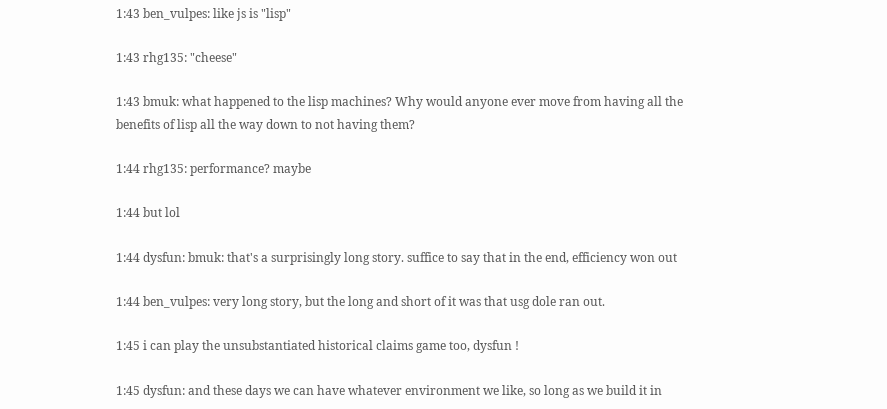1:43 ben_vulpes: like js is "lisp"

1:43 rhg135: "cheese"

1:43 bmuk: what happened to the lisp machines? Why would anyone ever move from having all the benefits of lisp all the way down to not having them?

1:44 rhg135: performance? maybe

1:44 but lol

1:44 dysfun: bmuk: that's a surprisingly long story. suffice to say that in the end, efficiency won out

1:44 ben_vulpes: very long story, but the long and short of it was that usg dole ran out.

1:45 i can play the unsubstantiated historical claims game too, dysfun !

1:45 dysfun: and these days we can have whatever environment we like, so long as we build it in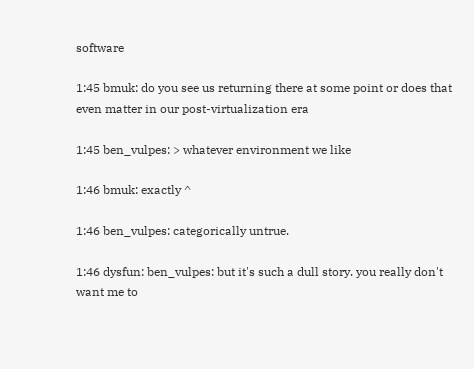software

1:45 bmuk: do you see us returning there at some point or does that even matter in our post-virtualization era

1:45 ben_vulpes: > whatever environment we like

1:46 bmuk: exactly ^

1:46 ben_vulpes: categorically untrue.

1:46 dysfun: ben_vulpes: but it's such a dull story. you really don't want me to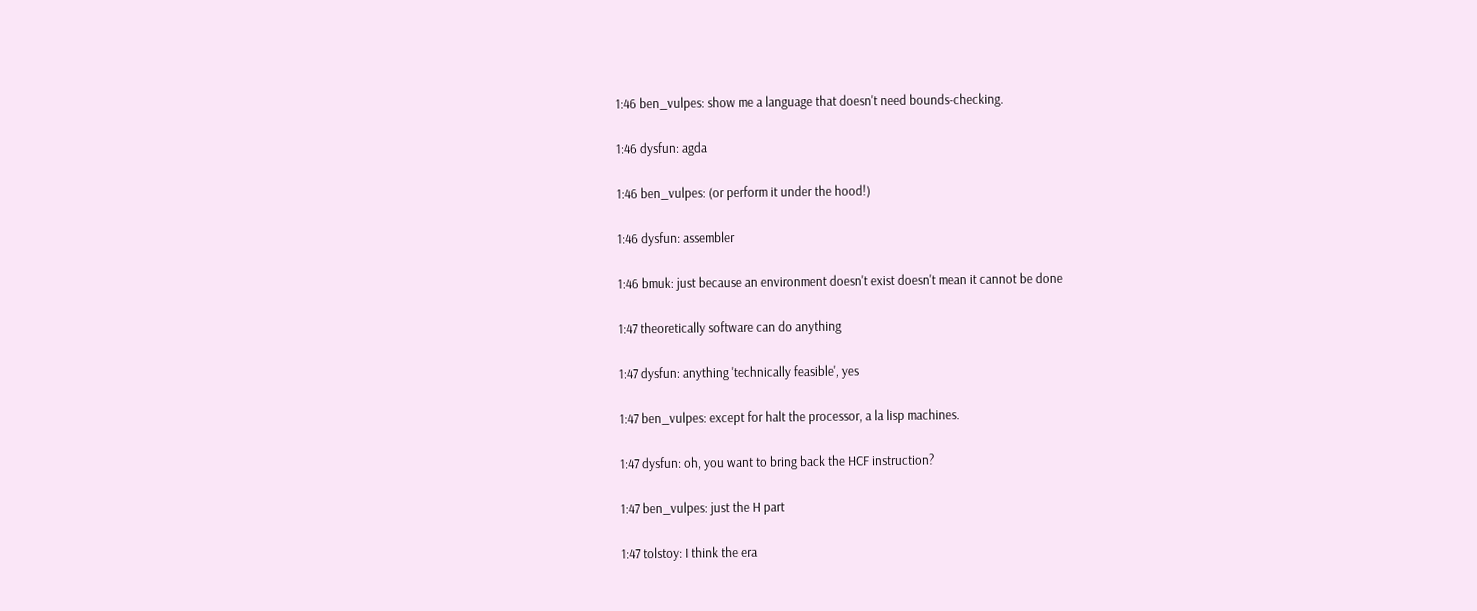1:46 ben_vulpes: show me a language that doesn't need bounds-checking.

1:46 dysfun: agda

1:46 ben_vulpes: (or perform it under the hood!)

1:46 dysfun: assembler

1:46 bmuk: just because an environment doesn't exist doesn't mean it cannot be done

1:47 theoretically software can do anything

1:47 dysfun: anything 'technically feasible', yes

1:47 ben_vulpes: except for halt the processor, a la lisp machines.

1:47 dysfun: oh, you want to bring back the HCF instruction?

1:47 ben_vulpes: just the H part

1:47 tolstoy: I think the era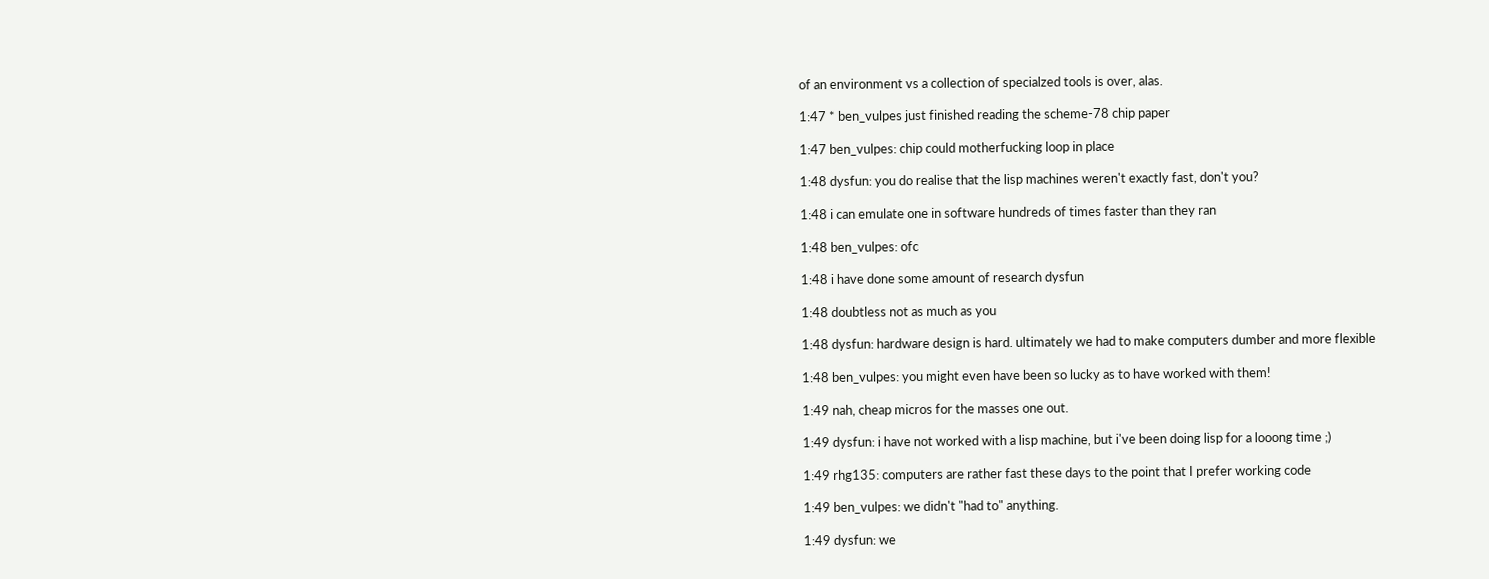of an environment vs a collection of specialzed tools is over, alas.

1:47 * ben_vulpes just finished reading the scheme-78 chip paper

1:47 ben_vulpes: chip could motherfucking loop in place

1:48 dysfun: you do realise that the lisp machines weren't exactly fast, don't you?

1:48 i can emulate one in software hundreds of times faster than they ran

1:48 ben_vulpes: ofc

1:48 i have done some amount of research dysfun

1:48 doubtless not as much as you

1:48 dysfun: hardware design is hard. ultimately we had to make computers dumber and more flexible

1:48 ben_vulpes: you might even have been so lucky as to have worked with them!

1:49 nah, cheap micros for the masses one out.

1:49 dysfun: i have not worked with a lisp machine, but i've been doing lisp for a looong time ;)

1:49 rhg135: computers are rather fast these days to the point that I prefer working code

1:49 ben_vulpes: we didn't "had to" anything.

1:49 dysfun: we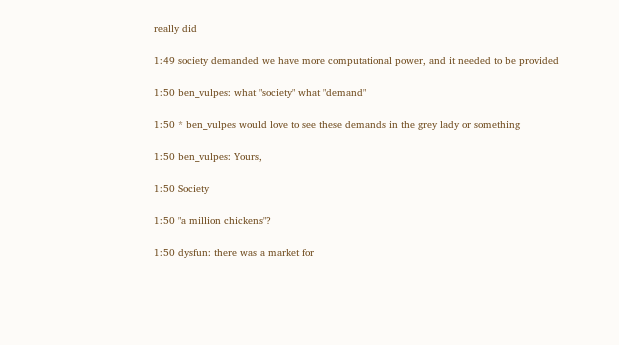really did

1:49 society demanded we have more computational power, and it needed to be provided

1:50 ben_vulpes: what "society" what "demand"

1:50 * ben_vulpes would love to see these demands in the grey lady or something

1:50 ben_vulpes: Yours,

1:50 Society

1:50 "a million chickens"?

1:50 dysfun: there was a market for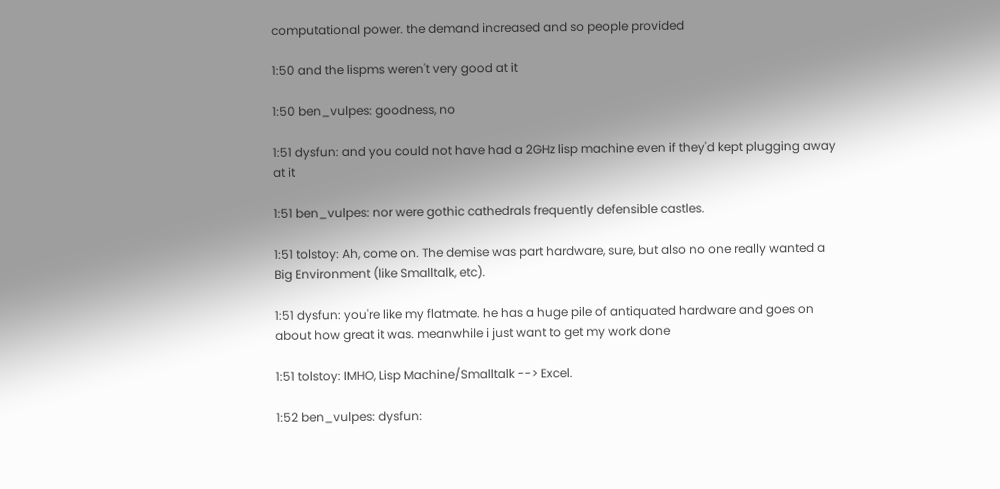computational power. the demand increased and so people provided

1:50 and the lispms weren't very good at it

1:50 ben_vulpes: goodness, no

1:51 dysfun: and you could not have had a 2GHz lisp machine even if they'd kept plugging away at it

1:51 ben_vulpes: nor were gothic cathedrals frequently defensible castles.

1:51 tolstoy: Ah, come on. The demise was part hardware, sure, but also no one really wanted a Big Environment (like Smalltalk, etc).

1:51 dysfun: you're like my flatmate. he has a huge pile of antiquated hardware and goes on about how great it was. meanwhile i just want to get my work done

1:51 tolstoy: IMHO, Lisp Machine/Smalltalk --> Excel.

1:52 ben_vulpes: dysfun: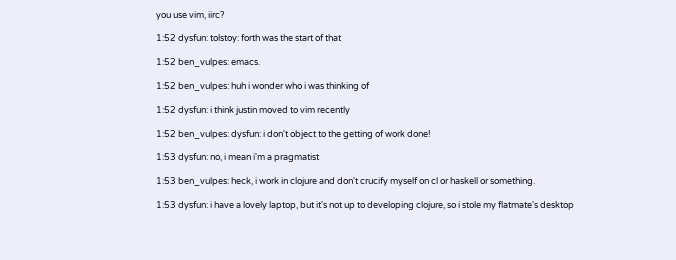you use vim, iirc?

1:52 dysfun: tolstoy: forth was the start of that

1:52 ben_vulpes: emacs.

1:52 ben_vulpes: huh i wonder who i was thinking of

1:52 dysfun: i think justin moved to vim recently

1:52 ben_vulpes: dysfun: i don't object to the getting of work done!

1:53 dysfun: no, i mean i'm a pragmatist

1:53 ben_vulpes: heck, i work in clojure and don't crucify myself on cl or haskell or something.

1:53 dysfun: i have a lovely laptop, but it's not up to developing clojure, so i stole my flatmate's desktop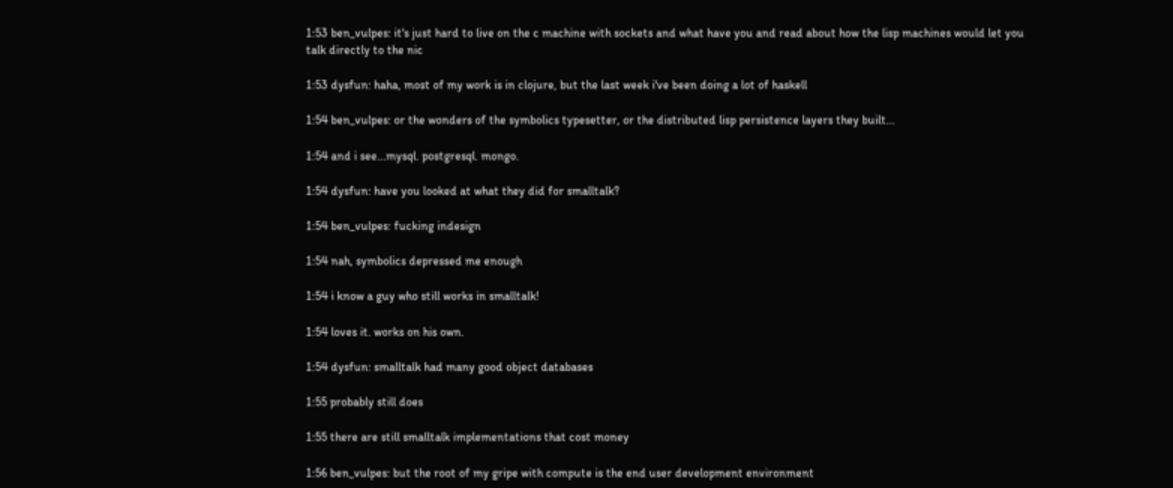1:53 ben_vulpes: it's just hard to live on the c machine with sockets and what have you and read about how the lisp machines would let you talk directly to the nic

1:53 dysfun: haha, most of my work is in clojure, but the last week i've been doing a lot of haskell

1:54 ben_vulpes: or the wonders of the symbolics typesetter, or the distributed lisp persistence layers they built...

1:54 and i see...mysql. postgresql. mongo.

1:54 dysfun: have you looked at what they did for smalltalk?

1:54 ben_vulpes: fucking indesign

1:54 nah, symbolics depressed me enough

1:54 i know a guy who still works in smalltalk!

1:54 loves it. works on his own.

1:54 dysfun: smalltalk had many good object databases

1:55 probably still does

1:55 there are still smalltalk implementations that cost money

1:56 ben_vulpes: but the root of my gripe with compute is the end user development environment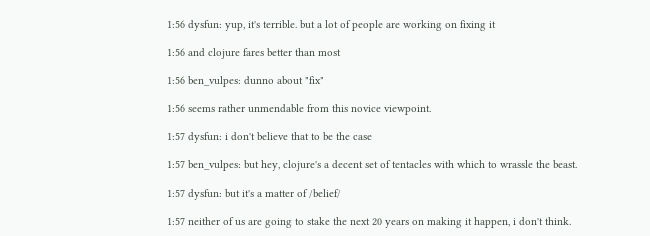1:56 dysfun: yup, it's terrible. but a lot of people are working on fixing it

1:56 and clojure fares better than most

1:56 ben_vulpes: dunno about "fix"

1:56 seems rather unmendable from this novice viewpoint.

1:57 dysfun: i don't believe that to be the case

1:57 ben_vulpes: but hey, clojure's a decent set of tentacles with which to wrassle the beast.

1:57 dysfun: but it's a matter of /belief/

1:57 neither of us are going to stake the next 20 years on making it happen, i don't think.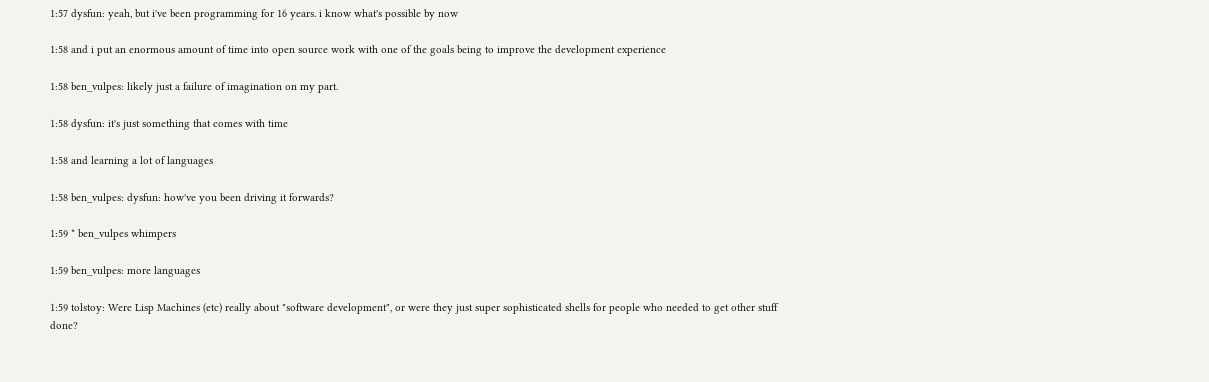1:57 dysfun: yeah, but i've been programming for 16 years. i know what's possible by now

1:58 and i put an enormous amount of time into open source work with one of the goals being to improve the development experience

1:58 ben_vulpes: likely just a failure of imagination on my part.

1:58 dysfun: it's just something that comes with time

1:58 and learning a lot of languages

1:58 ben_vulpes: dysfun: how've you been driving it forwards?

1:59 * ben_vulpes whimpers

1:59 ben_vulpes: more languages

1:59 tolstoy: Were Lisp Machines (etc) really about "software development", or were they just super sophisticated shells for people who needed to get other stuff done?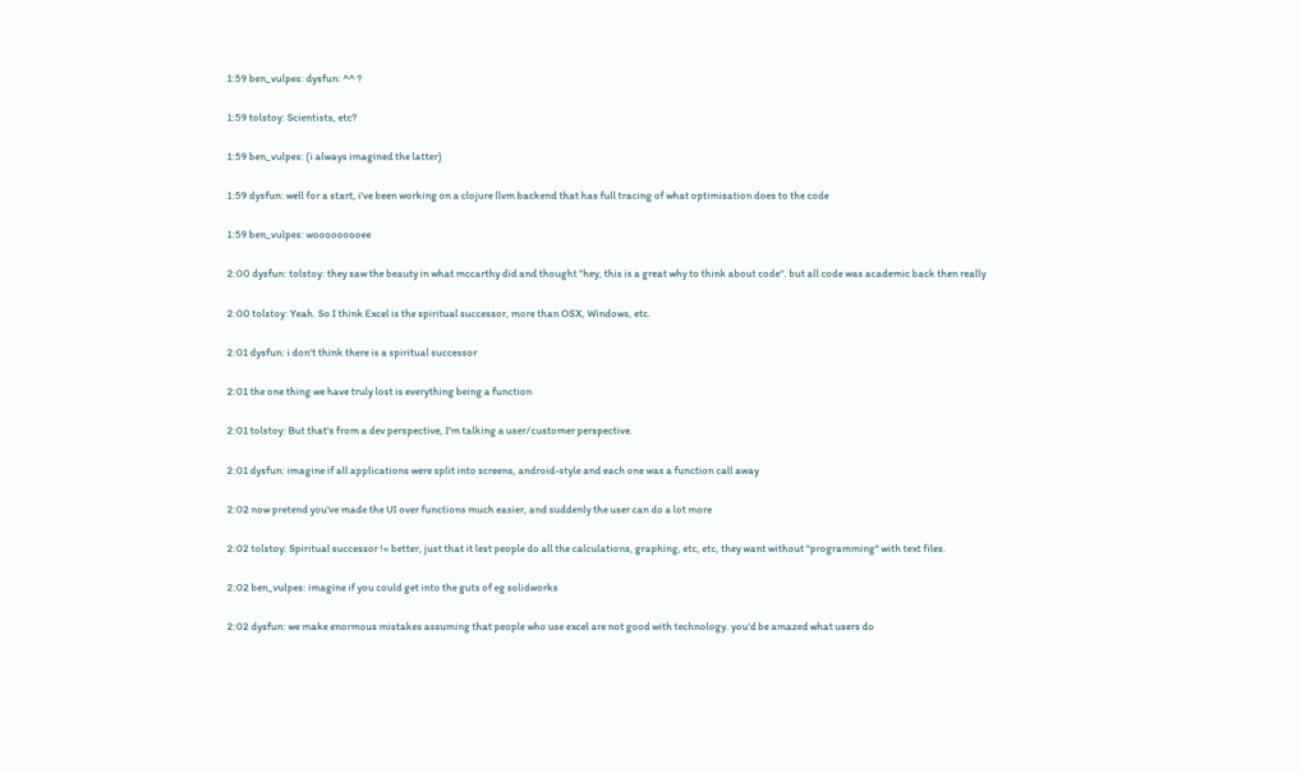1:59 ben_vulpes: dysfun: ^^ ?

1:59 tolstoy: Scientists, etc?

1:59 ben_vulpes: (i always imagined the latter)

1:59 dysfun: well for a start, i've been working on a clojure llvm backend that has full tracing of what optimisation does to the code

1:59 ben_vulpes: wooooooooee

2:00 dysfun: tolstoy: they saw the beauty in what mccarthy did and thought "hey, this is a great why to think about code". but all code was academic back then really

2:00 tolstoy: Yeah. So I think Excel is the spiritual successor, more than OSX, Windows, etc.

2:01 dysfun: i don't think there is a spiritual successor

2:01 the one thing we have truly lost is everything being a function

2:01 tolstoy: But that's from a dev perspective, I'm talking a user/customer perspective.

2:01 dysfun: imagine if all applications were split into screens, android-style and each one was a function call away

2:02 now pretend you've made the UI over functions much easier, and suddenly the user can do a lot more

2:02 tolstoy: Spiritual successor != better, just that it lest people do all the calculations, graphing, etc, etc, they want without "programming" with text files.

2:02 ben_vulpes: imagine if you could get into the guts of eg solidworks

2:02 dysfun: we make enormous mistakes assuming that people who use excel are not good with technology. you'd be amazed what users do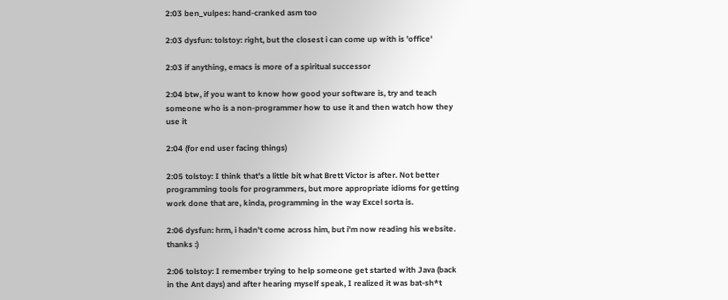2:03 ben_vulpes: hand-cranked asm too

2:03 dysfun: tolstoy: right, but the closest i can come up with is 'office'

2:03 if anything, emacs is more of a spiritual successor

2:04 btw, if you want to know how good your software is, try and teach someone who is a non-programmer how to use it and then watch how they use it

2:04 (for end user facing things)

2:05 tolstoy: I think that's a little bit what Brett Victor is after. Not better programming tools for programmers, but more appropriate idioms for getting work done that are, kinda, programming in the way Excel sorta is.

2:06 dysfun: hrm, i hadn't come across him, but i'm now reading his website. thanks :)

2:06 tolstoy: I remember trying to help someone get started with Java (back in the Ant days) and after hearing myself speak, I realized it was bat-sh*t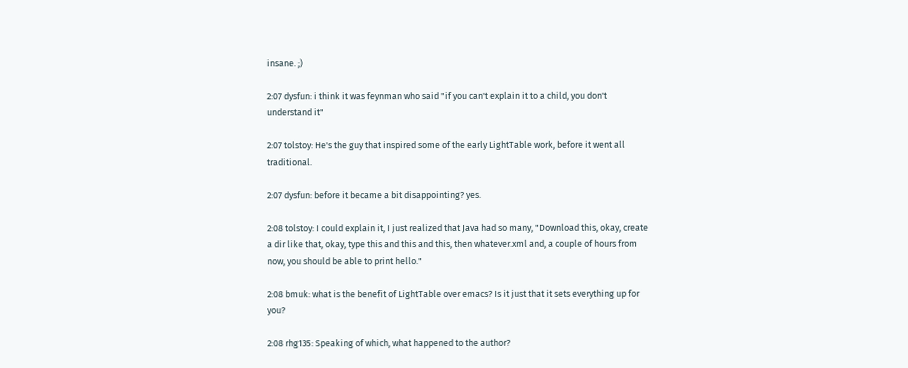insane. ;)

2:07 dysfun: i think it was feynman who said "if you can't explain it to a child, you don't understand it"

2:07 tolstoy: He's the guy that inspired some of the early LightTable work, before it went all traditional.

2:07 dysfun: before it became a bit disappointing? yes.

2:08 tolstoy: I could explain it, I just realized that Java had so many, "Download this, okay, create a dir like that, okay, type this and this and this, then whatever.xml and, a couple of hours from now, you should be able to print hello."

2:08 bmuk: what is the benefit of LightTable over emacs? Is it just that it sets everything up for you?

2:08 rhg135: Speaking of which, what happened to the author?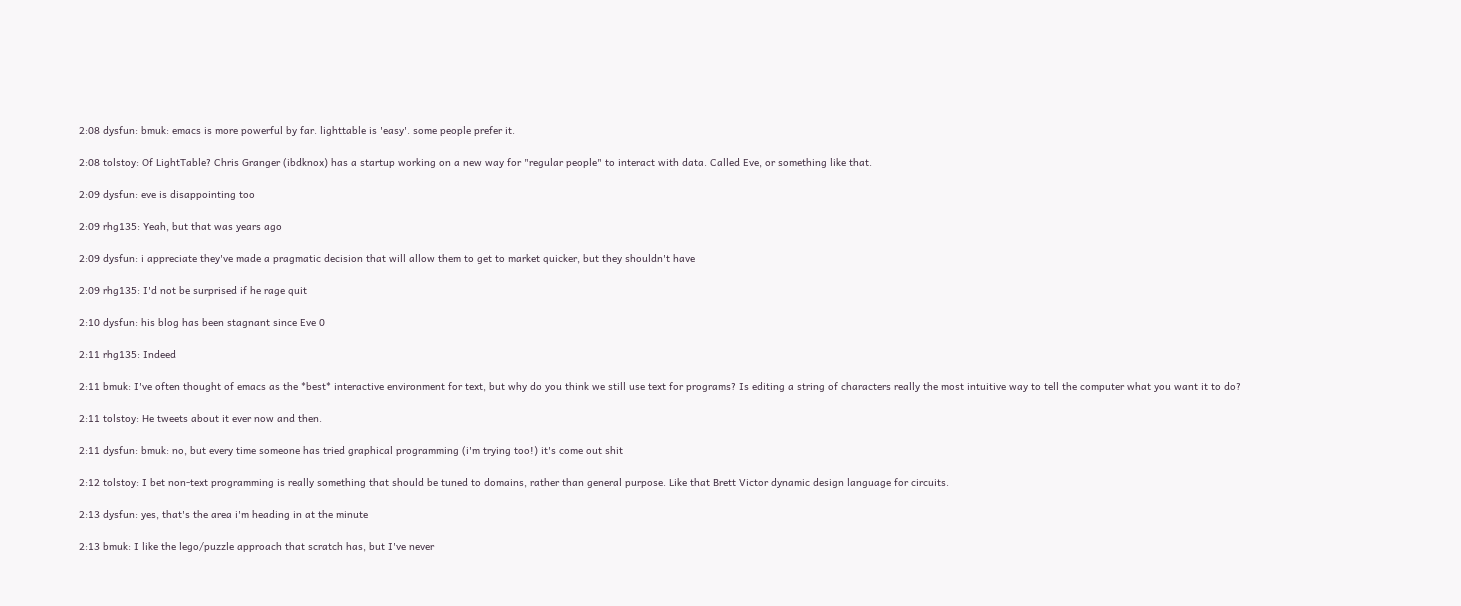2:08 dysfun: bmuk: emacs is more powerful by far. lighttable is 'easy'. some people prefer it.

2:08 tolstoy: Of LightTable? Chris Granger (ibdknox) has a startup working on a new way for "regular people" to interact with data. Called Eve, or something like that.

2:09 dysfun: eve is disappointing too

2:09 rhg135: Yeah, but that was years ago

2:09 dysfun: i appreciate they've made a pragmatic decision that will allow them to get to market quicker, but they shouldn't have

2:09 rhg135: I'd not be surprised if he rage quit

2:10 dysfun: his blog has been stagnant since Eve 0

2:11 rhg135: Indeed

2:11 bmuk: I've often thought of emacs as the *best* interactive environment for text, but why do you think we still use text for programs? Is editing a string of characters really the most intuitive way to tell the computer what you want it to do?

2:11 tolstoy: He tweets about it ever now and then.

2:11 dysfun: bmuk: no, but every time someone has tried graphical programming (i'm trying too!) it's come out shit

2:12 tolstoy: I bet non-text programming is really something that should be tuned to domains, rather than general purpose. Like that Brett Victor dynamic design language for circuits.

2:13 dysfun: yes, that's the area i'm heading in at the minute

2:13 bmuk: I like the lego/puzzle approach that scratch has, but I've never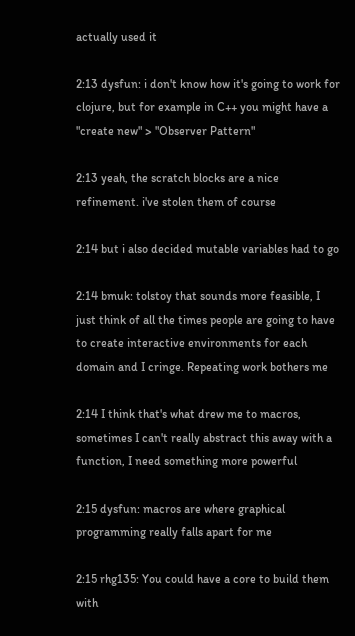actually used it

2:13 dysfun: i don't know how it's going to work for clojure, but for example in C++ you might have a "create new" > "Observer Pattern"

2:13 yeah, the scratch blocks are a nice refinement. i've stolen them of course

2:14 but i also decided mutable variables had to go

2:14 bmuk: tolstoy that sounds more feasible, I just think of all the times people are going to have to create interactive environments for each domain and I cringe. Repeating work bothers me

2:14 I think that's what drew me to macros, sometimes I can't really abstract this away with a function, I need something more powerful

2:15 dysfun: macros are where graphical programming really falls apart for me

2:15 rhg135: You could have a core to build them with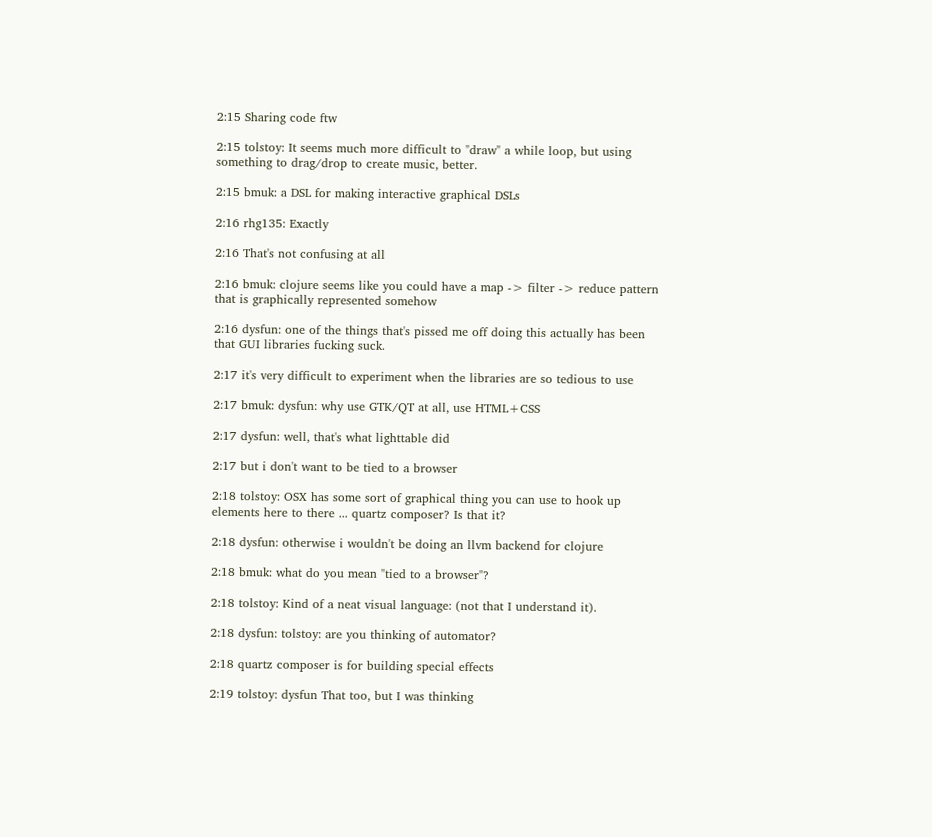2:15 Sharing code ftw

2:15 tolstoy: It seems much more difficult to "draw" a while loop, but using something to drag/drop to create music, better.

2:15 bmuk: a DSL for making interactive graphical DSLs

2:16 rhg135: Exactly

2:16 That's not confusing at all

2:16 bmuk: clojure seems like you could have a map -> filter -> reduce pattern that is graphically represented somehow

2:16 dysfun: one of the things that's pissed me off doing this actually has been that GUI libraries fucking suck.

2:17 it's very difficult to experiment when the libraries are so tedious to use

2:17 bmuk: dysfun: why use GTK/QT at all, use HTML+CSS

2:17 dysfun: well, that's what lighttable did

2:17 but i don't want to be tied to a browser

2:18 tolstoy: OSX has some sort of graphical thing you can use to hook up elements here to there ... quartz composer? Is that it?

2:18 dysfun: otherwise i wouldn't be doing an llvm backend for clojure

2:18 bmuk: what do you mean "tied to a browser"?

2:18 tolstoy: Kind of a neat visual language: (not that I understand it).

2:18 dysfun: tolstoy: are you thinking of automator?

2:18 quartz composer is for building special effects

2:19 tolstoy: dysfun That too, but I was thinking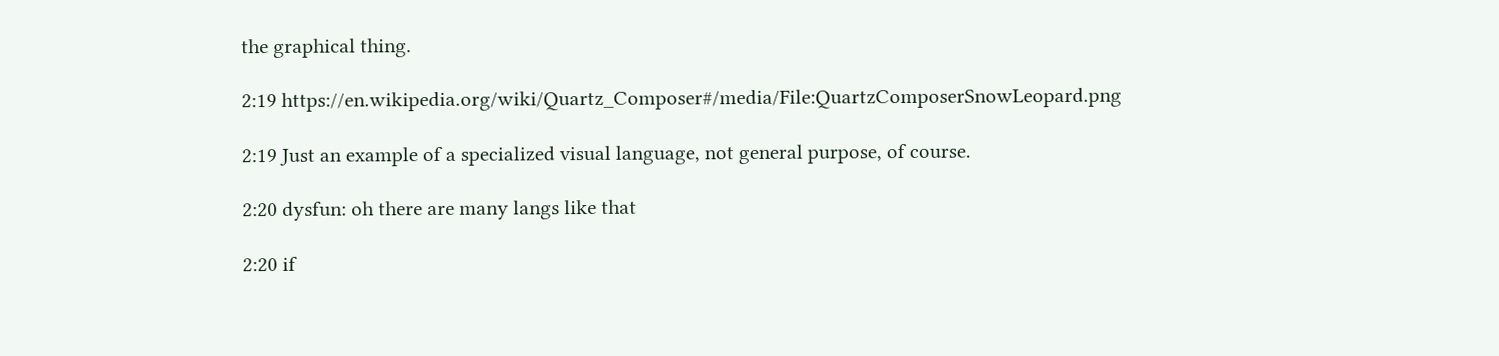the graphical thing.

2:19 https://en.wikipedia.org/wiki/Quartz_Composer#/media/File:QuartzComposerSnowLeopard.png

2:19 Just an example of a specialized visual language, not general purpose, of course.

2:20 dysfun: oh there are many langs like that

2:20 if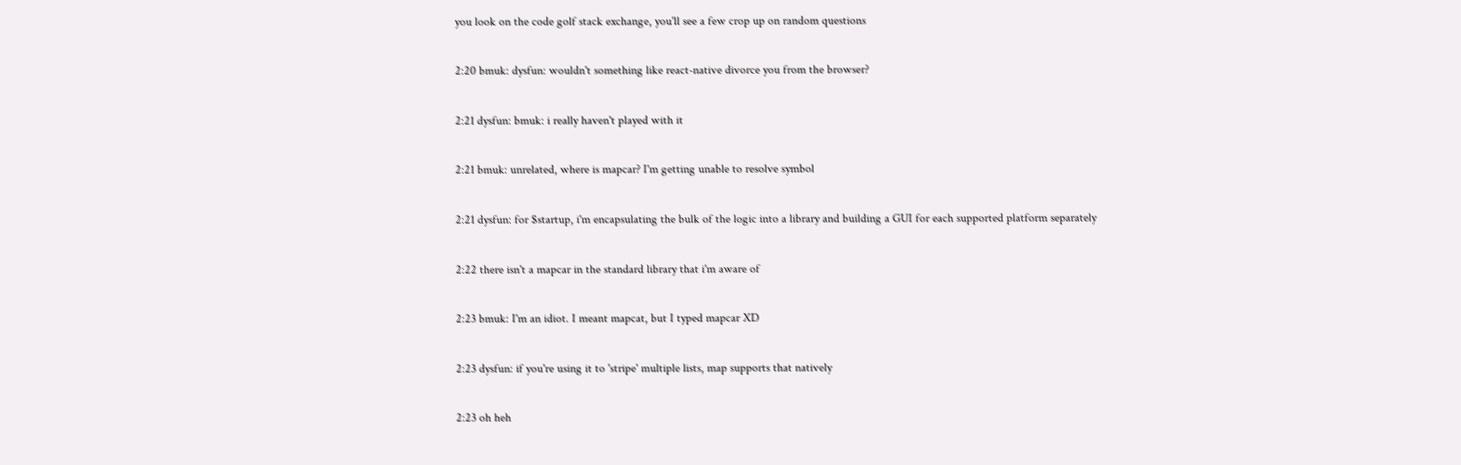you look on the code golf stack exchange, you'll see a few crop up on random questions

2:20 bmuk: dysfun: wouldn't something like react-native divorce you from the browser?

2:21 dysfun: bmuk: i really haven't played with it

2:21 bmuk: unrelated, where is mapcar? I'm getting unable to resolve symbol

2:21 dysfun: for $startup, i'm encapsulating the bulk of the logic into a library and building a GUI for each supported platform separately

2:22 there isn't a mapcar in the standard library that i'm aware of

2:23 bmuk: I'm an idiot. I meant mapcat, but I typed mapcar XD

2:23 dysfun: if you're using it to 'stripe' multiple lists, map supports that natively

2:23 oh heh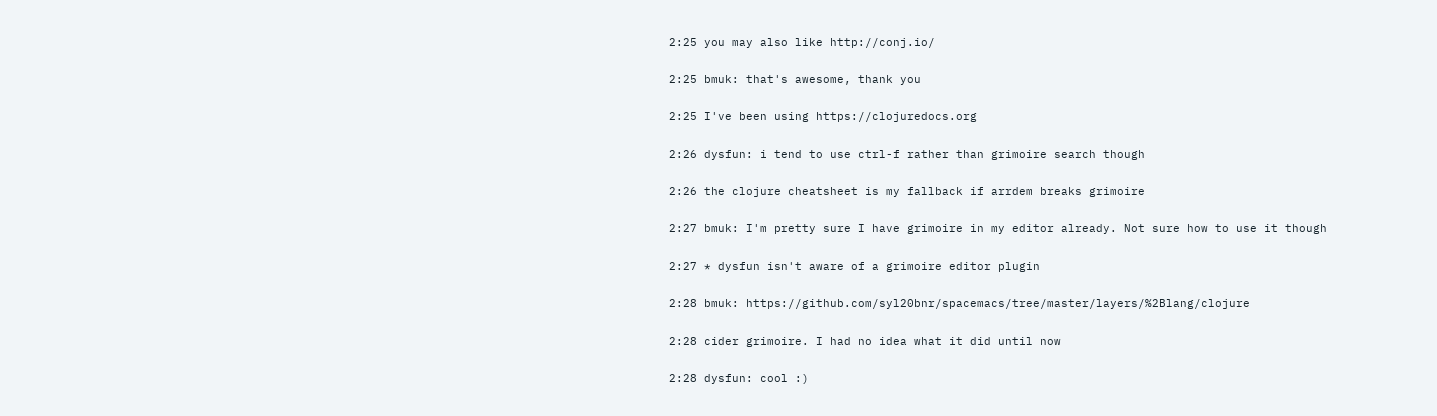2:25 you may also like http://conj.io/

2:25 bmuk: that's awesome, thank you

2:25 I've been using https://clojuredocs.org

2:26 dysfun: i tend to use ctrl-f rather than grimoire search though

2:26 the clojure cheatsheet is my fallback if arrdem breaks grimoire

2:27 bmuk: I'm pretty sure I have grimoire in my editor already. Not sure how to use it though

2:27 * dysfun isn't aware of a grimoire editor plugin

2:28 bmuk: https://github.com/syl20bnr/spacemacs/tree/master/layers/%2Blang/clojure

2:28 cider grimoire. I had no idea what it did until now

2:28 dysfun: cool :)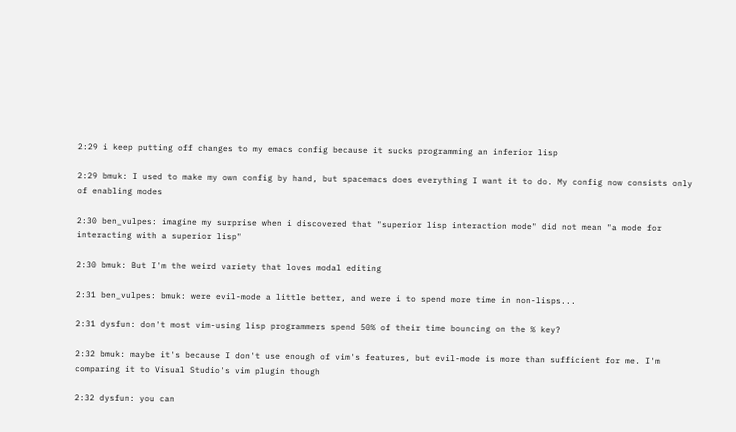2:29 i keep putting off changes to my emacs config because it sucks programming an inferior lisp

2:29 bmuk: I used to make my own config by hand, but spacemacs does everything I want it to do. My config now consists only of enabling modes

2:30 ben_vulpes: imagine my surprise when i discovered that "superior lisp interaction mode" did not mean "a mode for interacting with a superior lisp"

2:30 bmuk: But I'm the weird variety that loves modal editing

2:31 ben_vulpes: bmuk: were evil-mode a little better, and were i to spend more time in non-lisps...

2:31 dysfun: don't most vim-using lisp programmers spend 50% of their time bouncing on the % key?

2:32 bmuk: maybe it's because I don't use enough of vim's features, but evil-mode is more than sufficient for me. I'm comparing it to Visual Studio's vim plugin though

2:32 dysfun: you can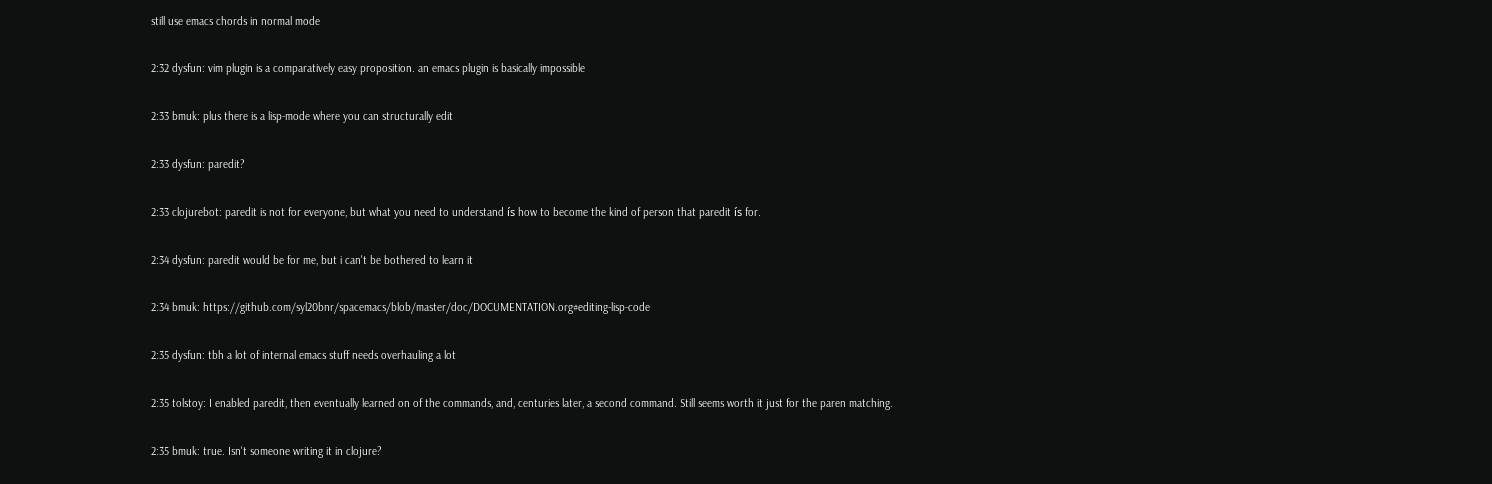still use emacs chords in normal mode

2:32 dysfun: vim plugin is a comparatively easy proposition. an emacs plugin is basically impossible

2:33 bmuk: plus there is a lisp-mode where you can structurally edit

2:33 dysfun: paredit?

2:33 clojurebot: paredit is not for everyone, but what you need to understand ís how to become the kind of person that paredit ís for.

2:34 dysfun: paredit would be for me, but i can't be bothered to learn it

2:34 bmuk: https://github.com/syl20bnr/spacemacs/blob/master/doc/DOCUMENTATION.org#editing-lisp-code

2:35 dysfun: tbh a lot of internal emacs stuff needs overhauling a lot

2:35 tolstoy: I enabled paredit, then eventually learned on of the commands, and, centuries later, a second command. Still seems worth it just for the paren matching.

2:35 bmuk: true. Isn't someone writing it in clojure?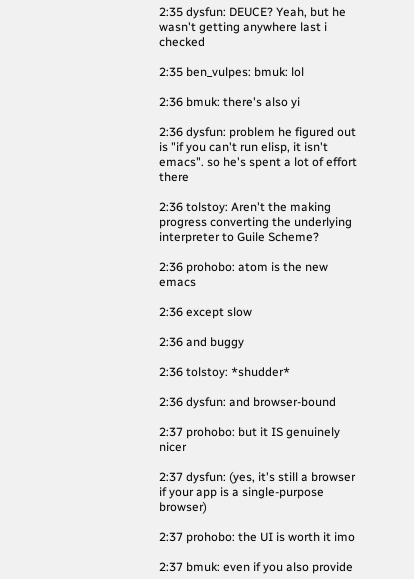2:35 dysfun: DEUCE? Yeah, but he wasn't getting anywhere last i checked

2:35 ben_vulpes: bmuk: lol

2:36 bmuk: there's also yi

2:36 dysfun: problem he figured out is "if you can't run elisp, it isn't emacs". so he's spent a lot of effort there

2:36 tolstoy: Aren't the making progress converting the underlying interpreter to Guile Scheme?

2:36 prohobo: atom is the new emacs

2:36 except slow

2:36 and buggy

2:36 tolstoy: *shudder*

2:36 dysfun: and browser-bound

2:37 prohobo: but it IS genuinely nicer

2:37 dysfun: (yes, it's still a browser if your app is a single-purpose browser)

2:37 prohobo: the UI is worth it imo

2:37 bmuk: even if you also provide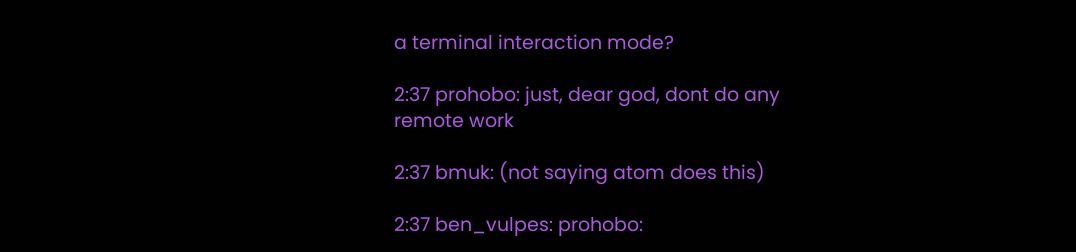a terminal interaction mode?

2:37 prohobo: just, dear god, dont do any remote work

2:37 bmuk: (not saying atom does this)

2:37 ben_vulpes: prohobo: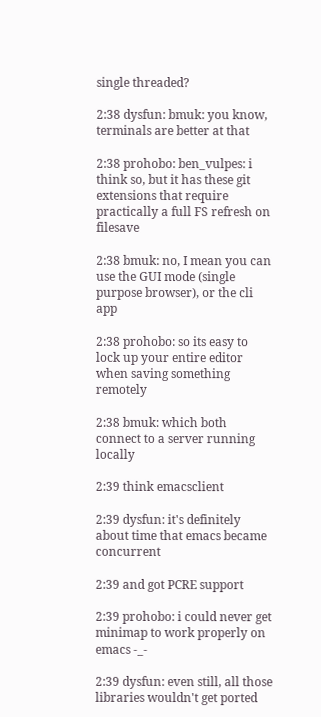single threaded?

2:38 dysfun: bmuk: you know, terminals are better at that

2:38 prohobo: ben_vulpes: i think so, but it has these git extensions that require practically a full FS refresh on filesave

2:38 bmuk: no, I mean you can use the GUI mode (single purpose browser), or the cli app

2:38 prohobo: so its easy to lock up your entire editor when saving something remotely

2:38 bmuk: which both connect to a server running locally

2:39 think emacsclient

2:39 dysfun: it's definitely about time that emacs became concurrent

2:39 and got PCRE support

2:39 prohobo: i could never get minimap to work properly on emacs -_-

2:39 dysfun: even still, all those libraries wouldn't get ported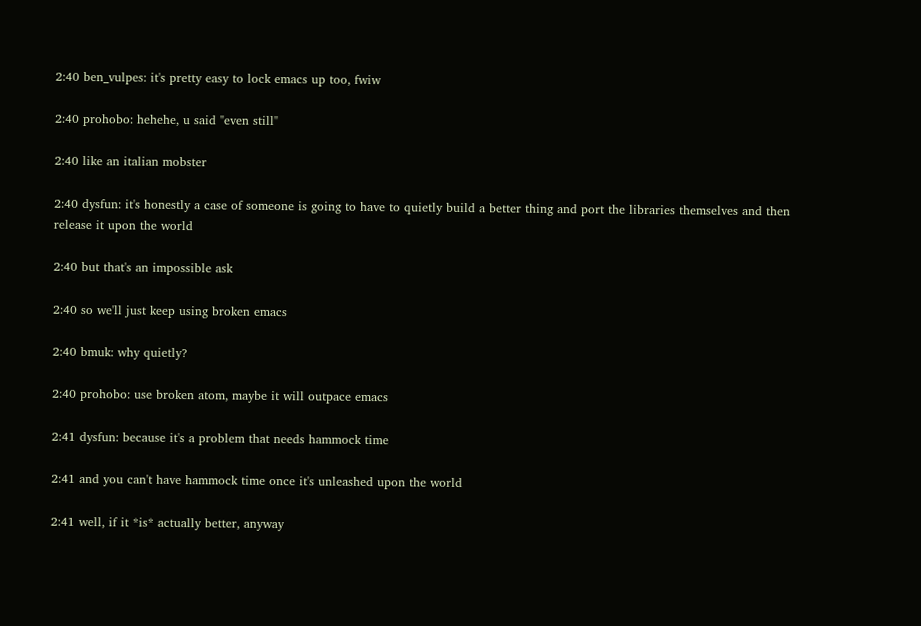2:40 ben_vulpes: it's pretty easy to lock emacs up too, fwiw

2:40 prohobo: hehehe, u said "even still"

2:40 like an italian mobster

2:40 dysfun: it's honestly a case of someone is going to have to quietly build a better thing and port the libraries themselves and then release it upon the world

2:40 but that's an impossible ask

2:40 so we'll just keep using broken emacs

2:40 bmuk: why quietly?

2:40 prohobo: use broken atom, maybe it will outpace emacs

2:41 dysfun: because it's a problem that needs hammock time

2:41 and you can't have hammock time once it's unleashed upon the world

2:41 well, if it *is* actually better, anyway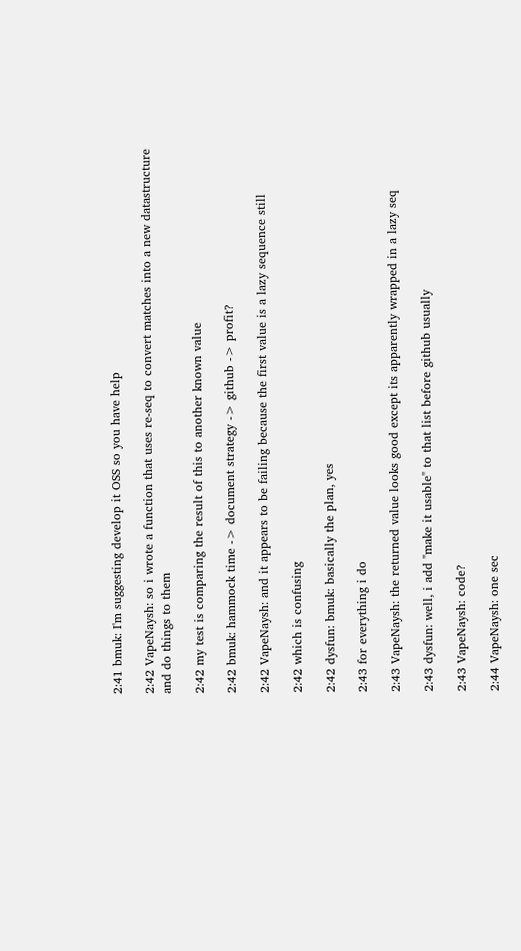2:41 bmuk: I'm suggesting develop it OSS so you have help

2:42 VapeNaysh: so i wrote a function that uses re-seq to convert matches into a new datastructure and do things to them

2:42 my test is comparing the result of this to another known value

2:42 bmuk: hammock time -> document strategy -> github -> profit?

2:42 VapeNaysh: and it appears to be failing because the first value is a lazy sequence still

2:42 which is confusing

2:42 dysfun: bmuk: basically the plan, yes

2:43 for everything i do

2:43 VapeNaysh: the returned value looks good except its apparently wrapped in a lazy seq

2:43 dysfun: well, i add "make it usable" to that list before github usually

2:43 VapeNaysh: code?

2:44 VapeNaysh: one sec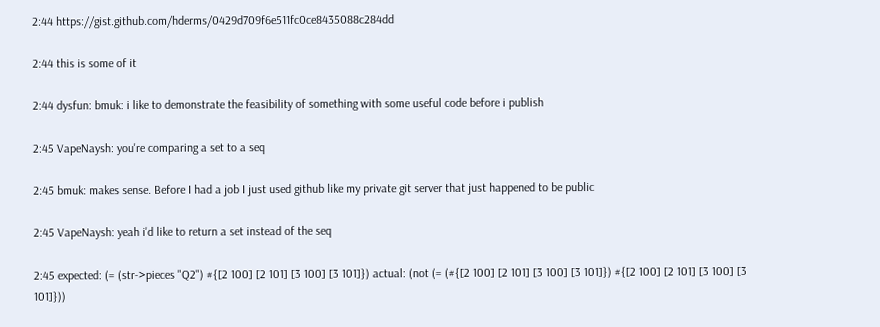2:44 https://gist.github.com/hderms/0429d709f6e511fc0ce8435088c284dd

2:44 this is some of it

2:44 dysfun: bmuk: i like to demonstrate the feasibility of something with some useful code before i publish

2:45 VapeNaysh: you're comparing a set to a seq

2:45 bmuk: makes sense. Before I had a job I just used github like my private git server that just happened to be public

2:45 VapeNaysh: yeah i'd like to return a set instead of the seq

2:45 expected: (= (str->pieces "Q2") #{[2 100] [2 101] [3 100] [3 101]}) actual: (not (= (#{[2 100] [2 101] [3 100] [3 101]}) #{[2 100] [2 101] [3 100] [3 101]}))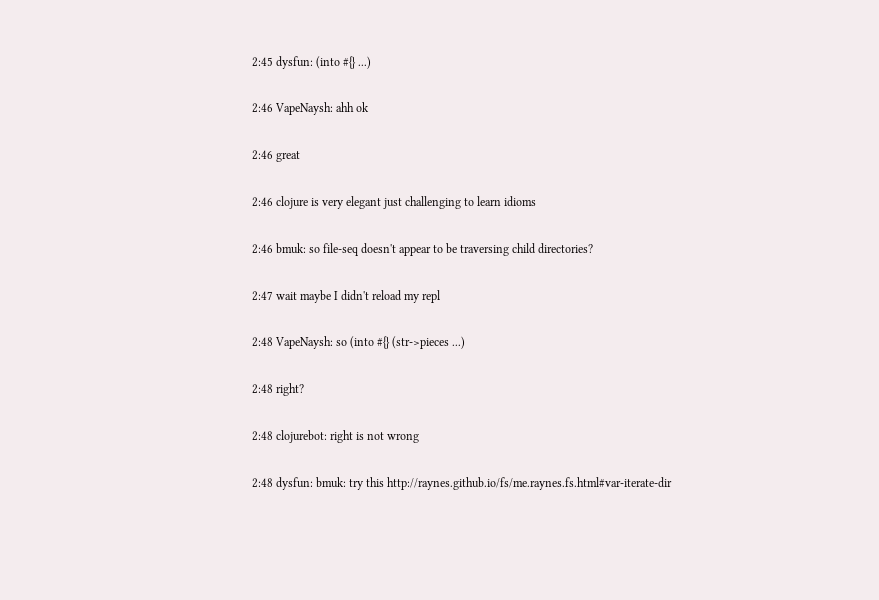2:45 dysfun: (into #{} ...)

2:46 VapeNaysh: ahh ok

2:46 great

2:46 clojure is very elegant just challenging to learn idioms

2:46 bmuk: so file-seq doesn't appear to be traversing child directories?

2:47 wait maybe I didn't reload my repl

2:48 VapeNaysh: so (into #{} (str->pieces ...)

2:48 right?

2:48 clojurebot: right is not wrong

2:48 dysfun: bmuk: try this http://raynes.github.io/fs/me.raynes.fs.html#var-iterate-dir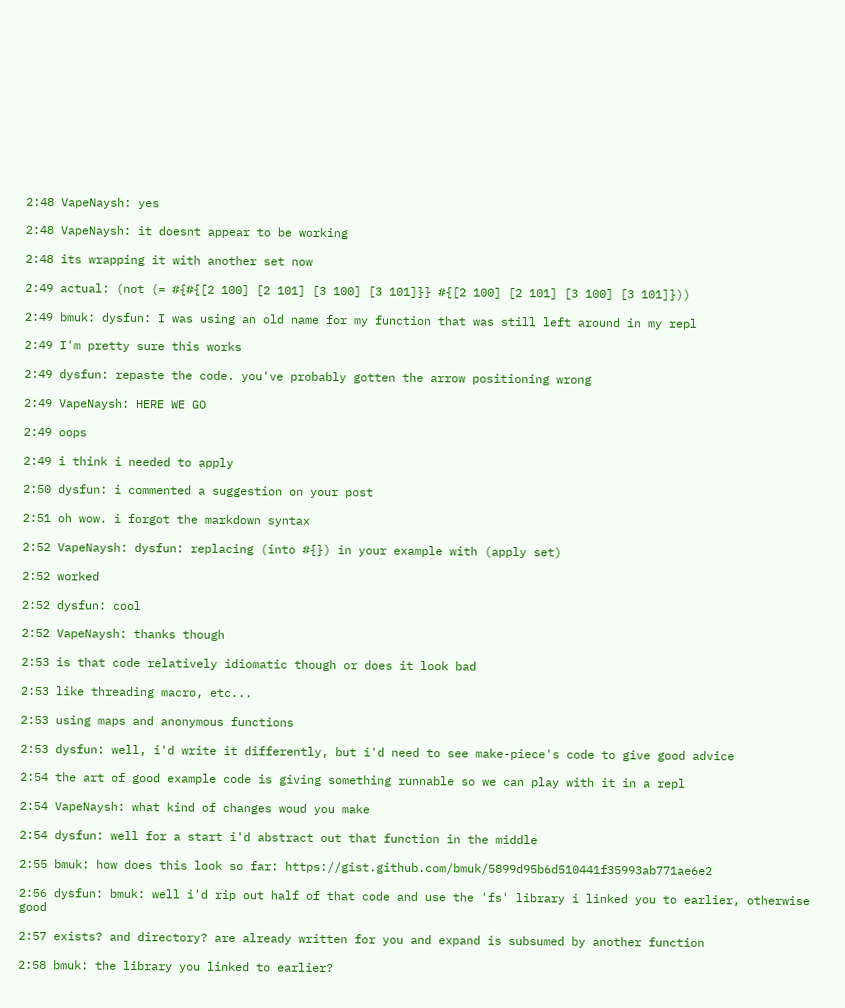2:48 VapeNaysh: yes

2:48 VapeNaysh: it doesnt appear to be working

2:48 its wrapping it with another set now

2:49 actual: (not (= #{#{[2 100] [2 101] [3 100] [3 101]}} #{[2 100] [2 101] [3 100] [3 101]}))

2:49 bmuk: dysfun: I was using an old name for my function that was still left around in my repl

2:49 I'm pretty sure this works

2:49 dysfun: repaste the code. you've probably gotten the arrow positioning wrong

2:49 VapeNaysh: HERE WE GO

2:49 oops

2:49 i think i needed to apply

2:50 dysfun: i commented a suggestion on your post

2:51 oh wow. i forgot the markdown syntax

2:52 VapeNaysh: dysfun: replacing (into #{}) in your example with (apply set)

2:52 worked

2:52 dysfun: cool

2:52 VapeNaysh: thanks though

2:53 is that code relatively idiomatic though or does it look bad

2:53 like threading macro, etc...

2:53 using maps and anonymous functions

2:53 dysfun: well, i'd write it differently, but i'd need to see make-piece's code to give good advice

2:54 the art of good example code is giving something runnable so we can play with it in a repl

2:54 VapeNaysh: what kind of changes woud you make

2:54 dysfun: well for a start i'd abstract out that function in the middle

2:55 bmuk: how does this look so far: https://gist.github.com/bmuk/5899d95b6d510441f35993ab771ae6e2

2:56 dysfun: bmuk: well i'd rip out half of that code and use the 'fs' library i linked you to earlier, otherwise good

2:57 exists? and directory? are already written for you and expand is subsumed by another function

2:58 bmuk: the library you linked to earlier?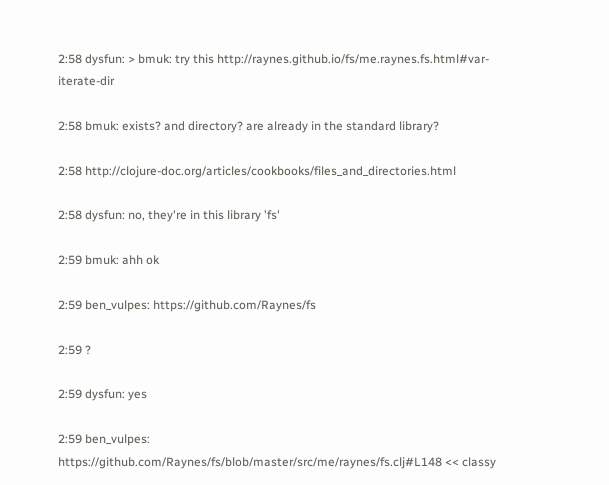2:58 dysfun: > bmuk: try this http://raynes.github.io/fs/me.raynes.fs.html#var-iterate-dir

2:58 bmuk: exists? and directory? are already in the standard library?

2:58 http://clojure-doc.org/articles/cookbooks/files_and_directories.html

2:58 dysfun: no, they're in this library 'fs'

2:59 bmuk: ahh ok

2:59 ben_vulpes: https://github.com/Raynes/fs

2:59 ?

2:59 dysfun: yes

2:59 ben_vulpes: https://github.com/Raynes/fs/blob/master/src/me/raynes/fs.clj#L148 << classy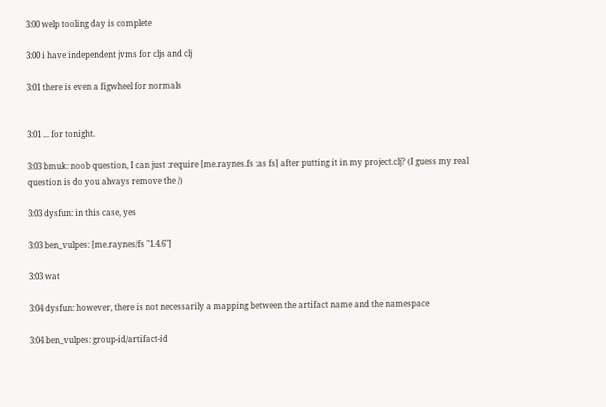3:00 welp tooling day is complete

3:00 i have independent jvms for cljs and clj

3:01 there is even a figwheel for normals


3:01 ... for tonight.

3:03 bmuk: noob question, I can just :require [me.raynes.fs :as fs] after putting it in my project.clj? (I guess my real question is do you always remove the /)

3:03 dysfun: in this case, yes

3:03 ben_vulpes: [me.raynes/fs "1.4.6"]

3:03 wat

3:04 dysfun: however, there is not necessarily a mapping between the artifact name and the namespace

3:04 ben_vulpes: group-id/artifact-id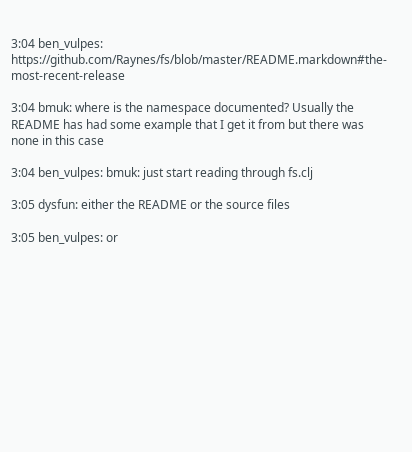3:04 ben_vulpes: https://github.com/Raynes/fs/blob/master/README.markdown#the-most-recent-release

3:04 bmuk: where is the namespace documented? Usually the README has had some example that I get it from but there was none in this case

3:04 ben_vulpes: bmuk: just start reading through fs.clj

3:05 dysfun: either the README or the source files

3:05 ben_vulpes: or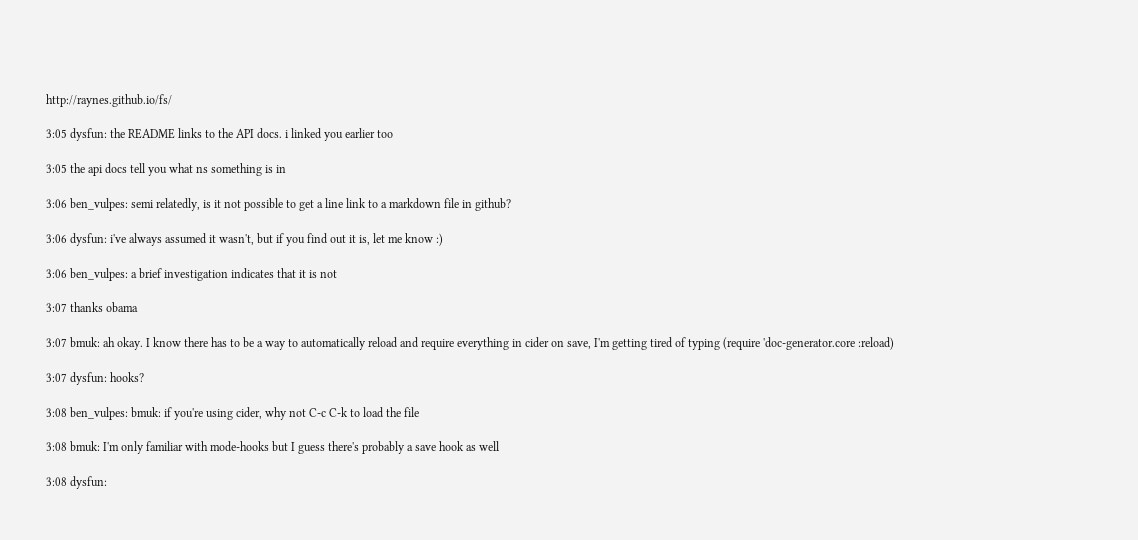http://raynes.github.io/fs/

3:05 dysfun: the README links to the API docs. i linked you earlier too

3:05 the api docs tell you what ns something is in

3:06 ben_vulpes: semi relatedly, is it not possible to get a line link to a markdown file in github?

3:06 dysfun: i've always assumed it wasn't, but if you find out it is, let me know :)

3:06 ben_vulpes: a brief investigation indicates that it is not

3:07 thanks obama

3:07 bmuk: ah okay. I know there has to be a way to automatically reload and require everything in cider on save, I'm getting tired of typing (require 'doc-generator.core :reload)

3:07 dysfun: hooks?

3:08 ben_vulpes: bmuk: if you're using cider, why not C-c C-k to load the file

3:08 bmuk: I'm only familiar with mode-hooks but I guess there's probably a save hook as well

3:08 dysfun: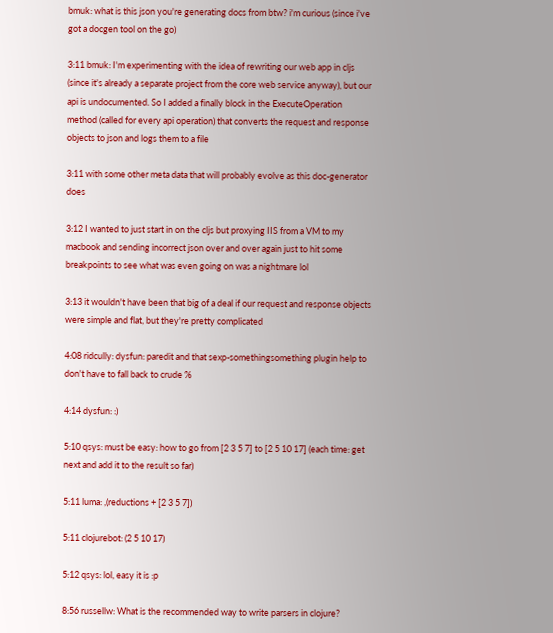bmuk: what is this json you're generating docs from btw? i'm curious (since i've got a docgen tool on the go)

3:11 bmuk: I'm experimenting with the idea of rewriting our web app in cljs (since it's already a separate project from the core web service anyway), but our api is undocumented. So I added a finally block in the ExecuteOperation method (called for every api operation) that converts the request and response objects to json and logs them to a file

3:11 with some other meta data that will probably evolve as this doc-generator does

3:12 I wanted to just start in on the cljs but proxying IIS from a VM to my macbook and sending incorrect json over and over again just to hit some breakpoints to see what was even going on was a nightmare lol

3:13 it wouldn't have been that big of a deal if our request and response objects were simple and flat, but they're pretty complicated

4:08 ridcully: dysfun: paredit and that sexp-somethingsomething plugin help to don't have to fall back to crude %

4:14 dysfun: :)

5:10 qsys: must be easy: how to go from [2 3 5 7] to [2 5 10 17] (each time: get next and add it to the result so far)

5:11 luma: ,(reductions + [2 3 5 7])

5:11 clojurebot: (2 5 10 17)

5:12 qsys: lol, easy it is :p

8:56 russellw: What is the recommended way to write parsers in clojure?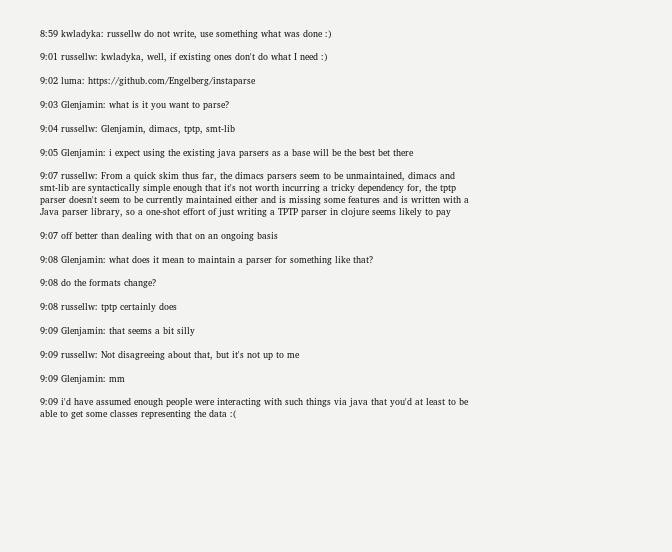8:59 kwladyka: russellw do not write, use something what was done :)

9:01 russellw: kwladyka, well, if existing ones don't do what I need :)

9:02 luma: https://github.com/Engelberg/instaparse

9:03 Glenjamin: what is it you want to parse?

9:04 russellw: Glenjamin, dimacs, tptp, smt-lib

9:05 Glenjamin: i expect using the existing java parsers as a base will be the best bet there

9:07 russellw: From a quick skim thus far, the dimacs parsers seem to be unmaintained, dimacs and smt-lib are syntactically simple enough that it's not worth incurring a tricky dependency for, the tptp parser doesn't seem to be currently maintained either and is missing some features and is written with a Java parser library, so a one-shot effort of just writing a TPTP parser in clojure seems likely to pay

9:07 off better than dealing with that on an ongoing basis

9:08 Glenjamin: what does it mean to maintain a parser for something like that?

9:08 do the formats change?

9:08 russellw: tptp certainly does

9:09 Glenjamin: that seems a bit silly

9:09 russellw: Not disagreeing about that, but it's not up to me

9:09 Glenjamin: mm

9:09 i'd have assumed enough people were interacting with such things via java that you'd at least to be able to get some classes representing the data :(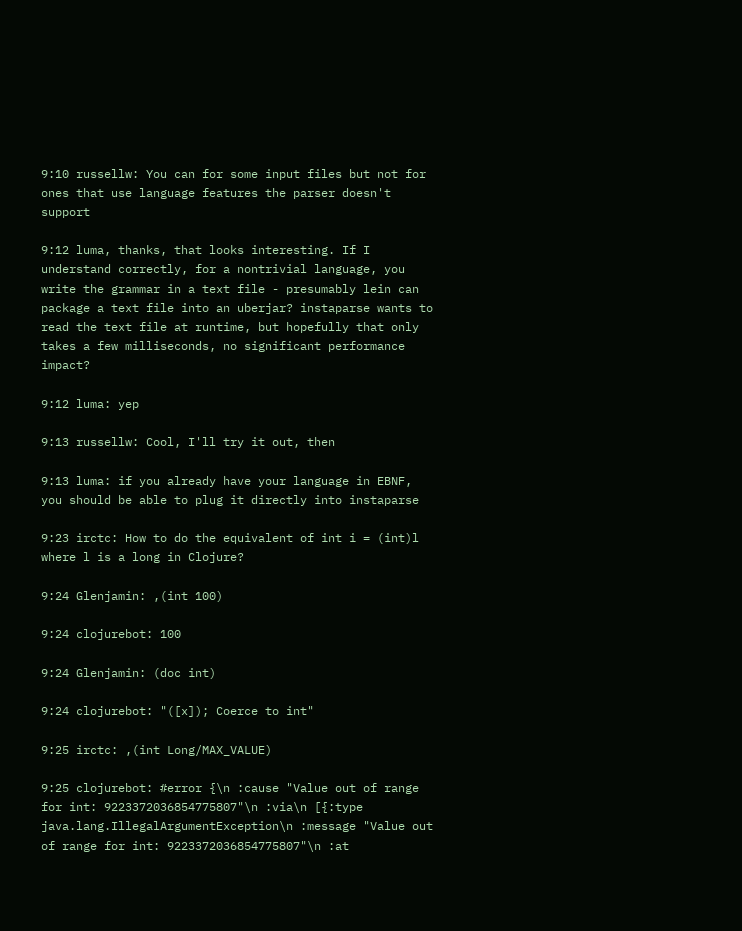9:10 russellw: You can for some input files but not for ones that use language features the parser doesn't support

9:12 luma, thanks, that looks interesting. If I understand correctly, for a nontrivial language, you write the grammar in a text file - presumably lein can package a text file into an uberjar? instaparse wants to read the text file at runtime, but hopefully that only takes a few milliseconds, no significant performance impact?

9:12 luma: yep

9:13 russellw: Cool, I'll try it out, then

9:13 luma: if you already have your language in EBNF, you should be able to plug it directly into instaparse

9:23 irctc: How to do the equivalent of int i = (int)l where l is a long in Clojure?

9:24 Glenjamin: ,(int 100)

9:24 clojurebot: 100

9:24 Glenjamin: (doc int)

9:24 clojurebot: "([x]); Coerce to int"

9:25 irctc: ,(int Long/MAX_VALUE)

9:25 clojurebot: #error {\n :cause "Value out of range for int: 9223372036854775807"\n :via\n [{:type java.lang.IllegalArgumentException\n :message "Value out of range for int: 9223372036854775807"\n :at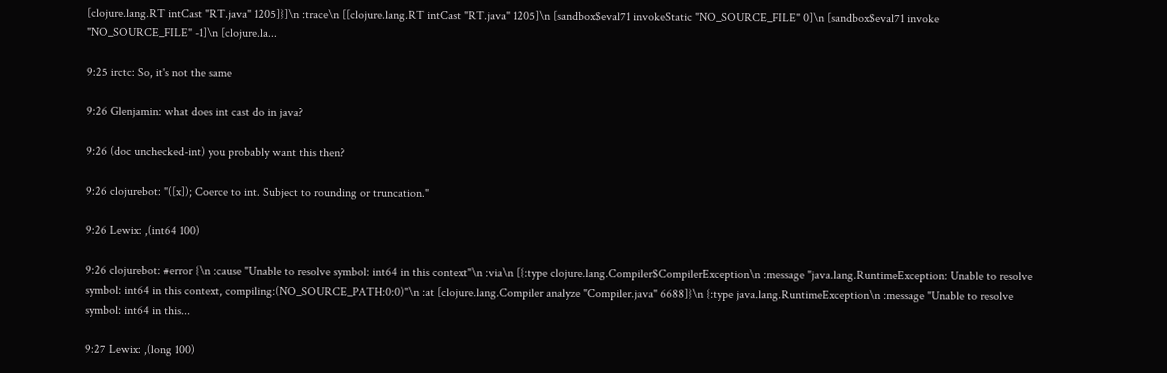[clojure.lang.RT intCast "RT.java" 1205]}]\n :trace\n [[clojure.lang.RT intCast "RT.java" 1205]\n [sandbox$eval71 invokeStatic "NO_SOURCE_FILE" 0]\n [sandbox$eval71 invoke "NO_SOURCE_FILE" -1]\n [clojure.la...

9:25 irctc: So, it's not the same

9:26 Glenjamin: what does int cast do in java?

9:26 (doc unchecked-int) you probably want this then?

9:26 clojurebot: "([x]); Coerce to int. Subject to rounding or truncation."

9:26 Lewix: ,(int64 100)

9:26 clojurebot: #error {\n :cause "Unable to resolve symbol: int64 in this context"\n :via\n [{:type clojure.lang.Compiler$CompilerException\n :message "java.lang.RuntimeException: Unable to resolve symbol: int64 in this context, compiling:(NO_SOURCE_PATH:0:0)"\n :at [clojure.lang.Compiler analyze "Compiler.java" 6688]}\n {:type java.lang.RuntimeException\n :message "Unable to resolve symbol: int64 in this...

9:27 Lewix: ,(long 100)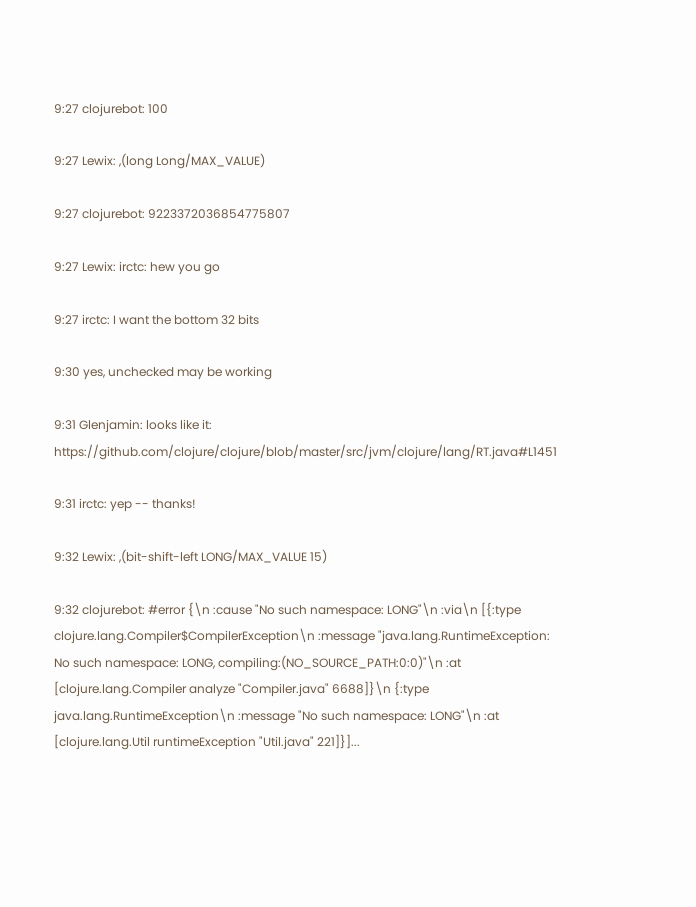9:27 clojurebot: 100

9:27 Lewix: ,(long Long/MAX_VALUE)

9:27 clojurebot: 9223372036854775807

9:27 Lewix: irctc: hew you go

9:27 irctc: I want the bottom 32 bits

9:30 yes, unchecked may be working

9:31 Glenjamin: looks like it: https://github.com/clojure/clojure/blob/master/src/jvm/clojure/lang/RT.java#L1451

9:31 irctc: yep -- thanks!

9:32 Lewix: ,(bit-shift-left LONG/MAX_VALUE 15)

9:32 clojurebot: #error {\n :cause "No such namespace: LONG"\n :via\n [{:type clojure.lang.Compiler$CompilerException\n :message "java.lang.RuntimeException: No such namespace: LONG, compiling:(NO_SOURCE_PATH:0:0)"\n :at [clojure.lang.Compiler analyze "Compiler.java" 6688]}\n {:type java.lang.RuntimeException\n :message "No such namespace: LONG"\n :at [clojure.lang.Util runtimeException "Util.java" 221]}]...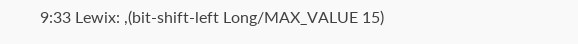9:33 Lewix: ,(bit-shift-left Long/MAX_VALUE 15)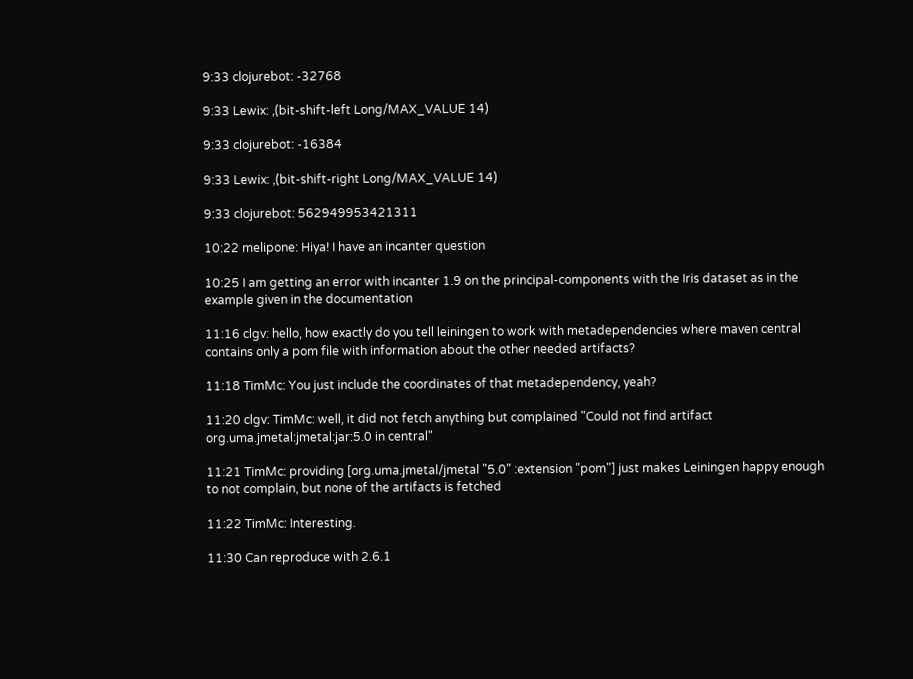9:33 clojurebot: -32768

9:33 Lewix: ,(bit-shift-left Long/MAX_VALUE 14)

9:33 clojurebot: -16384

9:33 Lewix: ,(bit-shift-right Long/MAX_VALUE 14)

9:33 clojurebot: 562949953421311

10:22 melipone: Hiya! I have an incanter question

10:25 I am getting an error with incanter 1.9 on the principal-components with the Iris dataset as in the example given in the documentation

11:16 clgv: hello, how exactly do you tell leiningen to work with metadependencies where maven central contains only a pom file with information about the other needed artifacts?

11:18 TimMc: You just include the coordinates of that metadependency, yeah?

11:20 clgv: TimMc: well, it did not fetch anything but complained "Could not find artifact org.uma.jmetal:jmetal:jar:5.0 in central"

11:21 TimMc: providing [org.uma.jmetal/jmetal "5.0" :extension "pom"] just makes Leiningen happy enough to not complain, but none of the artifacts is fetched

11:22 TimMc: Interesting.

11:30 Can reproduce with 2.6.1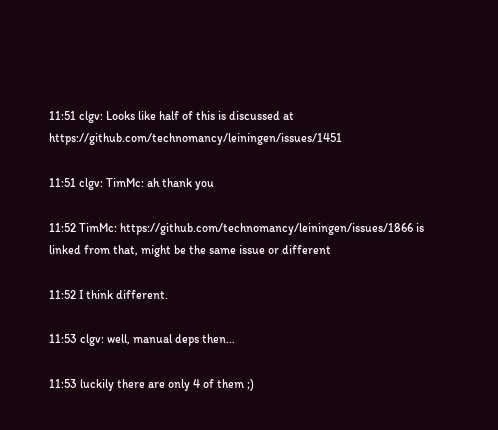11:51 clgv: Looks like half of this is discussed at https://github.com/technomancy/leiningen/issues/1451

11:51 clgv: TimMc: ah thank you

11:52 TimMc: https://github.com/technomancy/leiningen/issues/1866 is linked from that, might be the same issue or different

11:52 I think different.

11:53 clgv: well, manual deps then...

11:53 luckily there are only 4 of them ;)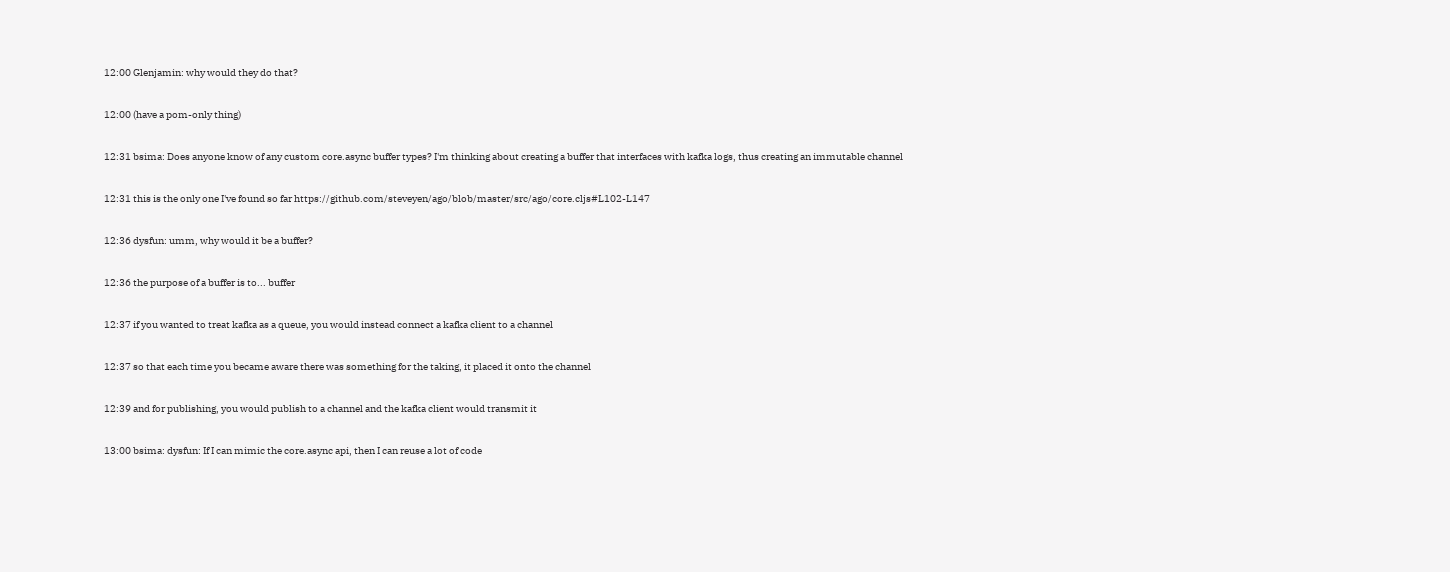12:00 Glenjamin: why would they do that?

12:00 (have a pom-only thing)

12:31 bsima: Does anyone know of any custom core.async buffer types? I'm thinking about creating a buffer that interfaces with kafka logs, thus creating an immutable channel

12:31 this is the only one I've found so far https://github.com/steveyen/ago/blob/master/src/ago/core.cljs#L102-L147

12:36 dysfun: umm, why would it be a buffer?

12:36 the purpose of a buffer is to... buffer

12:37 if you wanted to treat kafka as a queue, you would instead connect a kafka client to a channel

12:37 so that each time you became aware there was something for the taking, it placed it onto the channel

12:39 and for publishing, you would publish to a channel and the kafka client would transmit it

13:00 bsima: dysfun: If I can mimic the core.async api, then I can reuse a lot of code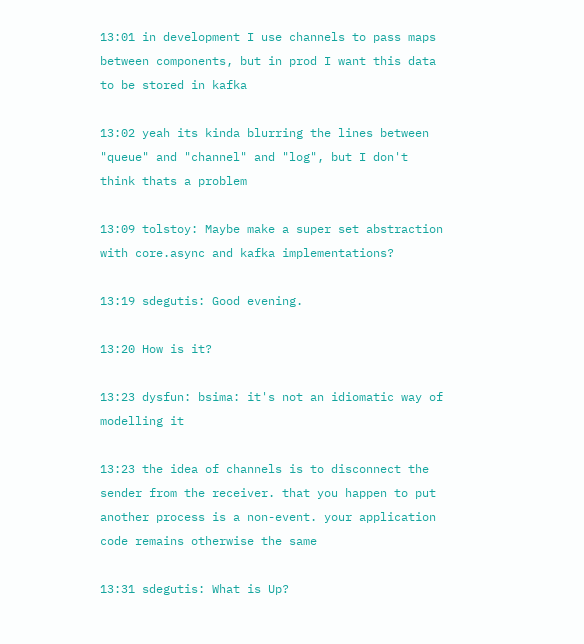13:01 in development I use channels to pass maps between components, but in prod I want this data to be stored in kafka

13:02 yeah its kinda blurring the lines between "queue" and "channel" and "log", but I don't think thats a problem

13:09 tolstoy: Maybe make a super set abstraction with core.async and kafka implementations?

13:19 sdegutis: Good evening.

13:20 How is it?

13:23 dysfun: bsima: it's not an idiomatic way of modelling it

13:23 the idea of channels is to disconnect the sender from the receiver. that you happen to put another process is a non-event. your application code remains otherwise the same

13:31 sdegutis: What is Up?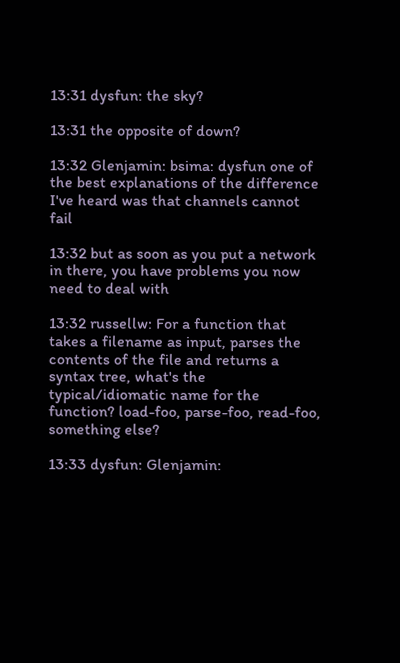13:31 dysfun: the sky?

13:31 the opposite of down?

13:32 Glenjamin: bsima: dysfun one of the best explanations of the difference I've heard was that channels cannot fail

13:32 but as soon as you put a network in there, you have problems you now need to deal with

13:32 russellw: For a function that takes a filename as input, parses the contents of the file and returns a syntax tree, what's the typical/idiomatic name for the function? load-foo, parse-foo, read-foo, something else?

13:33 dysfun: Glenjamin: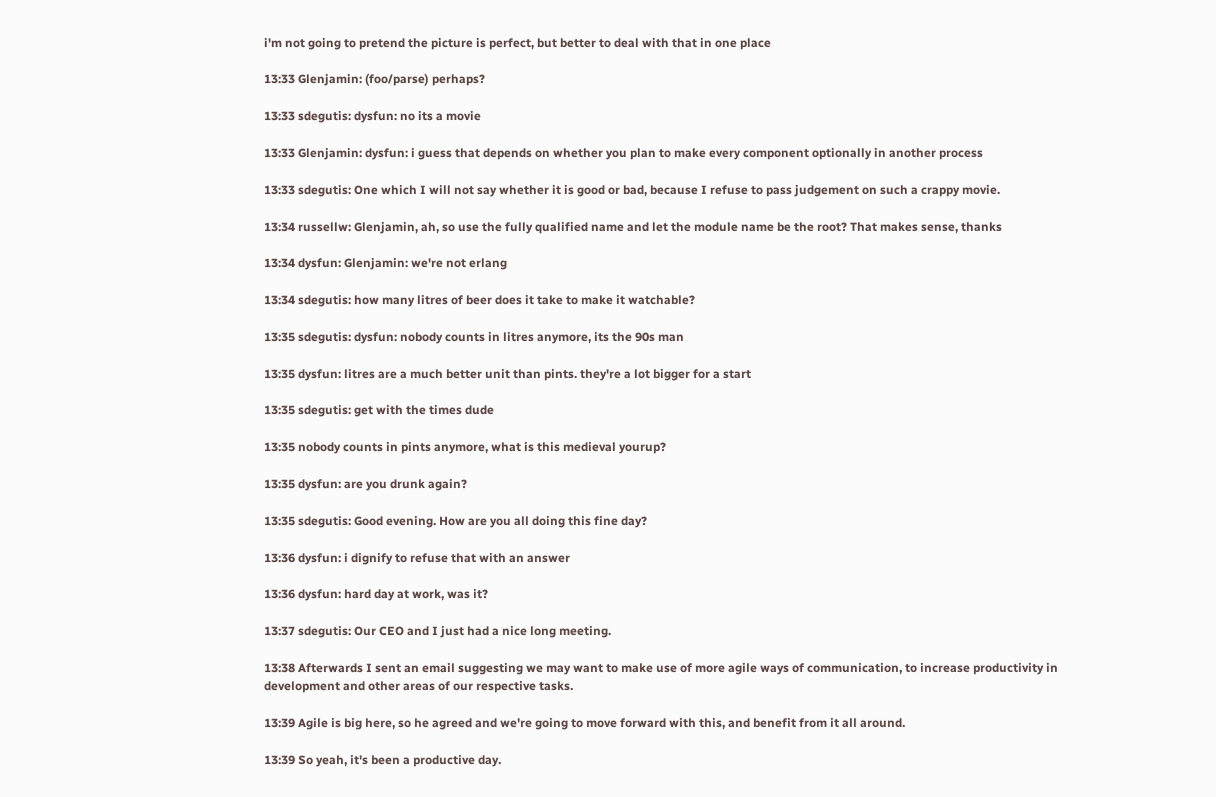i'm not going to pretend the picture is perfect, but better to deal with that in one place

13:33 Glenjamin: (foo/parse) perhaps?

13:33 sdegutis: dysfun: no its a movie

13:33 Glenjamin: dysfun: i guess that depends on whether you plan to make every component optionally in another process

13:33 sdegutis: One which I will not say whether it is good or bad, because I refuse to pass judgement on such a crappy movie.

13:34 russellw: Glenjamin, ah, so use the fully qualified name and let the module name be the root? That makes sense, thanks

13:34 dysfun: Glenjamin: we're not erlang

13:34 sdegutis: how many litres of beer does it take to make it watchable?

13:35 sdegutis: dysfun: nobody counts in litres anymore, its the 90s man

13:35 dysfun: litres are a much better unit than pints. they're a lot bigger for a start

13:35 sdegutis: get with the times dude

13:35 nobody counts in pints anymore, what is this medieval yourup?

13:35 dysfun: are you drunk again?

13:35 sdegutis: Good evening. How are you all doing this fine day?

13:36 dysfun: i dignify to refuse that with an answer

13:36 dysfun: hard day at work, was it?

13:37 sdegutis: Our CEO and I just had a nice long meeting.

13:38 Afterwards I sent an email suggesting we may want to make use of more agile ways of communication, to increase productivity in development and other areas of our respective tasks.

13:39 Agile is big here, so he agreed and we're going to move forward with this, and benefit from it all around.

13:39 So yeah, it's been a productive day.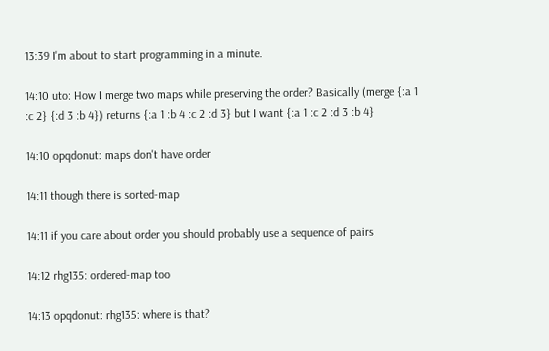13:39 I'm about to start programming in a minute.

14:10 uto: How I merge two maps while preserving the order? Basically (merge {:a 1 :c 2} {:d 3 :b 4}) returns {:a 1 :b 4 :c 2 :d 3} but I want {:a 1 :c 2 :d 3 :b 4}

14:10 opqdonut: maps don't have order

14:11 though there is sorted-map

14:11 if you care about order you should probably use a sequence of pairs

14:12 rhg135: ordered-map too

14:13 opqdonut: rhg135: where is that?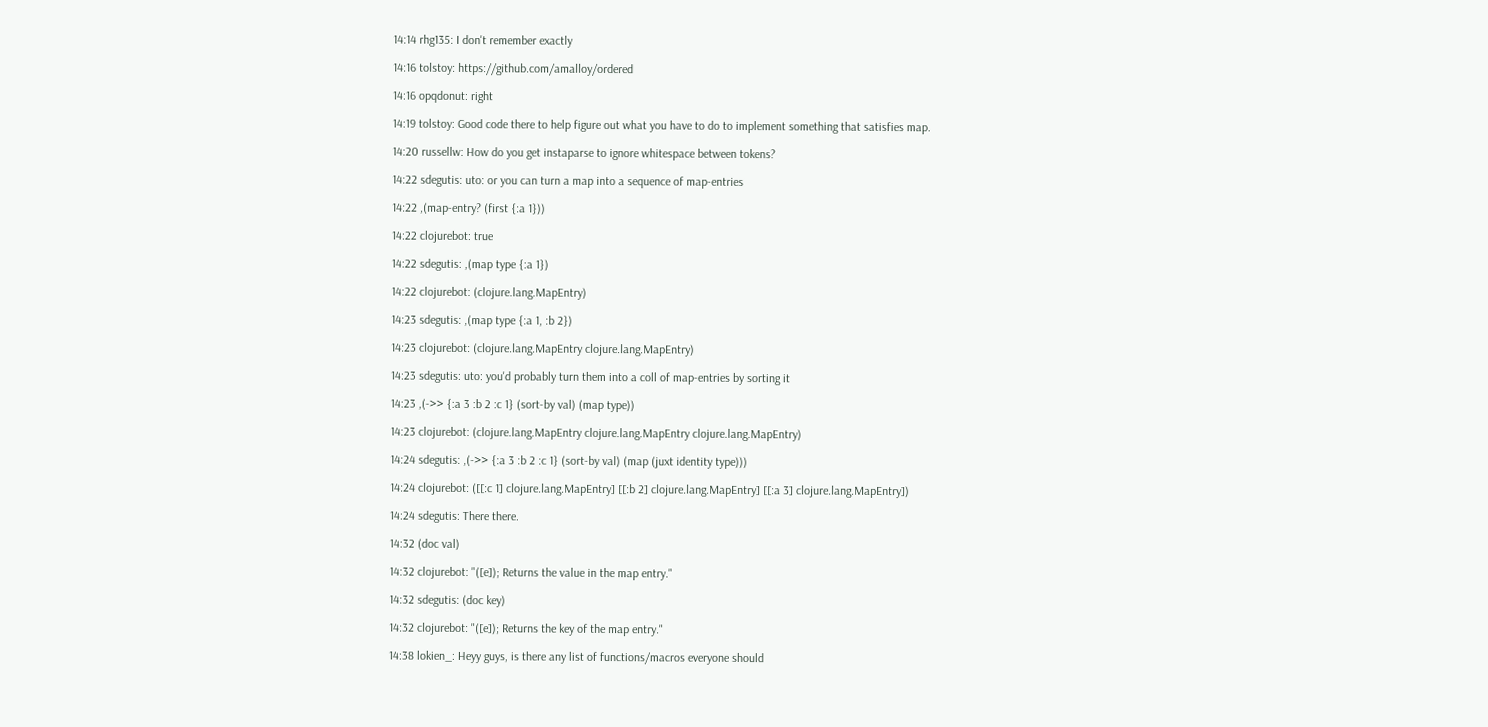14:14 rhg135: I don't remember exactly

14:16 tolstoy: https://github.com/amalloy/ordered

14:16 opqdonut: right

14:19 tolstoy: Good code there to help figure out what you have to do to implement something that satisfies map.

14:20 russellw: How do you get instaparse to ignore whitespace between tokens?

14:22 sdegutis: uto: or you can turn a map into a sequence of map-entries

14:22 ,(map-entry? (first {:a 1}))

14:22 clojurebot: true

14:22 sdegutis: ,(map type {:a 1})

14:22 clojurebot: (clojure.lang.MapEntry)

14:23 sdegutis: ,(map type {:a 1, :b 2})

14:23 clojurebot: (clojure.lang.MapEntry clojure.lang.MapEntry)

14:23 sdegutis: uto: you'd probably turn them into a coll of map-entries by sorting it

14:23 ,(->> {:a 3 :b 2 :c 1} (sort-by val) (map type))

14:23 clojurebot: (clojure.lang.MapEntry clojure.lang.MapEntry clojure.lang.MapEntry)

14:24 sdegutis: ,(->> {:a 3 :b 2 :c 1} (sort-by val) (map (juxt identity type)))

14:24 clojurebot: ([[:c 1] clojure.lang.MapEntry] [[:b 2] clojure.lang.MapEntry] [[:a 3] clojure.lang.MapEntry])

14:24 sdegutis: There there.

14:32 (doc val)

14:32 clojurebot: "([e]); Returns the value in the map entry."

14:32 sdegutis: (doc key)

14:32 clojurebot: "([e]); Returns the key of the map entry."

14:38 lokien_: Heyy guys, is there any list of functions/macros everyone should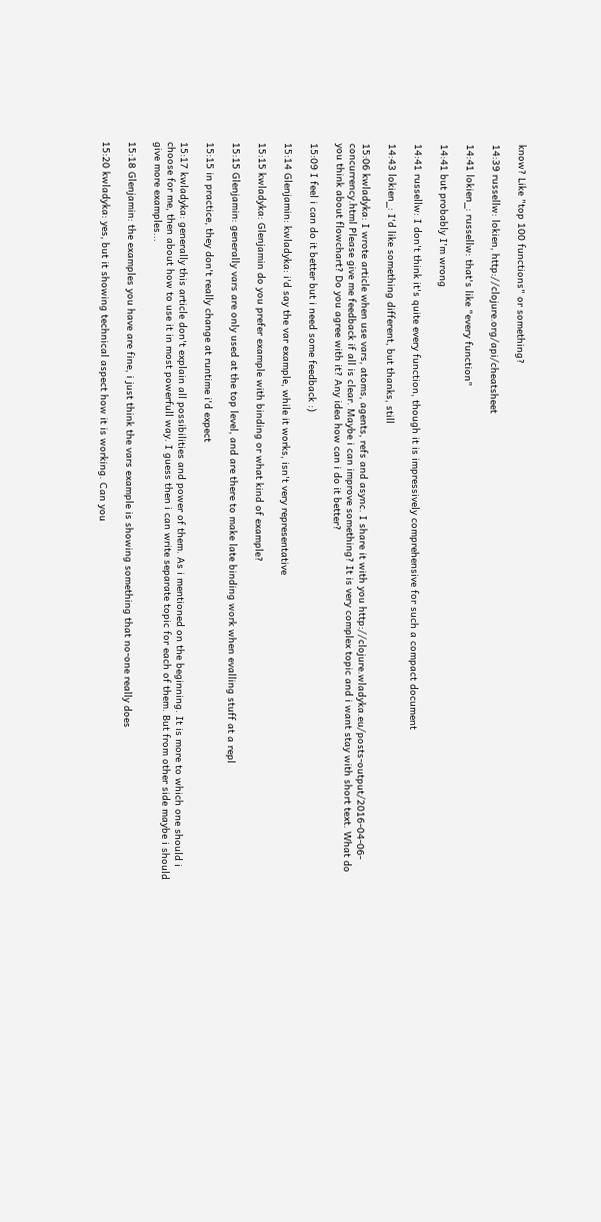know? Like "top 100 functions" or something?

14:39 russellw: lokien, http://clojure.org/api/cheatsheet

14:41 lokien_: russellw: that's like "every function"

14:41 but probably I'm wrong

14:41 russellw: I don't think it's quite every function, though it is impressively comprehensive for such a compact document

14:43 lokien_: I'd like something different, but thanks, still

15:06 kwladyka: I wrote article when use vars, atoms, agents, refs and async. I share it with you http://clojure.wladyka.eu/posts-output/2016-04-06-concurrency.html Please give me feedback if all is clear. Maybe i can improve something? It is very complex topic and i want stay with short text. What do you think about flowchart? Do you agree with it? Any idea how can i do it better?

15:09 I feel i can do it better but i need some feedback :)

15:14 Glenjamin: kwladyka: i'd say the var example, while it works, isn't very representative

15:15 kwladyka: Glenjamin do you prefer example with binding or what kind of example?

15:15 Glenjamin: generally vars are only used at the top level, and are there to make late binding work when evalling stuff at a repl

15:15 in practice, they don't really change at runtime i'd expect

15:17 kwladyka: generally this article don't explain all possibilities and power of them. As i mentioned on the beginning. It is more to which one should i choose for me, then about how to use it in most powerfull way. I guess then i can write separate topic for each of them. But from other side maybe i should give more examples...

15:18 Glenjamin: the examples you have are fine, i just think the vars example is showing something that no-one really does

15:20 kwladyka: yes, but it showing technical aspect how it is working. Can you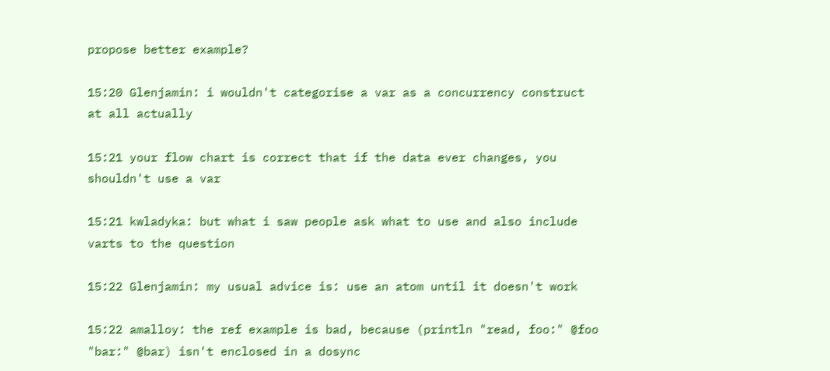propose better example?

15:20 Glenjamin: i wouldn't categorise a var as a concurrency construct at all actually

15:21 your flow chart is correct that if the data ever changes, you shouldn't use a var

15:21 kwladyka: but what i saw people ask what to use and also include varts to the question

15:22 Glenjamin: my usual advice is: use an atom until it doesn't work

15:22 amalloy: the ref example is bad, because (println "read, foo:" @foo "bar:" @bar) isn't enclosed in a dosync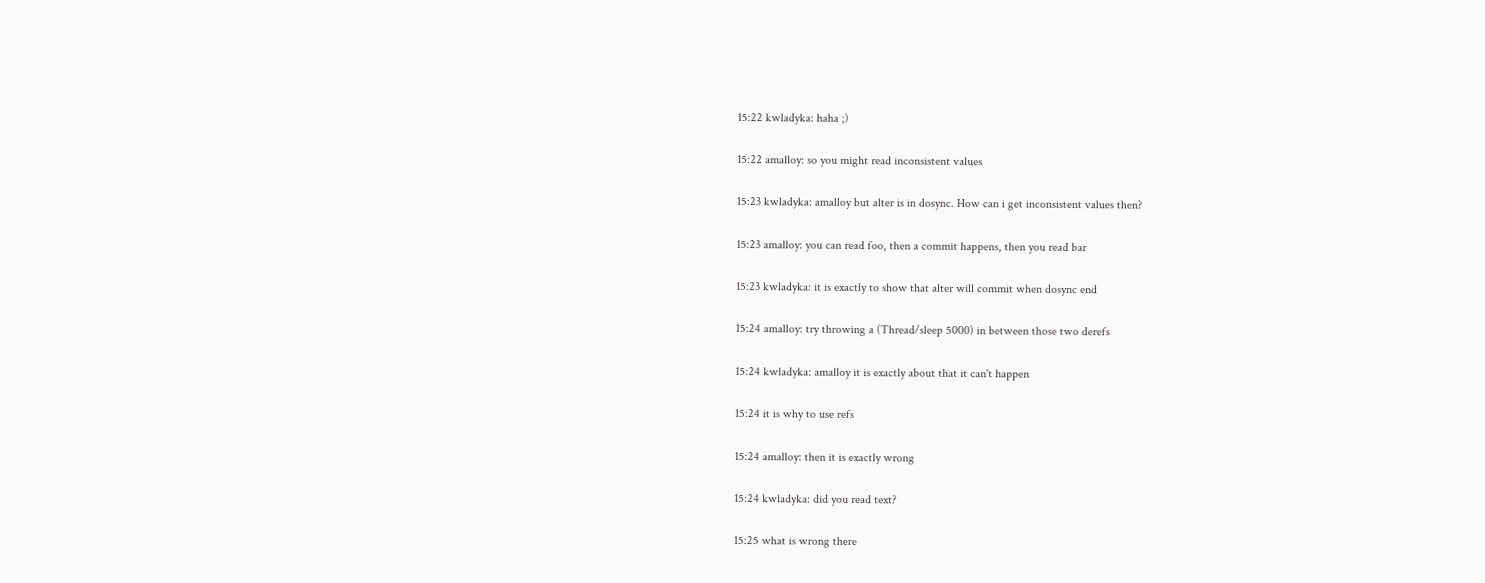15:22 kwladyka: haha ;)

15:22 amalloy: so you might read inconsistent values

15:23 kwladyka: amalloy but alter is in dosync. How can i get inconsistent values then?

15:23 amalloy: you can read foo, then a commit happens, then you read bar

15:23 kwladyka: it is exactly to show that alter will commit when dosync end

15:24 amalloy: try throwing a (Thread/sleep 5000) in between those two derefs

15:24 kwladyka: amalloy it is exactly about that it can't happen

15:24 it is why to use refs

15:24 amalloy: then it is exactly wrong

15:24 kwladyka: did you read text?

15:25 what is wrong there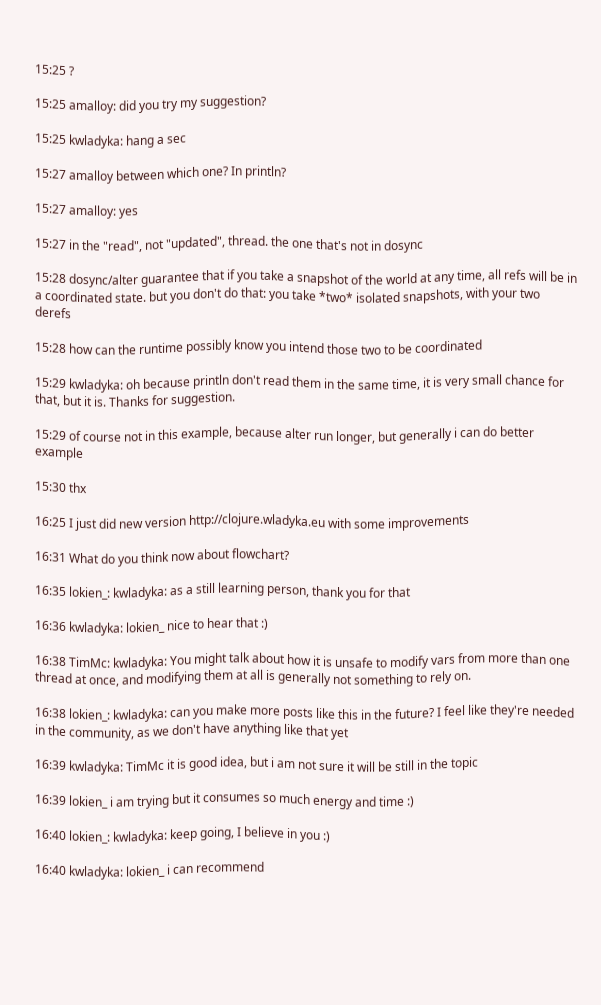15:25 ?

15:25 amalloy: did you try my suggestion?

15:25 kwladyka: hang a sec

15:27 amalloy between which one? In println?

15:27 amalloy: yes

15:27 in the "read", not "updated", thread. the one that's not in dosync

15:28 dosync/alter guarantee that if you take a snapshot of the world at any time, all refs will be in a coordinated state. but you don't do that: you take *two* isolated snapshots, with your two derefs

15:28 how can the runtime possibly know you intend those two to be coordinated

15:29 kwladyka: oh because println don't read them in the same time, it is very small chance for that, but it is. Thanks for suggestion.

15:29 of course not in this example, because alter run longer, but generally i can do better example

15:30 thx

16:25 I just did new version http://clojure.wladyka.eu with some improvements

16:31 What do you think now about flowchart?

16:35 lokien_: kwladyka: as a still learning person, thank you for that

16:36 kwladyka: lokien_ nice to hear that :)

16:38 TimMc: kwladyka: You might talk about how it is unsafe to modify vars from more than one thread at once, and modifying them at all is generally not something to rely on.

16:38 lokien_: kwladyka: can you make more posts like this in the future? I feel like they're needed in the community, as we don't have anything like that yet

16:39 kwladyka: TimMc it is good idea, but i am not sure it will be still in the topic

16:39 lokien_ i am trying but it consumes so much energy and time :)

16:40 lokien_: kwladyka: keep going, I believe in you :)

16:40 kwladyka: lokien_ i can recommend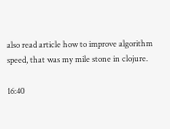also read article how to improve algorithm speed, that was my mile stone in clojure.

16:40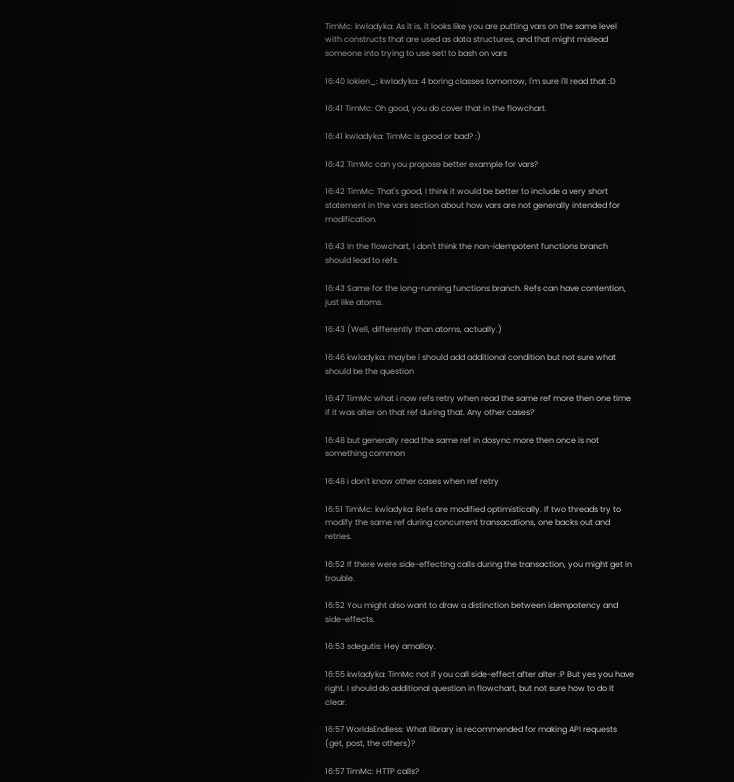TimMc: kwladyka: As it is, it looks like you are putting vars on the same level with constructs that are used as data structures, and that might mislead someone into trying to use set! to bash on vars

16:40 lokien_: kwladyka: 4 boring classes tomorrow, I'm sure I'll read that :D

16:41 TimMc: Oh good, you do cover that in the flowchart.

16:41 kwladyka: TimMc is good or bad? :)

16:42 TimMc can you propose better example for vars?

16:42 TimMc: That's good, I think it would be better to include a very short statement in the vars section about how vars are not generally intended for modification.

16:43 In the flowchart, I don't think the non-idempotent functions branch should lead to refs.

16:43 Same for the long-running functions branch. Refs can have contention, just like atoms.

16:43 (Well, differently than atoms, actually.)

16:46 kwladyka: maybe i should add additional condition but not sure what should be the question

16:47 TimMc what i now refs retry when read the same ref more then one time if it was alter on that ref during that. Any other cases?

16:48 but generally read the same ref in dosync more then once is not something common

16:48 i don't know other cases when ref retry

16:51 TimMc: kwladyka: Refs are modified optimistically. If two threads try to modify the same ref during concurrent transacations, one backs out and retries.

16:52 If there were side-effecting calls during the transaction, you might get in trouble.

16:52 You might also want to draw a distinction between idempotency and side-effects.

16:53 sdegutis: Hey amalloy.

16:55 kwladyka: TimMc not if you call side-effect after alter :P But yes you have right. I should do additional question in flowchart, but not sure how to do it clear.

16:57 WorldsEndless: What library is recommended for making API requests (get, post, the others)?

16:57 TimMc: HTTP calls?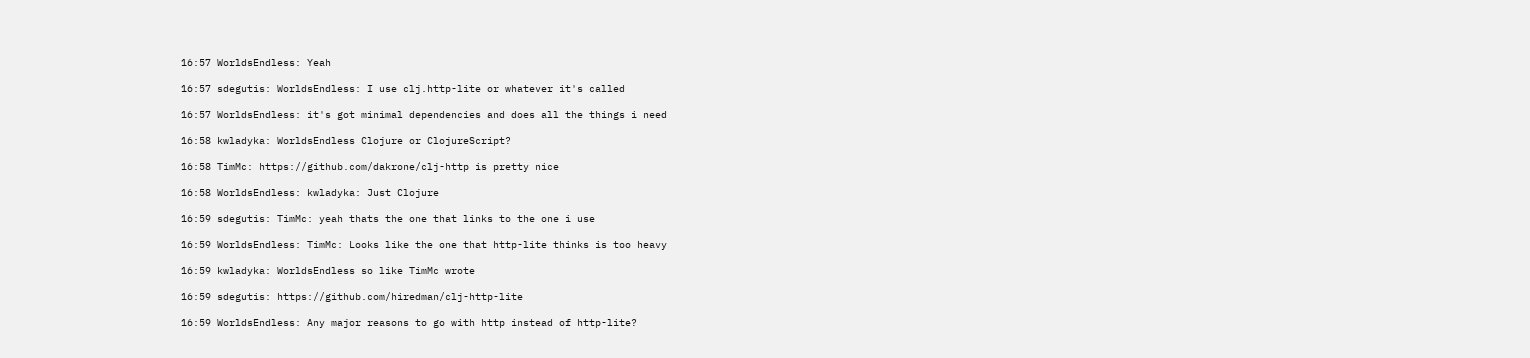16:57 WorldsEndless: Yeah

16:57 sdegutis: WorldsEndless: I use clj.http-lite or whatever it's called

16:57 WorldsEndless: it's got minimal dependencies and does all the things i need

16:58 kwladyka: WorldsEndless Clojure or ClojureScript?

16:58 TimMc: https://github.com/dakrone/clj-http is pretty nice

16:58 WorldsEndless: kwladyka: Just Clojure

16:59 sdegutis: TimMc: yeah thats the one that links to the one i use

16:59 WorldsEndless: TimMc: Looks like the one that http-lite thinks is too heavy

16:59 kwladyka: WorldsEndless so like TimMc wrote

16:59 sdegutis: https://github.com/hiredman/clj-http-lite

16:59 WorldsEndless: Any major reasons to go with http instead of http-lite?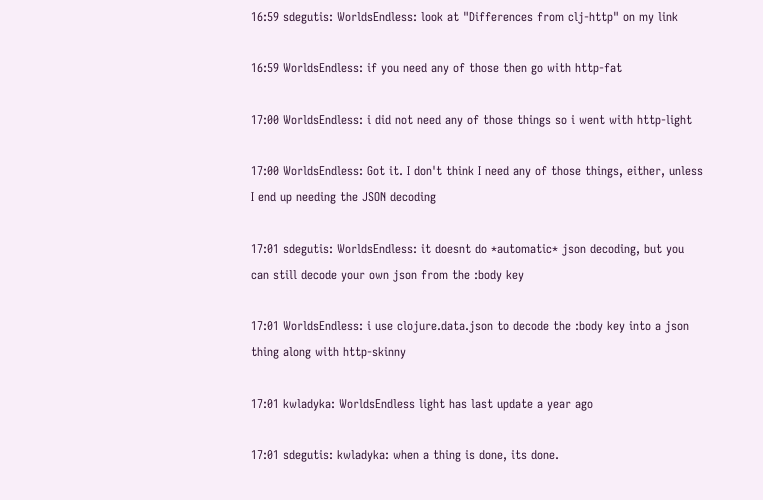16:59 sdegutis: WorldsEndless: look at "Differences from clj-http" on my link

16:59 WorldsEndless: if you need any of those then go with http-fat

17:00 WorldsEndless: i did not need any of those things so i went with http-light

17:00 WorldsEndless: Got it. I don't think I need any of those things, either, unless I end up needing the JSON decoding

17:01 sdegutis: WorldsEndless: it doesnt do *automatic* json decoding, but you can still decode your own json from the :body key

17:01 WorldsEndless: i use clojure.data.json to decode the :body key into a json thing along with http-skinny

17:01 kwladyka: WorldsEndless light has last update a year ago

17:01 sdegutis: kwladyka: when a thing is done, its done.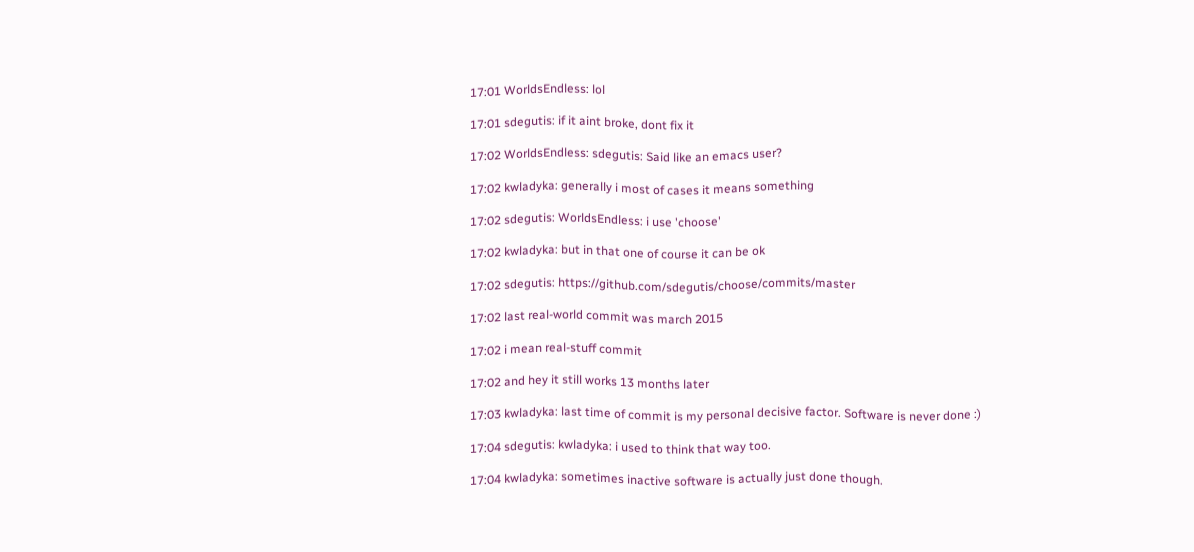17:01 WorldsEndless: lol

17:01 sdegutis: if it aint broke, dont fix it

17:02 WorldsEndless: sdegutis: Said like an emacs user?

17:02 kwladyka: generally i most of cases it means something

17:02 sdegutis: WorldsEndless: i use 'choose'

17:02 kwladyka: but in that one of course it can be ok

17:02 sdegutis: https://github.com/sdegutis/choose/commits/master

17:02 last real-world commit was march 2015

17:02 i mean real-stuff commit

17:02 and hey it still works 13 months later

17:03 kwladyka: last time of commit is my personal decisive factor. Software is never done :)

17:04 sdegutis: kwladyka: i used to think that way too.

17:04 kwladyka: sometimes inactive software is actually just done though.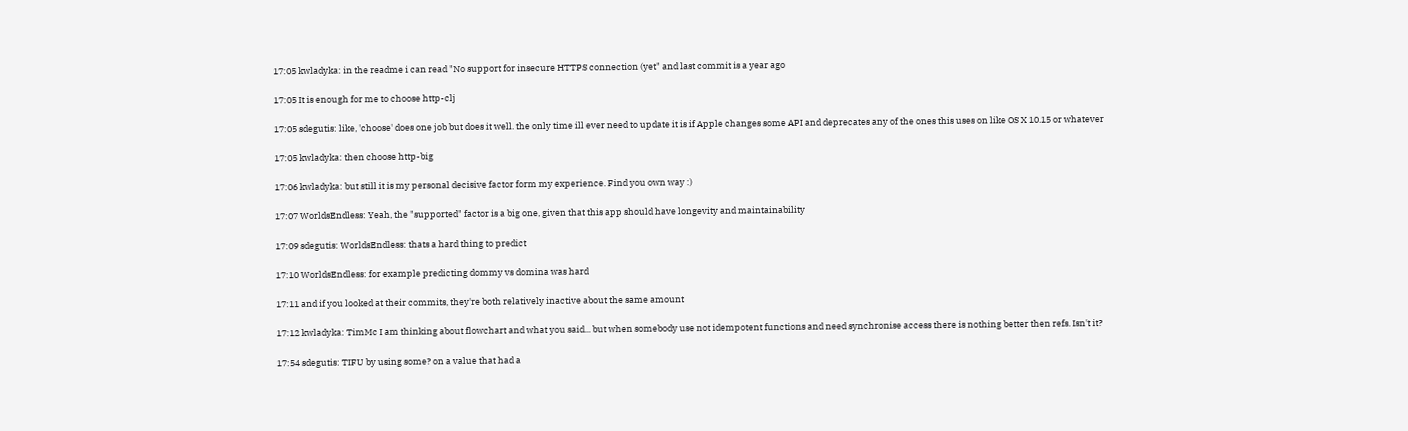17:05 kwladyka: in the readme i can read "No support for insecure HTTPS connection (yet" and last commit is a year ago

17:05 It is enough for me to choose http-clj

17:05 sdegutis: like, 'choose' does one job but does it well. the only time ill ever need to update it is if Apple changes some API and deprecates any of the ones this uses on like OS X 10.15 or whatever

17:05 kwladyka: then choose http-big

17:06 kwladyka: but still it is my personal decisive factor form my experience. Find you own way :)

17:07 WorldsEndless: Yeah, the "supported" factor is a big one, given that this app should have longevity and maintainability

17:09 sdegutis: WorldsEndless: thats a hard thing to predict

17:10 WorldsEndless: for example predicting dommy vs domina was hard

17:11 and if you looked at their commits, they're both relatively inactive about the same amount

17:12 kwladyka: TimMc I am thinking about flowchart and what you said... but when somebody use not idempotent functions and need synchronise access there is nothing better then refs. Isn't it?

17:54 sdegutis: TIFU by using some? on a value that had a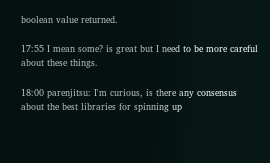boolean value returned.

17:55 I mean some? is great but I need to be more careful about these things.

18:00 parenjitsu: I'm curious, is there any consensus about the best libraries for spinning up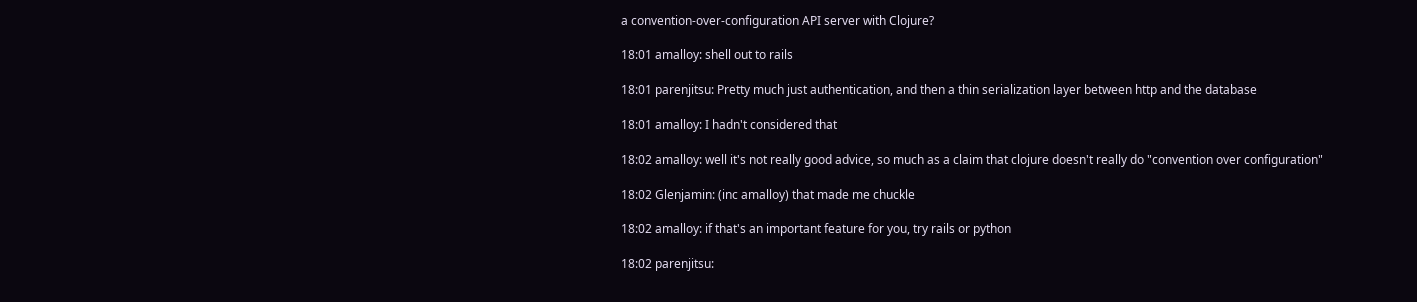a convention-over-configuration API server with Clojure?

18:01 amalloy: shell out to rails

18:01 parenjitsu: Pretty much just authentication, and then a thin serialization layer between http and the database

18:01 amalloy: I hadn't considered that

18:02 amalloy: well it's not really good advice, so much as a claim that clojure doesn't really do "convention over configuration"

18:02 Glenjamin: (inc amalloy) that made me chuckle

18:02 amalloy: if that's an important feature for you, try rails or python

18:02 parenjitsu: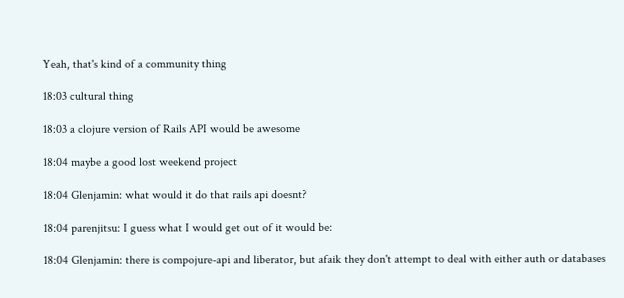Yeah, that's kind of a community thing

18:03 cultural thing

18:03 a clojure version of Rails API would be awesome

18:04 maybe a good lost weekend project

18:04 Glenjamin: what would it do that rails api doesnt?

18:04 parenjitsu: I guess what I would get out of it would be:

18:04 Glenjamin: there is compojure-api and liberator, but afaik they don't attempt to deal with either auth or databases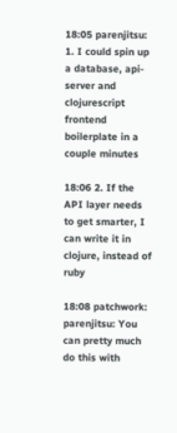18:05 parenjitsu: 1. I could spin up a database, api-server and clojurescript frontend boilerplate in a couple minutes

18:06 2. If the API layer needs to get smarter, I can write it in clojure, instead of ruby

18:08 patchwork: parenjitsu: You can pretty much do this with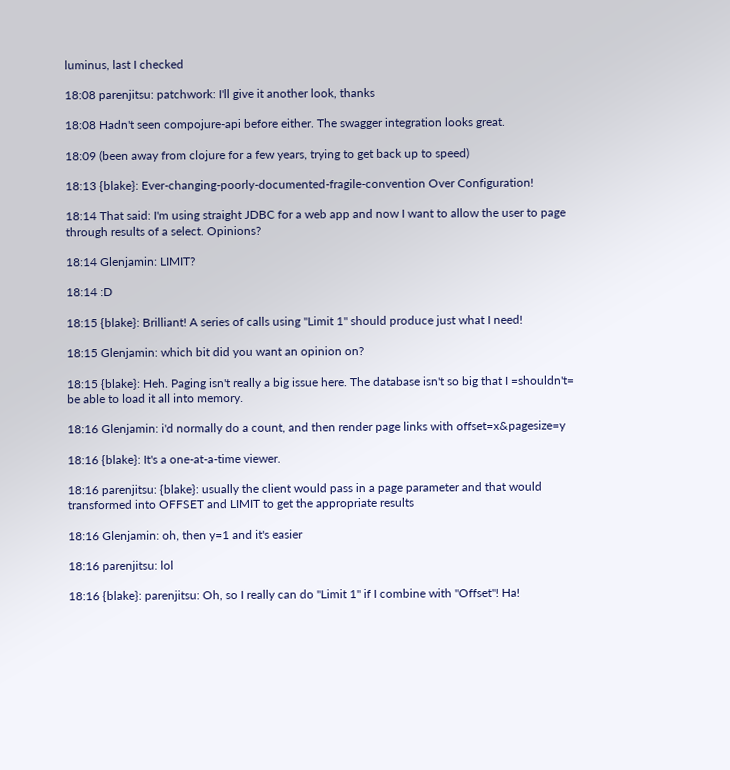luminus, last I checked

18:08 parenjitsu: patchwork: I'll give it another look, thanks

18:08 Hadn't seen compojure-api before either. The swagger integration looks great.

18:09 (been away from clojure for a few years, trying to get back up to speed)

18:13 {blake}: Ever-changing-poorly-documented-fragile-convention Over Configuration!

18:14 That said: I'm using straight JDBC for a web app and now I want to allow the user to page through results of a select. Opinions?

18:14 Glenjamin: LIMIT?

18:14 :D

18:15 {blake}: Brilliant! A series of calls using "Limit 1" should produce just what I need!

18:15 Glenjamin: which bit did you want an opinion on?

18:15 {blake}: Heh. Paging isn't really a big issue here. The database isn't so big that I =shouldn't= be able to load it all into memory.

18:16 Glenjamin: i'd normally do a count, and then render page links with offset=x&pagesize=y

18:16 {blake}: It's a one-at-a-time viewer.

18:16 parenjitsu: {blake}: usually the client would pass in a page parameter and that would transformed into OFFSET and LIMIT to get the appropriate results

18:16 Glenjamin: oh, then y=1 and it's easier

18:16 parenjitsu: lol

18:16 {blake}: parenjitsu: Oh, so I really can do "Limit 1" if I combine with "Offset"! Ha!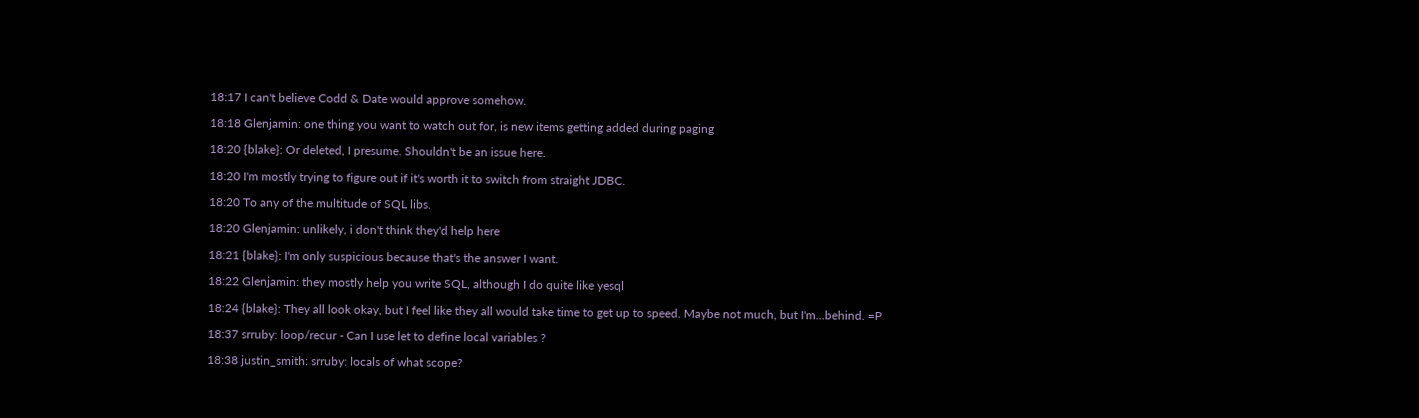18:17 I can't believe Codd & Date would approve somehow.

18:18 Glenjamin: one thing you want to watch out for, is new items getting added during paging

18:20 {blake}: Or deleted, I presume. Shouldn't be an issue here.

18:20 I'm mostly trying to figure out if it's worth it to switch from straight JDBC.

18:20 To any of the multitude of SQL libs.

18:20 Glenjamin: unlikely, i don't think they'd help here

18:21 {blake}: I'm only suspicious because that's the answer I want.

18:22 Glenjamin: they mostly help you write SQL, although I do quite like yesql

18:24 {blake}: They all look okay, but I feel like they all would take time to get up to speed. Maybe not much, but I'm...behind. =P

18:37 srruby: loop/recur - Can I use let to define local variables ?

18:38 justin_smith: srruby: locals of what scope?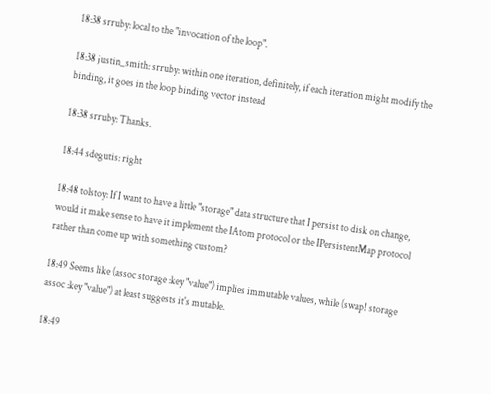18:38 srruby: local to the "invocation of the loop".

18:38 justin_smith: srruby: within one iteration, definitely, if each iteration might modify the binding, it goes in the loop binding vector instead

18:38 srruby: Thanks.

18:44 sdegutis: right

18:48 tolstoy: If I want to have a little "storage" data structure that I persist to disk on change, would it make sense to have it implement the IAtom protocol or the IPersistentMap protocol rather than come up with something custom?

18:49 Seems like (assoc storage :key "value") implies immutable values, while (swap! storage assoc :key "value") at least suggests it's mutable.

18:49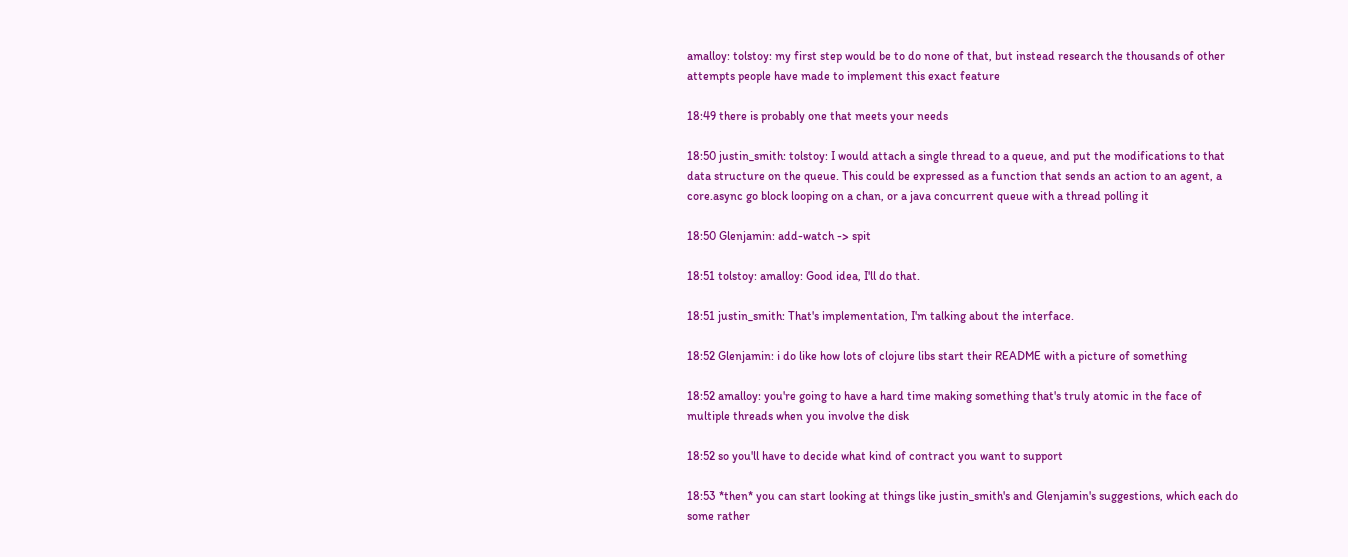amalloy: tolstoy: my first step would be to do none of that, but instead research the thousands of other attempts people have made to implement this exact feature

18:49 there is probably one that meets your needs

18:50 justin_smith: tolstoy: I would attach a single thread to a queue, and put the modifications to that data structure on the queue. This could be expressed as a function that sends an action to an agent, a core.async go block looping on a chan, or a java concurrent queue with a thread polling it

18:50 Glenjamin: add-watch -> spit

18:51 tolstoy: amalloy: Good idea, I'll do that.

18:51 justin_smith: That's implementation, I'm talking about the interface.

18:52 Glenjamin: i do like how lots of clojure libs start their README with a picture of something

18:52 amalloy: you're going to have a hard time making something that's truly atomic in the face of multiple threads when you involve the disk

18:52 so you'll have to decide what kind of contract you want to support

18:53 *then* you can start looking at things like justin_smith's and Glenjamin's suggestions, which each do some rather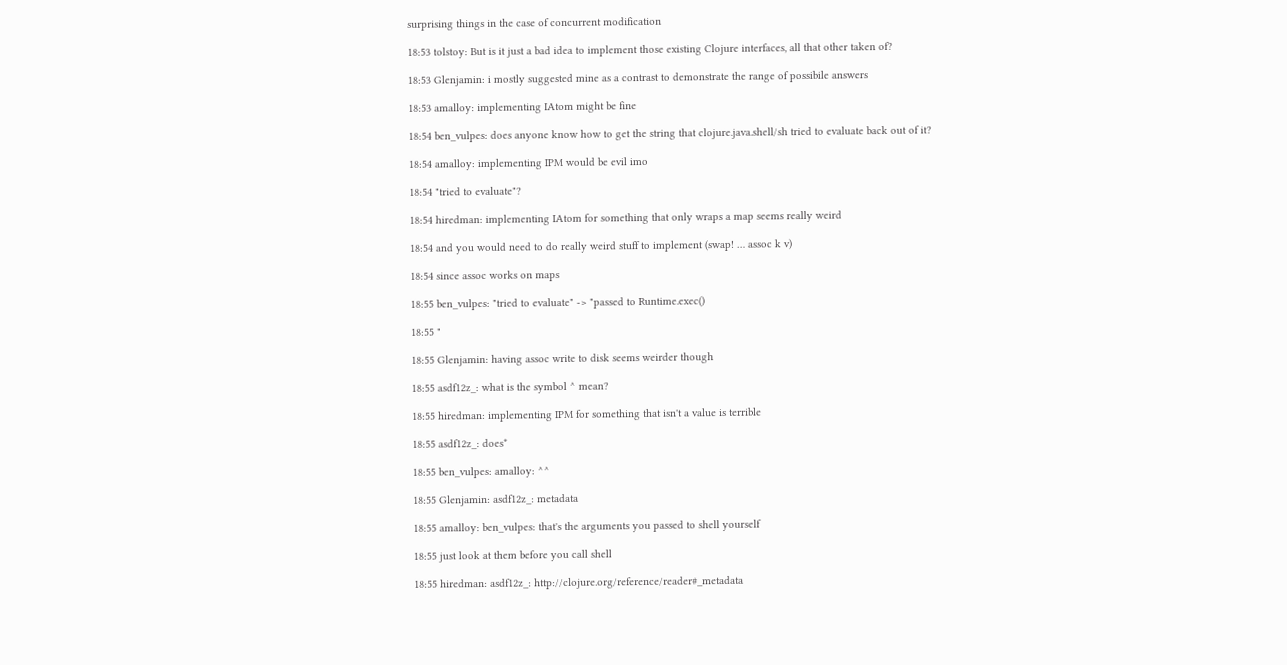surprising things in the case of concurrent modification

18:53 tolstoy: But is it just a bad idea to implement those existing Clojure interfaces, all that other taken of?

18:53 Glenjamin: i mostly suggested mine as a contrast to demonstrate the range of possibile answers

18:53 amalloy: implementing IAtom might be fine

18:54 ben_vulpes: does anyone know how to get the string that clojure.java.shell/sh tried to evaluate back out of it?

18:54 amalloy: implementing IPM would be evil imo

18:54 "tried to evaluate"?

18:54 hiredman: implementing IAtom for something that only wraps a map seems really weird

18:54 and you would need to do really weird stuff to implement (swap! … assoc k v)

18:54 since assoc works on maps

18:55 ben_vulpes: "tried to evaluate" -> "passed to Runtime.exec()

18:55 "

18:55 Glenjamin: having assoc write to disk seems weirder though

18:55 asdf12z_: what is the symbol ^ mean?

18:55 hiredman: implementing IPM for something that isn't a value is terrible

18:55 asdf12z_: does*

18:55 ben_vulpes: amalloy: ^^

18:55 Glenjamin: asdf12z_: metadata

18:55 amalloy: ben_vulpes: that's the arguments you passed to shell yourself

18:55 just look at them before you call shell

18:55 hiredman: asdf12z_: http://clojure.org/reference/reader#_metadata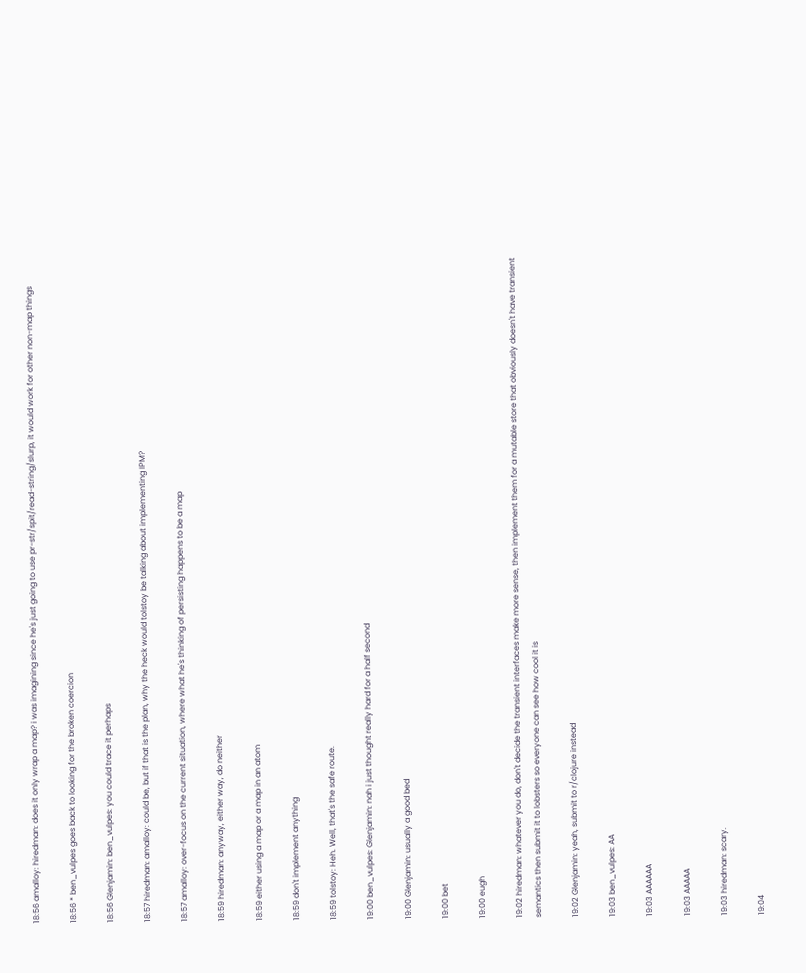18:56 amalloy: hiredman: does it only wrap a map? i was imagining since he's just going to use pr-str/spit/read-string/slurp, it would work for other non-map things

18:56 * ben_vulpes goes back to looking for the broken coercion

18:56 Glenjamin: ben_vulpes: you could trace it perhaps

18:57 hiredman: amalloy: could be, but if that is the plan, why the heck would tolstoy be talking about implementing IPM?

18:57 amalloy: over-focus on the current situation, where what he's thinking of persisting happens to be a map

18:59 hiredman: anyway, either way, do neither

18:59 either using a map or a map in an atom

18:59 don't implement anything

18:59 tolstoy: Heh. Well, that's the safe route.

19:00 ben_vulpes: Glenjamin: nah i just thought really hard for a half second

19:00 Glenjamin: usually a good bed

19:00 bet

19:00 eugh

19:02 hiredman: whatever you do, don't decide the transient interfaces make more sense, then implement them for a mutable store that obviously doesn't have transient semantics then submit it to lobsters so everyone can see how cool it is

19:02 Glenjamin: yeah, submit to r/clojure instead

19:03 ben_vulpes: AA

19:03 AAAAAA

19:03 AAAAA

19:03 hiredman: scary.

19:04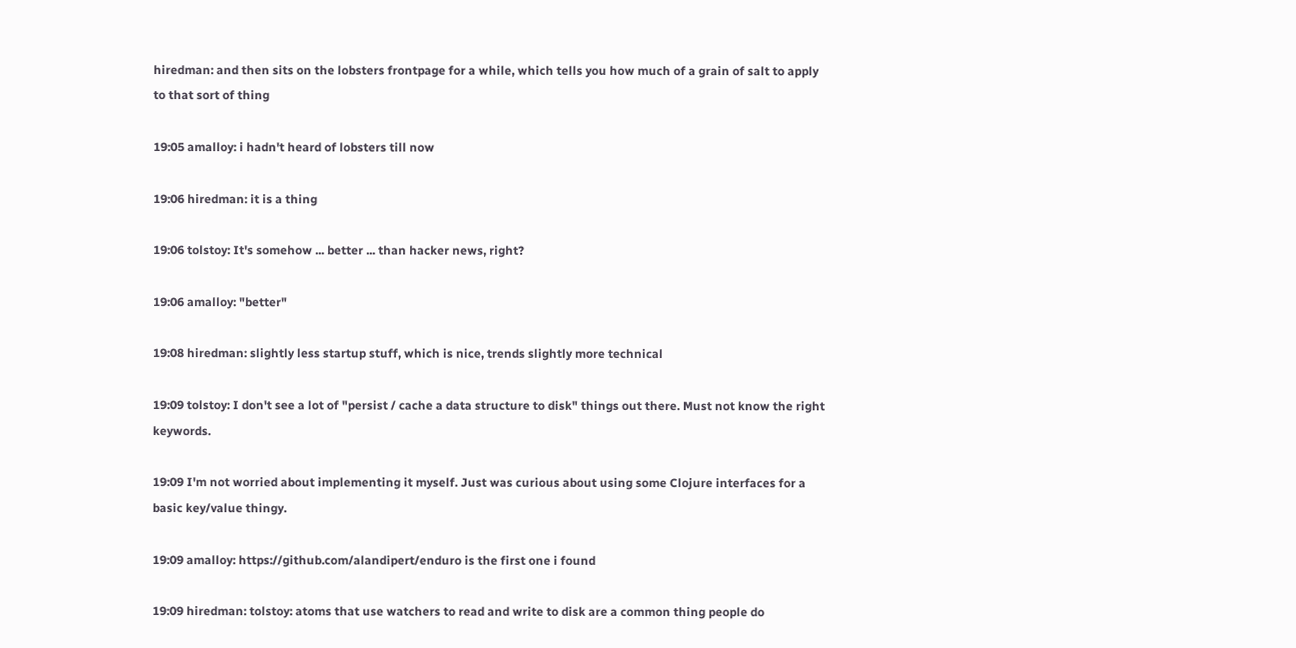hiredman: and then sits on the lobsters frontpage for a while, which tells you how much of a grain of salt to apply to that sort of thing

19:05 amalloy: i hadn't heard of lobsters till now

19:06 hiredman: it is a thing

19:06 tolstoy: It's somehow ... better ... than hacker news, right?

19:06 amalloy: "better"

19:08 hiredman: slightly less startup stuff, which is nice, trends slightly more technical

19:09 tolstoy: I don't see a lot of "persist / cache a data structure to disk" things out there. Must not know the right keywords.

19:09 I'm not worried about implementing it myself. Just was curious about using some Clojure interfaces for a basic key/value thingy.

19:09 amalloy: https://github.com/alandipert/enduro is the first one i found

19:09 hiredman: tolstoy: atoms that use watchers to read and write to disk are a common thing people do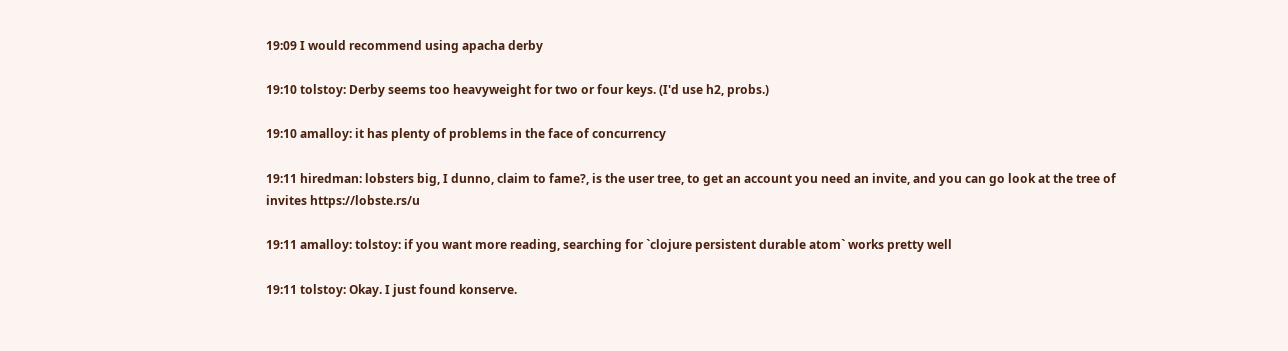19:09 I would recommend using apacha derby

19:10 tolstoy: Derby seems too heavyweight for two or four keys. (I'd use h2, probs.)

19:10 amalloy: it has plenty of problems in the face of concurrency

19:11 hiredman: lobsters big, I dunno, claim to fame?, is the user tree, to get an account you need an invite, and you can go look at the tree of invites https://lobste.rs/u

19:11 amalloy: tolstoy: if you want more reading, searching for `clojure persistent durable atom` works pretty well

19:11 tolstoy: Okay. I just found konserve.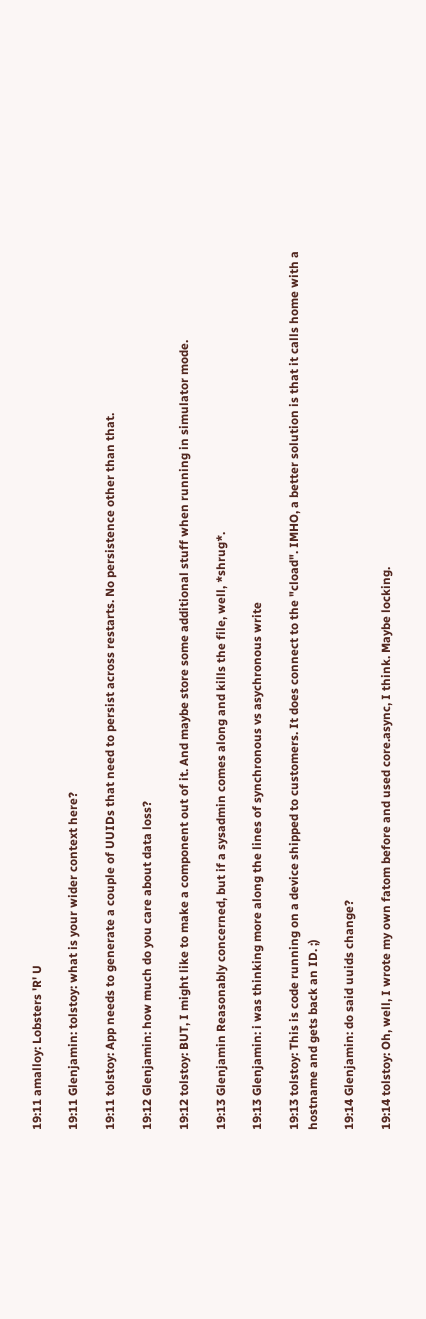19:11 amalloy: Lobsters 'R' U

19:11 Glenjamin: tolstoy: what is your wider context here?

19:11 tolstoy: App needs to generate a couple of UUIDs that need to persist across restarts. No persistence other than that.

19:12 Glenjamin: how much do you care about data loss?

19:12 tolstoy: BUT, I might like to make a component out of it. And maybe store some additional stuff when running in simulator mode.

19:13 Glenjamin Reasonably concerned, but if a sysadmin comes along and kills the file, well, *shrug*.

19:13 Glenjamin: i was thinking more along the lines of synchronous vs asychronous write

19:13 tolstoy: This is code running on a device shipped to customers. It does connect to the "cload". IMHO, a better solution is that it calls home with a hostname and gets back an ID. ;)

19:14 Glenjamin: do said uuids change?

19:14 tolstoy: Oh, well, I wrote my own fatom before and used core.async, I think. Maybe locking.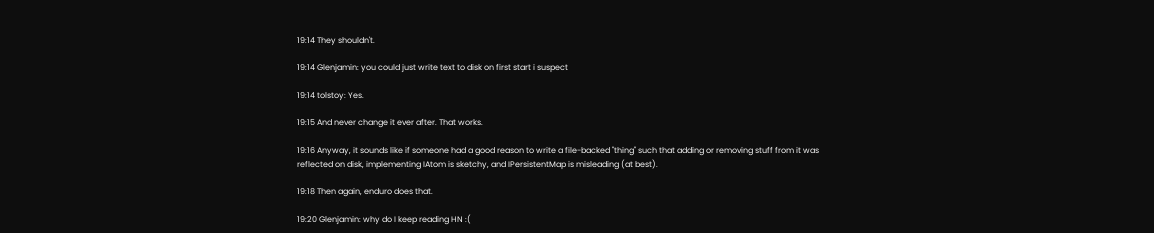19:14 They shouldn't.

19:14 Glenjamin: you could just write text to disk on first start i suspect

19:14 tolstoy: Yes.

19:15 And never change it ever after. That works.

19:16 Anyway, it sounds like if someone had a good reason to write a file-backed "thing" such that adding or removing stuff from it was reflected on disk, implementing IAtom is sketchy, and IPersistentMap is misleading (at best).

19:18 Then again, enduro does that.

19:20 Glenjamin: why do I keep reading HN :(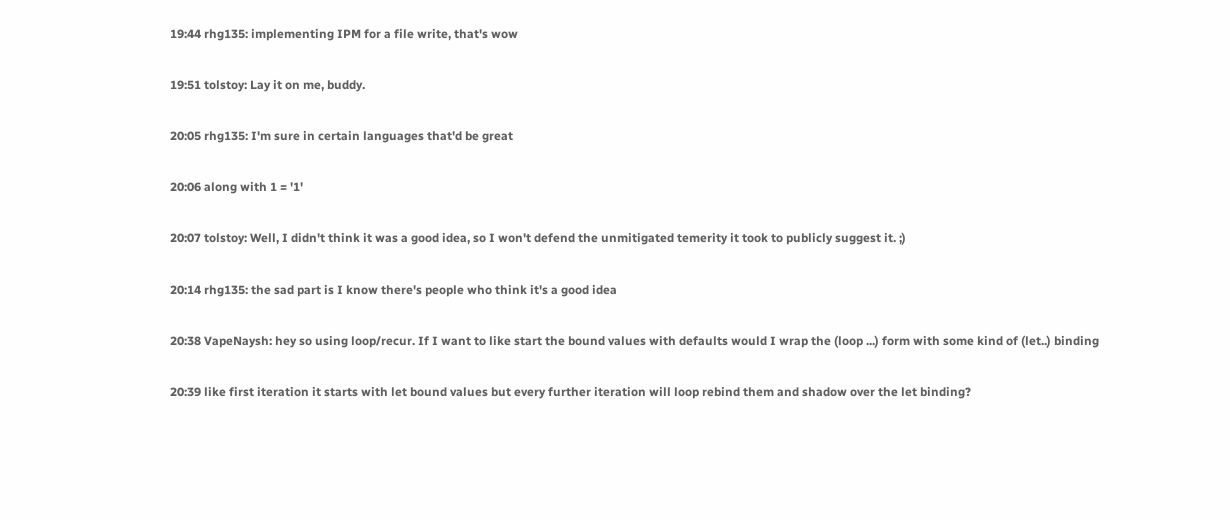19:44 rhg135: implementing IPM for a file write, that's wow

19:51 tolstoy: Lay it on me, buddy.

20:05 rhg135: I'm sure in certain languages that'd be great

20:06 along with 1 = '1'

20:07 tolstoy: Well, I didn't think it was a good idea, so I won't defend the unmitigated temerity it took to publicly suggest it. ;)

20:14 rhg135: the sad part is I know there's people who think it's a good idea

20:38 VapeNaysh: hey so using loop/recur. If I want to like start the bound values with defaults would I wrap the (loop ...) form with some kind of (let..) binding

20:39 like first iteration it starts with let bound values but every further iteration will loop rebind them and shadow over the let binding?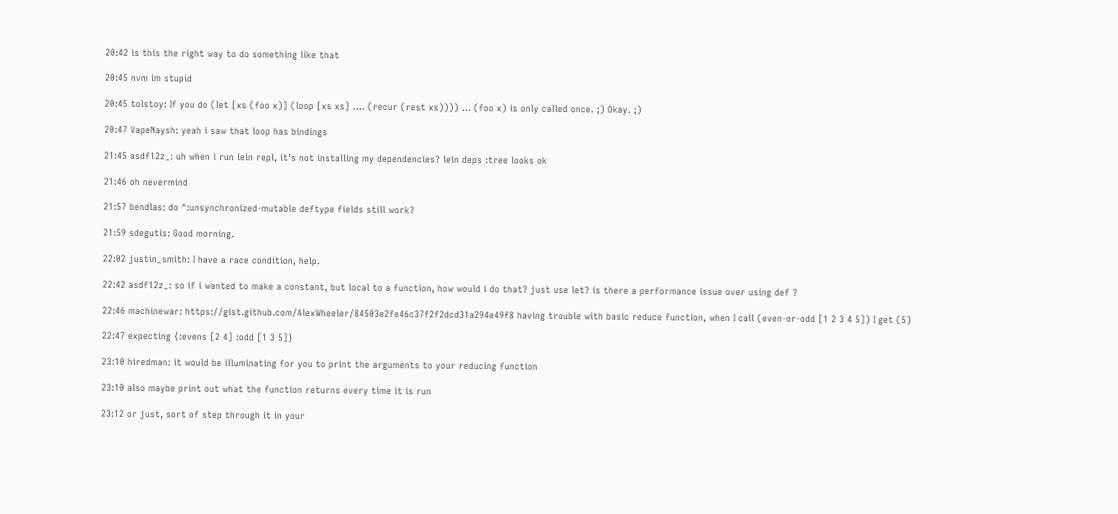20:42 is this the right way to do something like that

20:45 nvm im stupid

20:45 tolstoy: If you do (let [xs (foo x)] (loop [xs xs] .... (recur (rest xs)))) ... (foo x) is only called once. ;) Okay. ;)

20:47 VapeNaysh: yeah i saw that loop has bindings

21:45 asdf12z_: uh when i run lein repl, it's not installing my dependencies? lein deps :tree looks ok

21:46 oh nevermind

21:57 bendlas: do ^:unsynchronized-mutable deftype fields still work?

21:59 sdegutis: Good morning.

22:02 justin_smith: I have a race condition, help.

22:42 asdf12z_: so if i wanted to make a constant, but local to a function, how would i do that? just use let? is there a performance issue over using def ?

22:46 machinewar: https://gist.github.com/AlexWheeler/84503e2fe46c37f2f2dcd31a294e49f8 having trouble with basic reduce function, when I call (even-or-odd [1 2 3 4 5]) I get (5)

22:47 expecting {:evens [2 4] :odd [1 3 5]}

23:10 hiredman: it would be illuminating for you to print the arguments to your reducing function

23:10 also maybe print out what the function returns every time it is run

23:12 or just, sort of step through it in your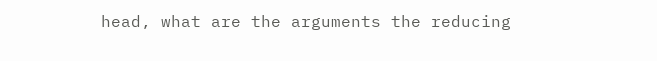head, what are the arguments the reducing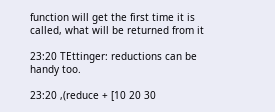function will get the first time it is called, what will be returned from it

23:20 TEttinger: reductions can be handy too.

23:20 ,(reduce + [10 20 30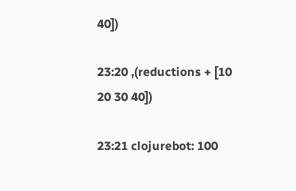40])

23:20 ,(reductions + [10 20 30 40])

23:21 clojurebot: 100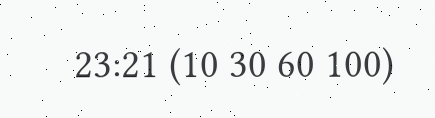23:21 (10 30 60 100)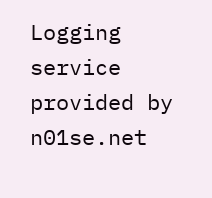Logging service provided by n01se.net